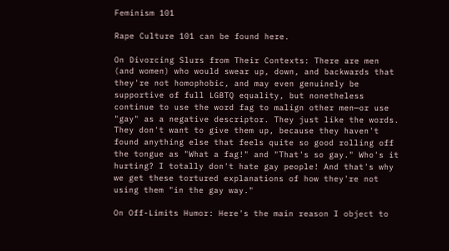Feminism 101

Rape Culture 101 can be found here.

On Divorcing Slurs from Their Contexts: There are men (and women) who would swear up, down, and backwards that they're not homophobic, and may even genuinely be supportive of full LGBTQ equality, but nonetheless continue to use the word fag to malign other men—or use "gay" as a negative descriptor. They just like the words. They don't want to give them up, because they haven't found anything else that feels quite so good rolling off the tongue as "What a fag!" and "That's so gay." Who's it hurting? I totally don't hate gay people! And that's why we get these tortured explanations of how they're not using them "in the gay way."

On Off-Limits Humor: Here's the main reason I object to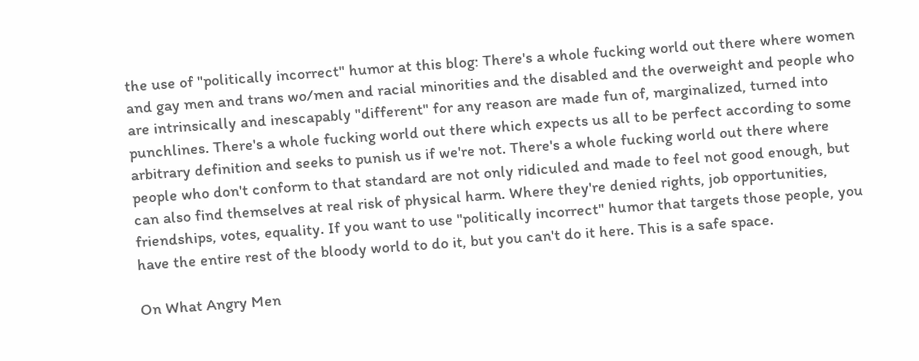the use of "politically incorrect" humor at this blog: There's a whole fucking world out there where women and gay men and trans wo/men and racial minorities and the disabled and the overweight and people who are intrinsically and inescapably "different" for any reason are made fun of, marginalized, turned into punchlines. There's a whole fucking world out there which expects us all to be perfect according to some arbitrary definition and seeks to punish us if we're not. There's a whole fucking world out there where people who don't conform to that standard are not only ridiculed and made to feel not good enough, but can also find themselves at real risk of physical harm. Where they're denied rights, job opportunities, friendships, votes, equality. If you want to use "politically incorrect" humor that targets those people, you have the entire rest of the bloody world to do it, but you can't do it here. This is a safe space.

On What Angry Men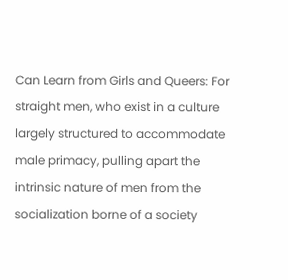Can Learn from Girls and Queers: For straight men, who exist in a culture largely structured to accommodate male primacy, pulling apart the intrinsic nature of men from the socialization borne of a society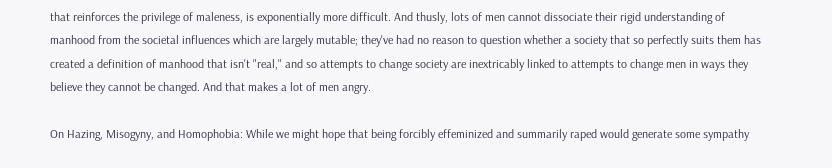that reinforces the privilege of maleness, is exponentially more difficult. And thusly, lots of men cannot dissociate their rigid understanding of manhood from the societal influences which are largely mutable; they've had no reason to question whether a society that so perfectly suits them has created a definition of manhood that isn't "real," and so attempts to change society are inextricably linked to attempts to change men in ways they believe they cannot be changed. And that makes a lot of men angry.

On Hazing, Misogyny, and Homophobia: While we might hope that being forcibly effeminized and summarily raped would generate some sympathy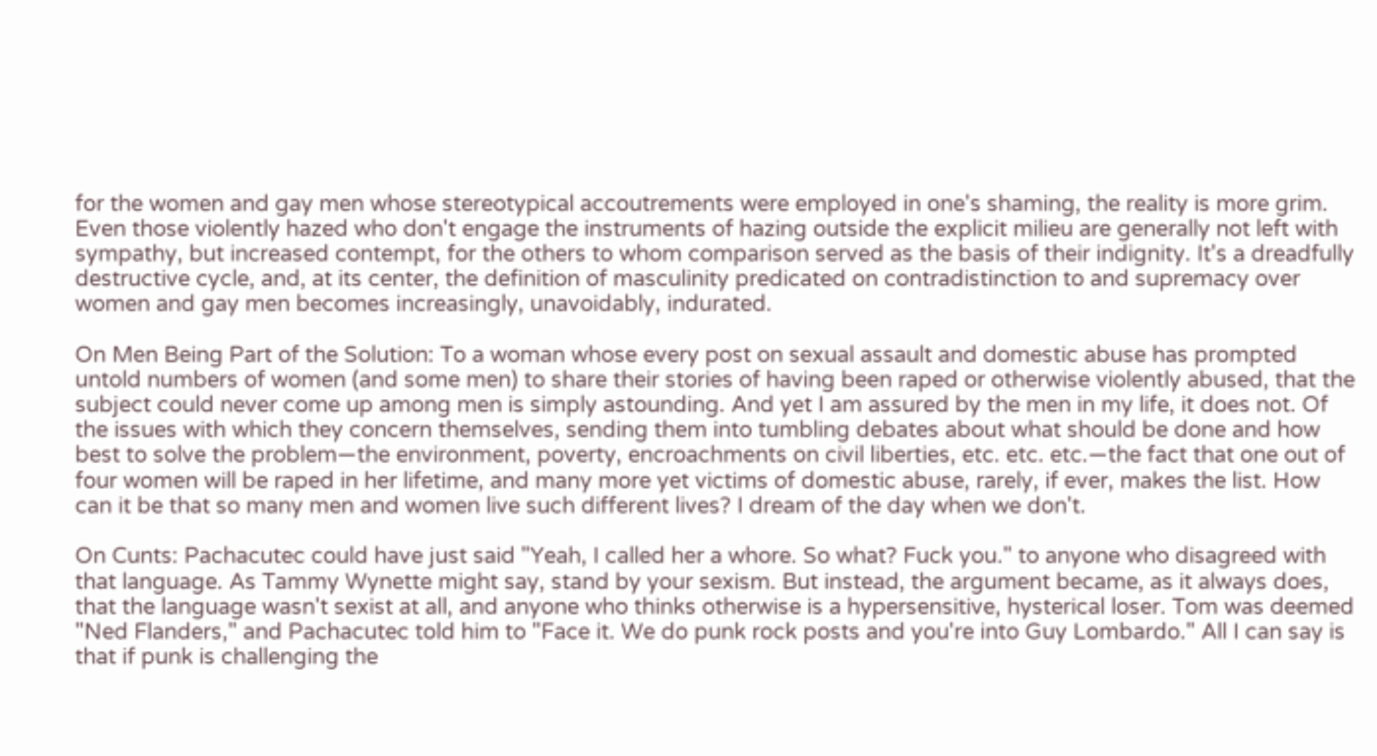for the women and gay men whose stereotypical accoutrements were employed in one's shaming, the reality is more grim. Even those violently hazed who don't engage the instruments of hazing outside the explicit milieu are generally not left with sympathy, but increased contempt, for the others to whom comparison served as the basis of their indignity. It's a dreadfully destructive cycle, and, at its center, the definition of masculinity predicated on contradistinction to and supremacy over women and gay men becomes increasingly, unavoidably, indurated.

On Men Being Part of the Solution: To a woman whose every post on sexual assault and domestic abuse has prompted untold numbers of women (and some men) to share their stories of having been raped or otherwise violently abused, that the subject could never come up among men is simply astounding. And yet I am assured by the men in my life, it does not. Of the issues with which they concern themselves, sending them into tumbling debates about what should be done and how best to solve the problem—the environment, poverty, encroachments on civil liberties, etc. etc. etc.—the fact that one out of four women will be raped in her lifetime, and many more yet victims of domestic abuse, rarely, if ever, makes the list. How can it be that so many men and women live such different lives? I dream of the day when we don't.

On Cunts: Pachacutec could have just said "Yeah, I called her a whore. So what? Fuck you." to anyone who disagreed with that language. As Tammy Wynette might say, stand by your sexism. But instead, the argument became, as it always does, that the language wasn't sexist at all, and anyone who thinks otherwise is a hypersensitive, hysterical loser. Tom was deemed "Ned Flanders," and Pachacutec told him to "Face it. We do punk rock posts and you're into Guy Lombardo." All I can say is that if punk is challenging the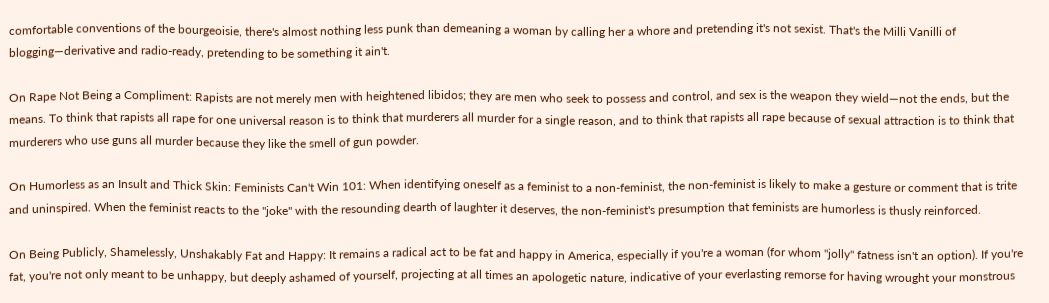comfortable conventions of the bourgeoisie, there's almost nothing less punk than demeaning a woman by calling her a whore and pretending it's not sexist. That's the Milli Vanilli of blogging—derivative and radio-ready, pretending to be something it ain't.

On Rape Not Being a Compliment: Rapists are not merely men with heightened libidos; they are men who seek to possess and control, and sex is the weapon they wield—not the ends, but the means. To think that rapists all rape for one universal reason is to think that murderers all murder for a single reason, and to think that rapists all rape because of sexual attraction is to think that murderers who use guns all murder because they like the smell of gun powder.

On Humorless as an Insult and Thick Skin: Feminists Can't Win 101: When identifying oneself as a feminist to a non-feminist, the non-feminist is likely to make a gesture or comment that is trite and uninspired. When the feminist reacts to the "joke" with the resounding dearth of laughter it deserves, the non-feminist's presumption that feminists are humorless is thusly reinforced.

On Being Publicly, Shamelessly, Unshakably Fat and Happy: It remains a radical act to be fat and happy in America, especially if you're a woman (for whom "jolly" fatness isn't an option). If you're fat, you're not only meant to be unhappy, but deeply ashamed of yourself, projecting at all times an apologetic nature, indicative of your everlasting remorse for having wrought your monstrous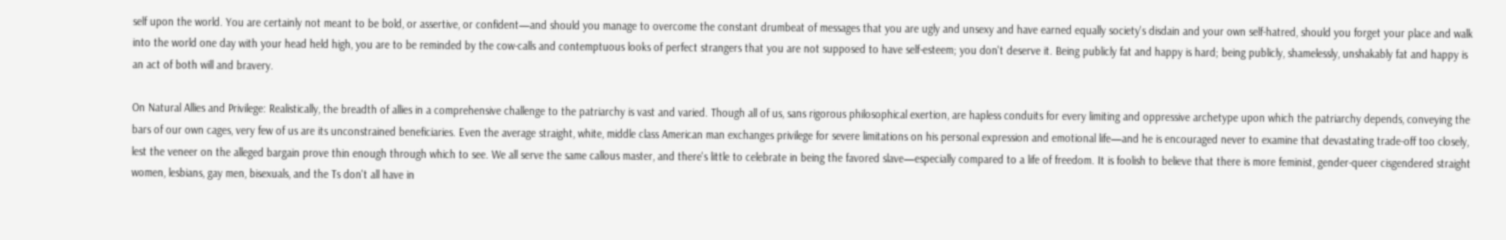self upon the world. You are certainly not meant to be bold, or assertive, or confident—and should you manage to overcome the constant drumbeat of messages that you are ugly and unsexy and have earned equally society's disdain and your own self-hatred, should you forget your place and walk into the world one day with your head held high, you are to be reminded by the cow-calls and contemptuous looks of perfect strangers that you are not supposed to have self-esteem; you don't deserve it. Being publicly fat and happy is hard; being publicly, shamelessly, unshakably fat and happy is an act of both will and bravery.

On Natural Allies and Privilege: Realistically, the breadth of allies in a comprehensive challenge to the patriarchy is vast and varied. Though all of us, sans rigorous philosophical exertion, are hapless conduits for every limiting and oppressive archetype upon which the patriarchy depends, conveying the bars of our own cages, very few of us are its unconstrained beneficiaries. Even the average straight, white, middle class American man exchanges privilege for severe limitations on his personal expression and emotional life—and he is encouraged never to examine that devastating trade-off too closely, lest the veneer on the alleged bargain prove thin enough through which to see. We all serve the same callous master, and there's little to celebrate in being the favored slave—especially compared to a life of freedom. It is foolish to believe that there is more feminist, gender-queer cisgendered straight women, lesbians, gay men, bisexuals, and the Ts don't all have in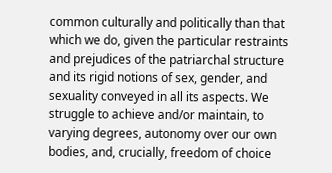common culturally and politically than that which we do, given the particular restraints and prejudices of the patriarchal structure and its rigid notions of sex, gender, and sexuality conveyed in all its aspects. We struggle to achieve and/or maintain, to varying degrees, autonomy over our own bodies, and, crucially, freedom of choice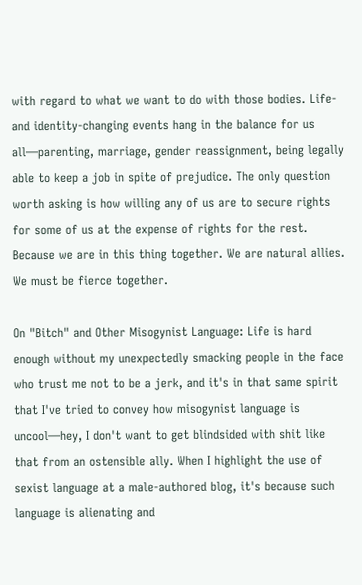with regard to what we want to do with those bodies. Life- and identity-changing events hang in the balance for us all—parenting, marriage, gender reassignment, being legally able to keep a job in spite of prejudice. The only question worth asking is how willing any of us are to secure rights for some of us at the expense of rights for the rest. Because we are in this thing together. We are natural allies. We must be fierce together.

On "Bitch" and Other Misogynist Language: Life is hard enough without my unexpectedly smacking people in the face who trust me not to be a jerk, and it's in that same spirit that I've tried to convey how misogynist language is uncool—hey, I don't want to get blindsided with shit like that from an ostensible ally. When I highlight the use of sexist language at a male-authored blog, it's because such language is alienating and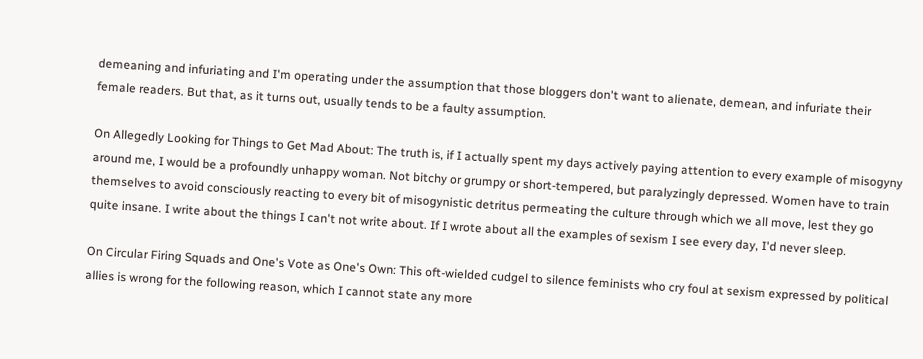demeaning and infuriating and I'm operating under the assumption that those bloggers don't want to alienate, demean, and infuriate their female readers. But that, as it turns out, usually tends to be a faulty assumption.

On Allegedly Looking for Things to Get Mad About: The truth is, if I actually spent my days actively paying attention to every example of misogyny around me, I would be a profoundly unhappy woman. Not bitchy or grumpy or short-tempered, but paralyzingly depressed. Women have to train themselves to avoid consciously reacting to every bit of misogynistic detritus permeating the culture through which we all move, lest they go quite insane. I write about the things I can't not write about. If I wrote about all the examples of sexism I see every day, I'd never sleep.

On Circular Firing Squads and One's Vote as One's Own: This oft-wielded cudgel to silence feminists who cry foul at sexism expressed by political allies is wrong for the following reason, which I cannot state any more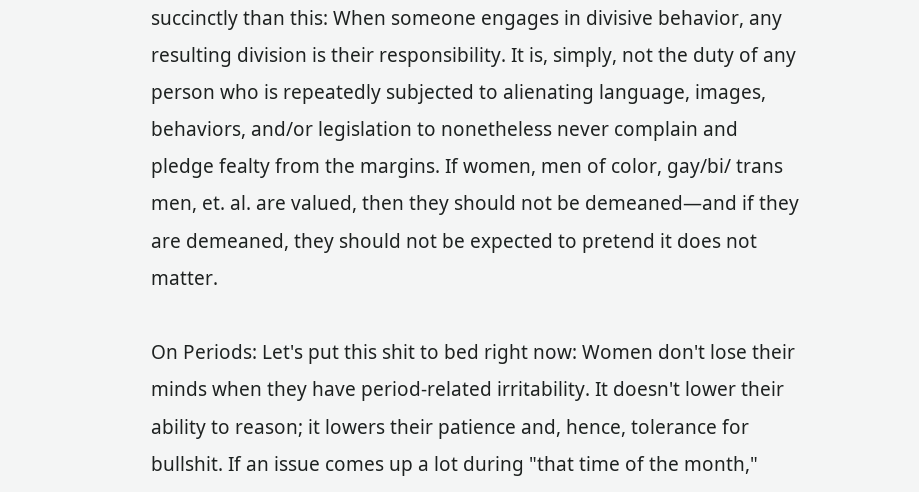succinctly than this: When someone engages in divisive behavior, any resulting division is their responsibility. It is, simply, not the duty of any person who is repeatedly subjected to alienating language, images, behaviors, and/or legislation to nonetheless never complain and pledge fealty from the margins. If women, men of color, gay/bi/ trans men, et. al. are valued, then they should not be demeaned—and if they are demeaned, they should not be expected to pretend it does not matter.

On Periods: Let's put this shit to bed right now: Women don't lose their minds when they have period-related irritability. It doesn't lower their ability to reason; it lowers their patience and, hence, tolerance for bullshit. If an issue comes up a lot during "that time of the month,"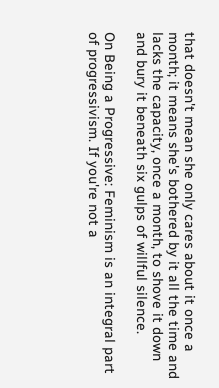that doesn't mean she only cares about it once a month; it means she's bothered by it all the time and lacks the capacity, once a month, to shove it down and bury it beneath six gulps of willful silence.

On Being a Progressive: Feminism is an integral part of progressivism. If you're not a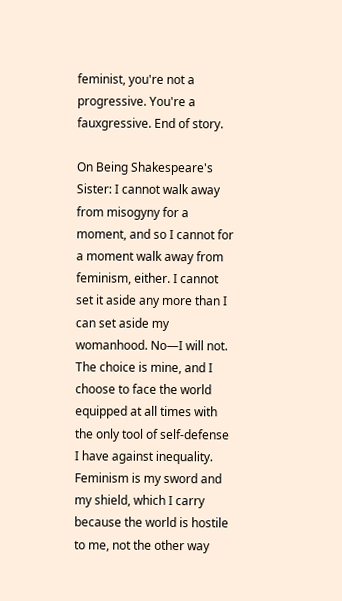feminist, you're not a progressive. You're a fauxgressive. End of story.

On Being Shakespeare's Sister: I cannot walk away from misogyny for a moment, and so I cannot for a moment walk away from feminism, either. I cannot set it aside any more than I can set aside my womanhood. No—I will not. The choice is mine, and I choose to face the world equipped at all times with the only tool of self-defense I have against inequality. Feminism is my sword and my shield, which I carry because the world is hostile to me, not the other way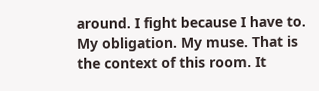around. I fight because I have to. My obligation. My muse. That is the context of this room. It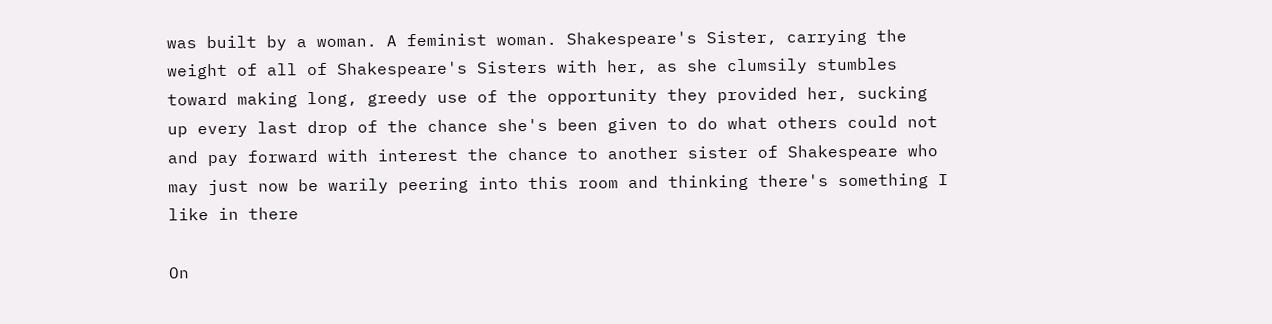was built by a woman. A feminist woman. Shakespeare's Sister, carrying the weight of all of Shakespeare's Sisters with her, as she clumsily stumbles toward making long, greedy use of the opportunity they provided her, sucking up every last drop of the chance she's been given to do what others could not and pay forward with interest the chance to another sister of Shakespeare who may just now be warily peering into this room and thinking there's something I like in there

On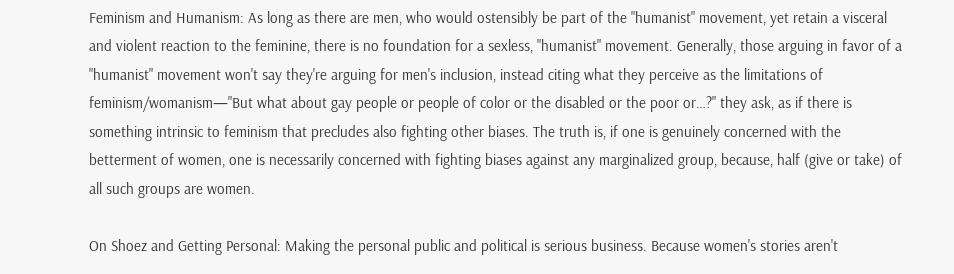Feminism and Humanism: As long as there are men, who would ostensibly be part of the "humanist" movement, yet retain a visceral and violent reaction to the feminine, there is no foundation for a sexless, "humanist" movement. Generally, those arguing in favor of a "humanist" movement won't say they're arguing for men's inclusion, instead citing what they perceive as the limitations of feminism/womanism—"But what about gay people or people of color or the disabled or the poor or…?" they ask, as if there is something intrinsic to feminism that precludes also fighting other biases. The truth is, if one is genuinely concerned with the betterment of women, one is necessarily concerned with fighting biases against any marginalized group, because, half (give or take) of all such groups are women.

On Shoez and Getting Personal: Making the personal public and political is serious business. Because women's stories aren't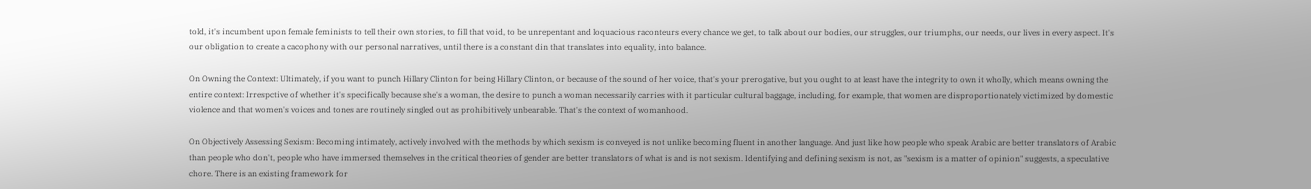told, it's incumbent upon female feminists to tell their own stories, to fill that void, to be unrepentant and loquacious raconteurs every chance we get, to talk about our bodies, our struggles, our triumphs, our needs, our lives in every aspect. It's our obligation to create a cacophony with our personal narratives, until there is a constant din that translates into equality, into balance.

On Owning the Context: Ultimately, if you want to punch Hillary Clinton for being Hillary Clinton, or because of the sound of her voice, that's your prerogative, but you ought to at least have the integrity to own it wholly, which means owning the entire context: Irrespctive of whether it's specifically because she's a woman, the desire to punch a woman necessarily carries with it particular cultural baggage, including, for example, that women are disproportionately victimized by domestic violence and that women's voices and tones are routinely singled out as prohibitively unbearable. That's the context of womanhood.

On Objectively Assessing Sexism: Becoming intimately, actively involved with the methods by which sexism is conveyed is not unlike becoming fluent in another language. And just like how people who speak Arabic are better translators of Arabic than people who don't, people who have immersed themselves in the critical theories of gender are better translators of what is and is not sexism. Identifying and defining sexism is not, as "sexism is a matter of opinion" suggests, a speculative chore. There is an existing framework for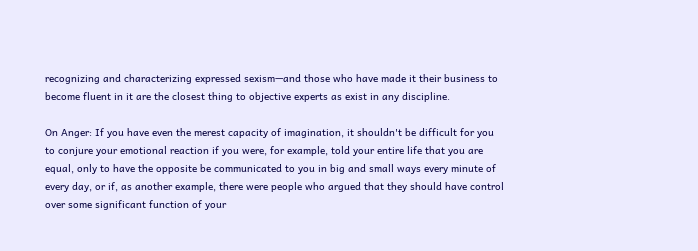recognizing and characterizing expressed sexism—and those who have made it their business to become fluent in it are the closest thing to objective experts as exist in any discipline.

On Anger: If you have even the merest capacity of imagination, it shouldn't be difficult for you to conjure your emotional reaction if you were, for example, told your entire life that you are equal, only to have the opposite be communicated to you in big and small ways every minute of every day, or if, as another example, there were people who argued that they should have control over some significant function of your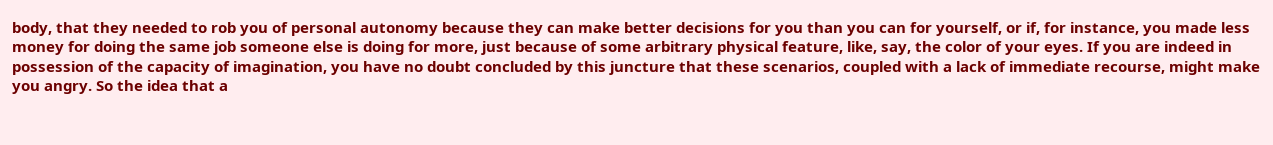body, that they needed to rob you of personal autonomy because they can make better decisions for you than you can for yourself, or if, for instance, you made less money for doing the same job someone else is doing for more, just because of some arbitrary physical feature, like, say, the color of your eyes. If you are indeed in possession of the capacity of imagination, you have no doubt concluded by this juncture that these scenarios, coupled with a lack of immediate recourse, might make you angry. So the idea that a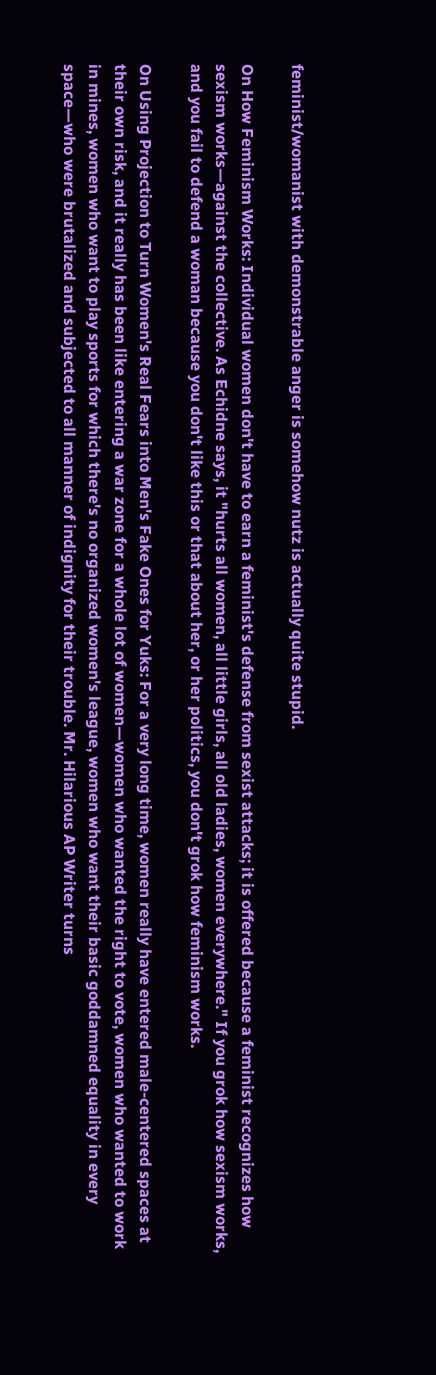feminist/womanist with demonstrable anger is somehow nutz is actually quite stupid.

On How Feminism Works: Individual women don't have to earn a feminist's defense from sexist attacks; it is offered because a feminist recognizes how sexism works—against the collective. As Echidne says, it "hurts all women, all little girls, all old ladies, women everywhere." If you grok how sexism works, and you fail to defend a woman because you don't like this or that about her, or her politics, you don't grok how feminism works.

On Using Projection to Turn Women's Real Fears into Men's Fake Ones for Yuks: For a very long time, women really have entered male-centered spaces at their own risk, and it really has been like entering a war zone for a whole lot of women—women who wanted the right to vote, women who wanted to work in mines, women who want to play sports for which there's no organized women's league, women who want their basic goddamned equality in every space—who were brutalized and subjected to all manner of indignity for their trouble. Mr. Hilarious AP Writer turns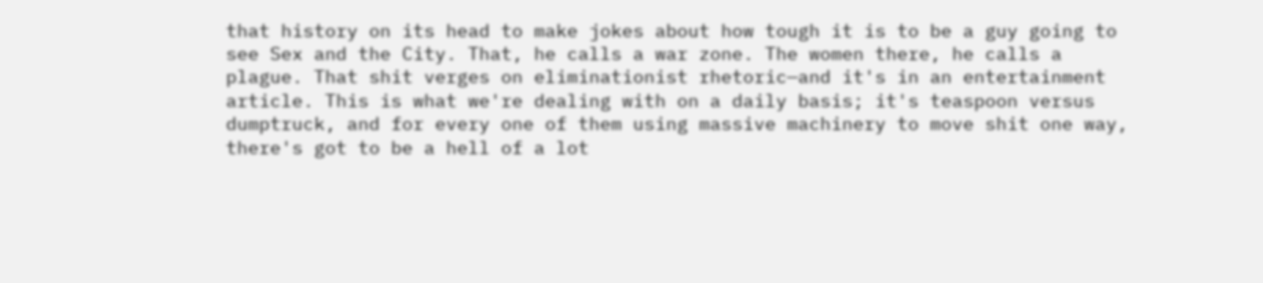that history on its head to make jokes about how tough it is to be a guy going to see Sex and the City. That, he calls a war zone. The women there, he calls a plague. That shit verges on eliminationist rhetoric—and it's in an entertainment article. This is what we're dealing with on a daily basis; it's teaspoon versus dumptruck, and for every one of them using massive machinery to move shit one way, there's got to be a hell of a lot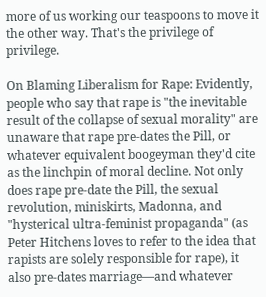more of us working our teaspoons to move it the other way. That's the privilege of privilege.

On Blaming Liberalism for Rape: Evidently, people who say that rape is "the inevitable result of the collapse of sexual morality" are unaware that rape pre-dates the Pill, or whatever equivalent boogeyman they'd cite as the linchpin of moral decline. Not only does rape pre-date the Pill, the sexual revolution, miniskirts, Madonna, and "hysterical ultra-feminist propaganda" (as Peter Hitchens loves to refer to the idea that rapists are solely responsible for rape), it also pre-dates marriage—and whatever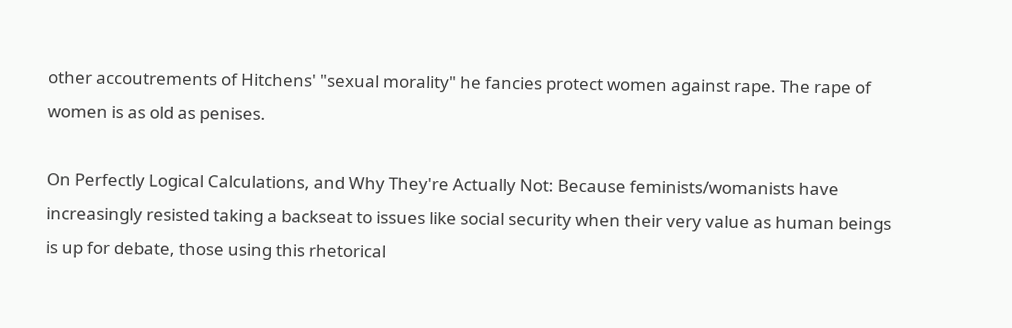other accoutrements of Hitchens' "sexual morality" he fancies protect women against rape. The rape of women is as old as penises.

On Perfectly Logical Calculations, and Why They're Actually Not: Because feminists/womanists have increasingly resisted taking a backseat to issues like social security when their very value as human beings is up for debate, those using this rhetorical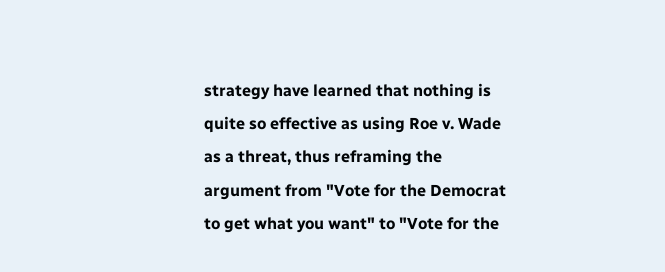strategy have learned that nothing is quite so effective as using Roe v. Wade as a threat, thus reframing the argument from "Vote for the Democrat to get what you want" to "Vote for the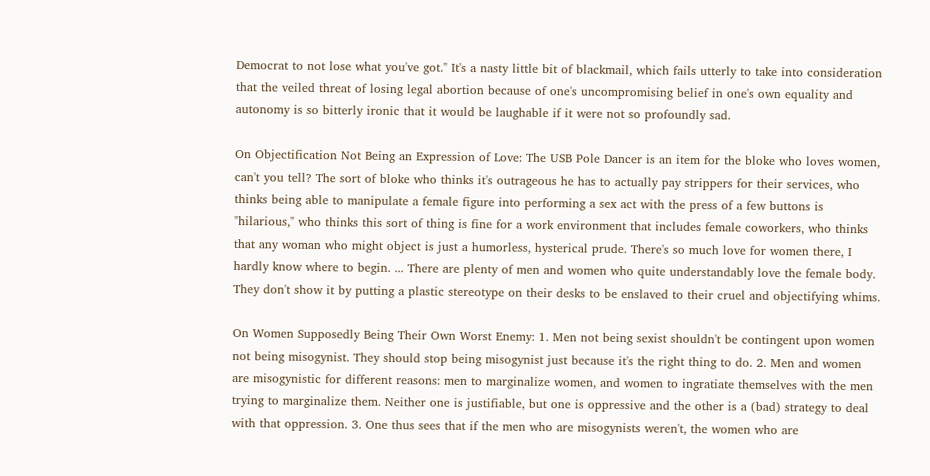Democrat to not lose what you've got." It's a nasty little bit of blackmail, which fails utterly to take into consideration that the veiled threat of losing legal abortion because of one's uncompromising belief in one's own equality and autonomy is so bitterly ironic that it would be laughable if it were not so profoundly sad.

On Objectification Not Being an Expression of Love: The USB Pole Dancer is an item for the bloke who loves women, can't you tell? The sort of bloke who thinks it's outrageous he has to actually pay strippers for their services, who thinks being able to manipulate a female figure into performing a sex act with the press of a few buttons is "hilarious," who thinks this sort of thing is fine for a work environment that includes female coworkers, who thinks that any woman who might object is just a humorless, hysterical prude. There's so much love for women there, I hardly know where to begin. ... There are plenty of men and women who quite understandably love the female body. They don't show it by putting a plastic stereotype on their desks to be enslaved to their cruel and objectifying whims.

On Women Supposedly Being Their Own Worst Enemy: 1. Men not being sexist shouldn't be contingent upon women not being misogynist. They should stop being misogynist just because it's the right thing to do. 2. Men and women are misogynistic for different reasons: men to marginalize women, and women to ingratiate themselves with the men trying to marginalize them. Neither one is justifiable, but one is oppressive and the other is a (bad) strategy to deal with that oppression. 3. One thus sees that if the men who are misogynists weren't, the women who are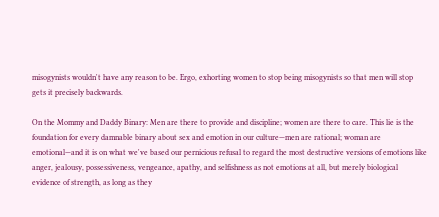misogynists wouldn't have any reason to be. Ergo, exhorting women to stop being misogynists so that men will stop gets it precisely backwards.

On the Mommy and Daddy Binary: Men are there to provide and discipline; women are there to care. This lie is the foundation for every damnable binary about sex and emotion in our culture—men are rational; woman are emotional—and it is on what we've based our pernicious refusal to regard the most destructive versions of emotions like anger, jealousy, possessiveness, vengeance, apathy, and selfishness as not emotions at all, but merely biological evidence of strength, as long as they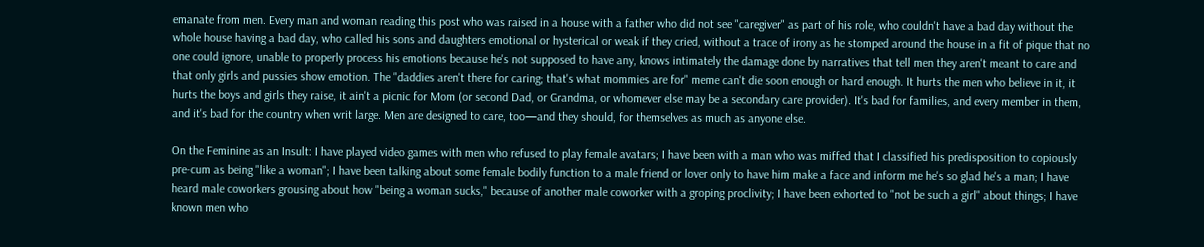emanate from men. Every man and woman reading this post who was raised in a house with a father who did not see "caregiver" as part of his role, who couldn't have a bad day without the whole house having a bad day, who called his sons and daughters emotional or hysterical or weak if they cried, without a trace of irony as he stomped around the house in a fit of pique that no one could ignore, unable to properly process his emotions because he's not supposed to have any, knows intimately the damage done by narratives that tell men they aren't meant to care and that only girls and pussies show emotion. The "daddies aren't there for caring; that's what mommies are for" meme can't die soon enough or hard enough. It hurts the men who believe in it, it hurts the boys and girls they raise, it ain't a picnic for Mom (or second Dad, or Grandma, or whomever else may be a secondary care provider). It's bad for families, and every member in them, and it's bad for the country when writ large. Men are designed to care, too—and they should, for themselves as much as anyone else.

On the Feminine as an Insult: I have played video games with men who refused to play female avatars; I have been with a man who was miffed that I classified his predisposition to copiously pre-cum as being "like a woman"; I have been talking about some female bodily function to a male friend or lover only to have him make a face and inform me he's so glad he's a man; I have heard male coworkers grousing about how "being a woman sucks," because of another male coworker with a groping proclivity; I have been exhorted to "not be such a girl" about things; I have known men who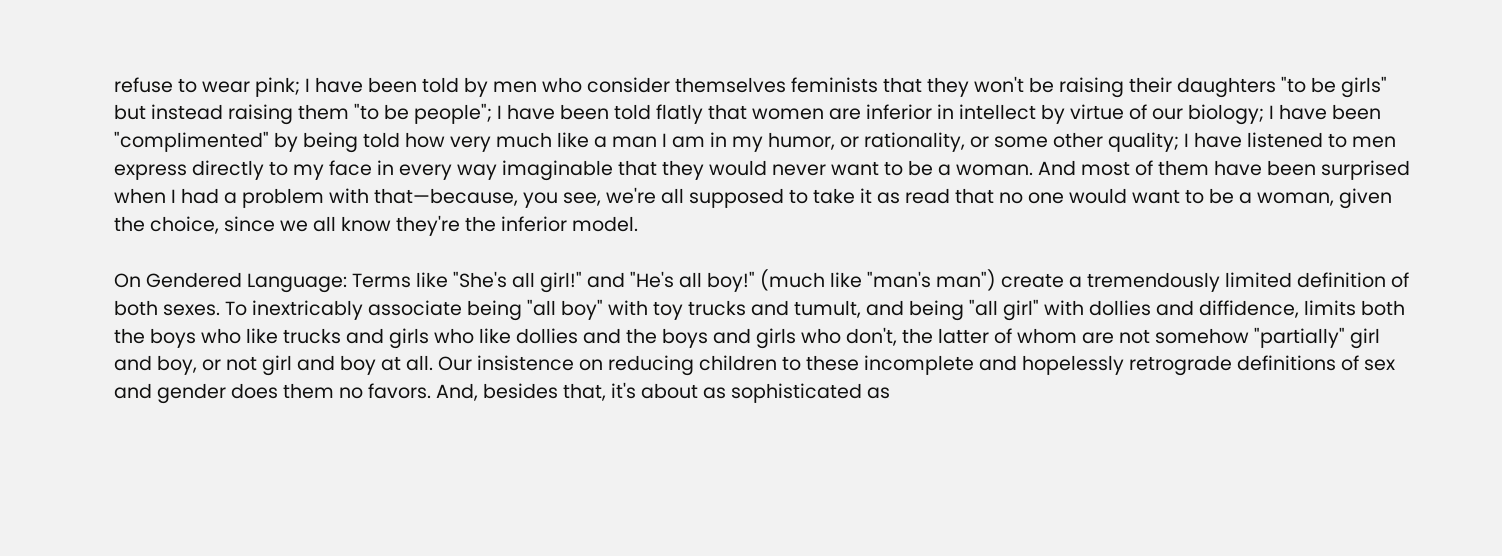refuse to wear pink; I have been told by men who consider themselves feminists that they won't be raising their daughters "to be girls" but instead raising them "to be people"; I have been told flatly that women are inferior in intellect by virtue of our biology; I have been "complimented" by being told how very much like a man I am in my humor, or rationality, or some other quality; I have listened to men express directly to my face in every way imaginable that they would never want to be a woman. And most of them have been surprised when I had a problem with that—because, you see, we're all supposed to take it as read that no one would want to be a woman, given the choice, since we all know they're the inferior model.

On Gendered Language: Terms like "She's all girl!" and "He's all boy!" (much like "man's man") create a tremendously limited definition of both sexes. To inextricably associate being "all boy" with toy trucks and tumult, and being "all girl" with dollies and diffidence, limits both the boys who like trucks and girls who like dollies and the boys and girls who don't, the latter of whom are not somehow "partially" girl and boy, or not girl and boy at all. Our insistence on reducing children to these incomplete and hopelessly retrograde definitions of sex and gender does them no favors. And, besides that, it's about as sophisticated as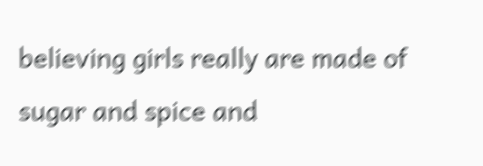believing girls really are made of sugar and spice and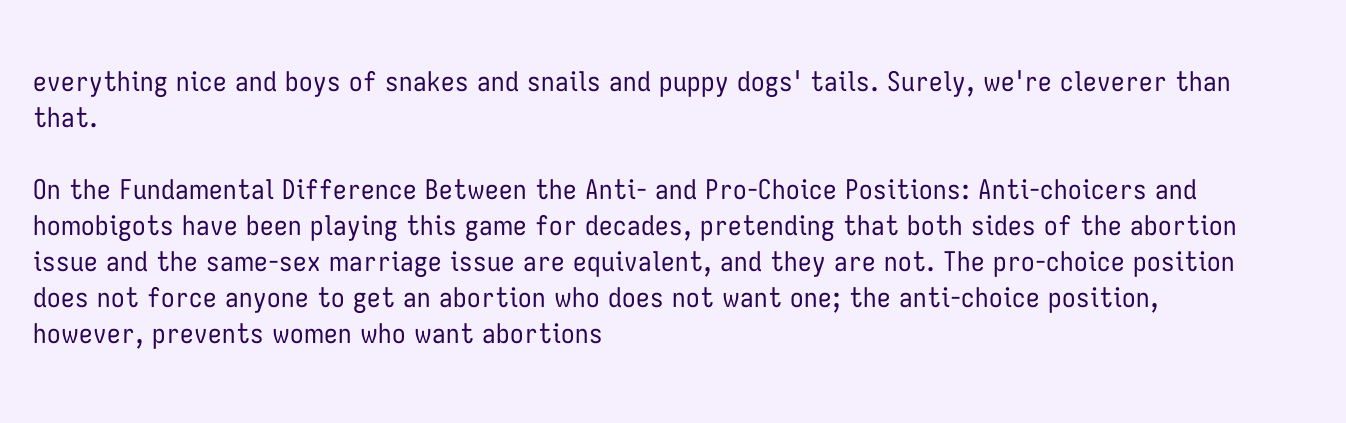everything nice and boys of snakes and snails and puppy dogs' tails. Surely, we're cleverer than that.

On the Fundamental Difference Between the Anti- and Pro-Choice Positions: Anti-choicers and homobigots have been playing this game for decades, pretending that both sides of the abortion issue and the same-sex marriage issue are equivalent, and they are not. The pro-choice position does not force anyone to get an abortion who does not want one; the anti-choice position, however, prevents women who want abortions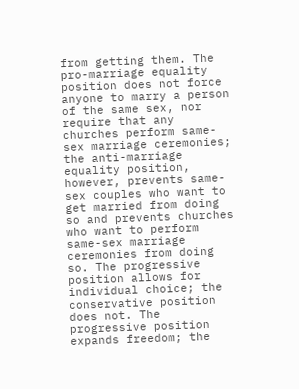from getting them. The pro-marriage equality position does not force anyone to marry a person of the same sex, nor require that any churches perform same-sex marriage ceremonies; the anti-marriage equality position, however, prevents same-sex couples who want to get married from doing so and prevents churches who want to perform same-sex marriage ceremonies from doing so. The progressive position allows for individual choice; the conservative position does not. The progressive position expands freedom; the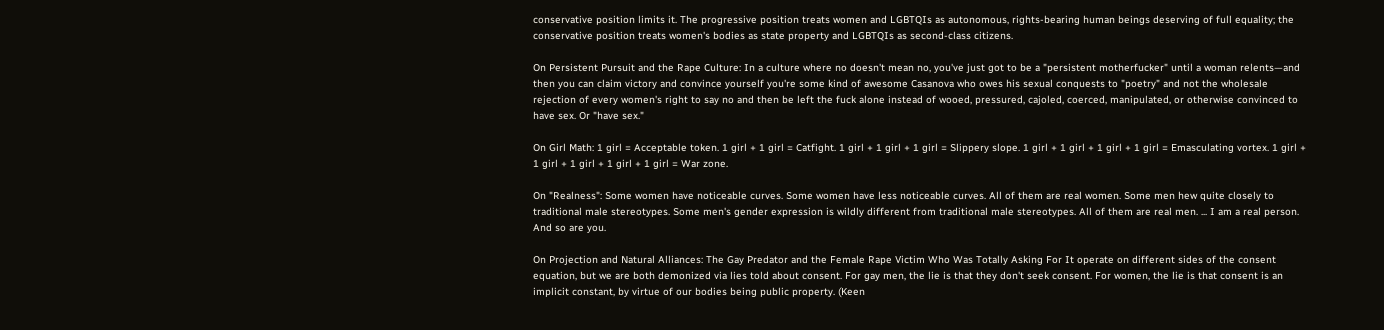conservative position limits it. The progressive position treats women and LGBTQIs as autonomous, rights-bearing human beings deserving of full equality; the conservative position treats women's bodies as state property and LGBTQIs as second-class citizens.

On Persistent Pursuit and the Rape Culture: In a culture where no doesn't mean no, you've just got to be a "persistent motherfucker" until a woman relents—and then you can claim victory and convince yourself you're some kind of awesome Casanova who owes his sexual conquests to "poetry" and not the wholesale rejection of every women's right to say no and then be left the fuck alone instead of wooed, pressured, cajoled, coerced, manipulated, or otherwise convinced to have sex. Or "have sex."

On Girl Math: 1 girl = Acceptable token. 1 girl + 1 girl = Catfight. 1 girl + 1 girl + 1 girl = Slippery slope. 1 girl + 1 girl + 1 girl + 1 girl = Emasculating vortex. 1 girl + 1 girl + 1 girl + 1 girl + 1 girl = War zone.

On "Realness": Some women have noticeable curves. Some women have less noticeable curves. All of them are real women. Some men hew quite closely to traditional male stereotypes. Some men's gender expression is wildly different from traditional male stereotypes. All of them are real men. ... I am a real person. And so are you.

On Projection and Natural Alliances: The Gay Predator and the Female Rape Victim Who Was Totally Asking For It operate on different sides of the consent equation, but we are both demonized via lies told about consent. For gay men, the lie is that they don't seek consent. For women, the lie is that consent is an implicit constant, by virtue of our bodies being public property. (Keen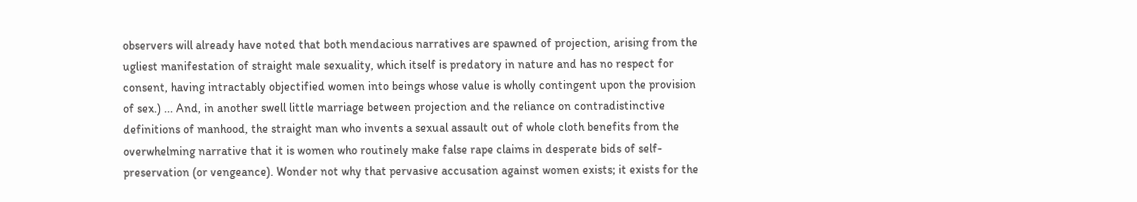observers will already have noted that both mendacious narratives are spawned of projection, arising from the ugliest manifestation of straight male sexuality, which itself is predatory in nature and has no respect for consent, having intractably objectified women into beings whose value is wholly contingent upon the provision of sex.) ... And, in another swell little marriage between projection and the reliance on contradistinctive definitions of manhood, the straight man who invents a sexual assault out of whole cloth benefits from the overwhelming narrative that it is women who routinely make false rape claims in desperate bids of self-preservation (or vengeance). Wonder not why that pervasive accusation against women exists; it exists for the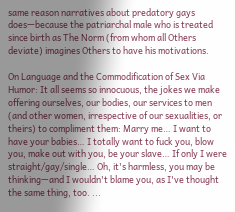same reason narratives about predatory gays does—because the patriarchal male who is treated since birth as The Norm (from whom all Others deviate) imagines Others to have his motivations.

On Language and the Commodification of Sex Via Humor: It all seems so innocuous, the jokes we make offering ourselves, our bodies, our services to men (and other women, irrespective of our sexualities, or theirs) to compliment them: Marry me… I want to have your babies… I totally want to fuck you, blow you, make out with you, be your slave… If only I were straight/gay/single… Oh, it's harmless, you may be thinking—and I wouldn't blame you, as I've thought the same thing, too. ...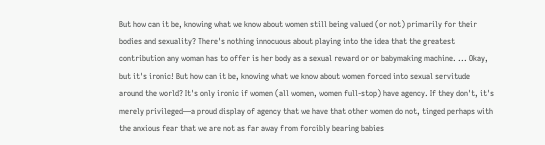But how can it be, knowing what we know about women still being valued (or not) primarily for their bodies and sexuality? There's nothing innocuous about playing into the idea that the greatest contribution any woman has to offer is her body as a sexual reward or or babymaking machine. ... Okay, but it's ironic! But how can it be, knowing what we know about women forced into sexual servitude around the world? It's only ironic if women (all women, women full-stop) have agency. If they don't, it's merely privileged—a proud display of agency that we have that other women do not, tinged perhaps with the anxious fear that we are not as far away from forcibly bearing babies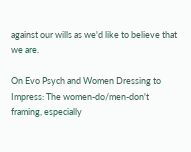against our wills as we'd like to believe that we are.

On Evo Psych and Women Dressing to Impress: The women-do/men-don't framing, especially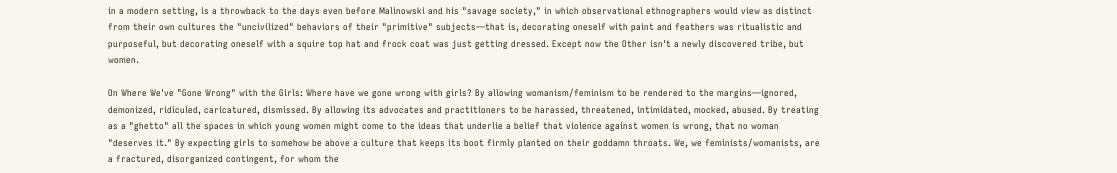in a modern setting, is a throwback to the days even before Malinowski and his "savage society," in which observational ethnographers would view as distinct from their own cultures the "uncivilized" behaviors of their "primitive" subjects—that is, decorating oneself with paint and feathers was ritualistic and purposeful, but decorating oneself with a squire top hat and frock coat was just getting dressed. Except now the Other isn't a newly discovered tribe, but women.

On Where We've "Gone Wrong" with the Girls: Where have we gone wrong with girls? By allowing womanism/feminism to be rendered to the margins—ignored, demonized, ridiculed, caricatured, dismissed. By allowing its advocates and practitioners to be harassed, threatened, intimidated, mocked, abused. By treating as a "ghetto" all the spaces in which young women might come to the ideas that underlie a belief that violence against women is wrong, that no woman "deserves it." By expecting girls to somehow be above a culture that keeps its boot firmly planted on their goddamn throats. We, we feminists/womanists, are a fractured, disorganized contingent, for whom the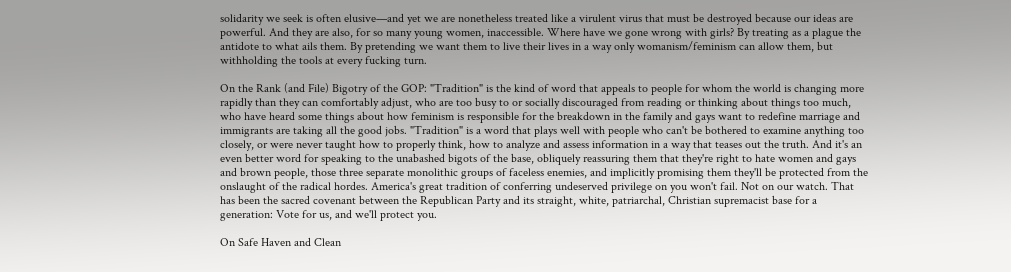solidarity we seek is often elusive—and yet we are nonetheless treated like a virulent virus that must be destroyed because our ideas are powerful. And they are also, for so many young women, inaccessible. Where have we gone wrong with girls? By treating as a plague the antidote to what ails them. By pretending we want them to live their lives in a way only womanism/feminism can allow them, but withholding the tools at every fucking turn.

On the Rank (and File) Bigotry of the GOP: "Tradition" is the kind of word that appeals to people for whom the world is changing more rapidly than they can comfortably adjust, who are too busy to or socially discouraged from reading or thinking about things too much, who have heard some things about how feminism is responsible for the breakdown in the family and gays want to redefine marriage and immigrants are taking all the good jobs. "Tradition" is a word that plays well with people who can't be bothered to examine anything too closely, or were never taught how to properly think, how to analyze and assess information in a way that teases out the truth. And it's an even better word for speaking to the unabashed bigots of the base, obliquely reassuring them that they're right to hate women and gays and brown people, those three separate monolithic groups of faceless enemies, and implicitly promising them they'll be protected from the onslaught of the radical hordes. America's great tradition of conferring undeserved privilege on you won't fail. Not on our watch. That has been the sacred covenant between the Republican Party and its straight, white, patriarchal, Christian supremacist base for a generation: Vote for us, and we'll protect you.

On Safe Haven and Clean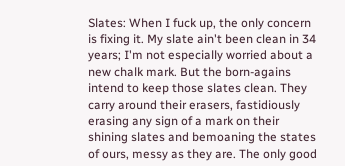Slates: When I fuck up, the only concern is fixing it. My slate ain't been clean in 34 years; I'm not especially worried about a new chalk mark. But the born-agains intend to keep those slates clean. They carry around their erasers, fastidiously erasing any sign of a mark on their shining slates and bemoaning the states of ours, messy as they are. The only good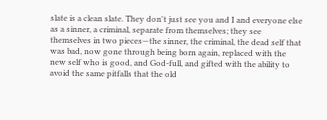slate is a clean slate. They don't just see you and I and everyone else as a sinner, a criminal, separate from themselves; they see themselves in two pieces—the sinner, the criminal, the dead self that was bad, now gone through being born again, replaced with the new self who is good, and God-full, and gifted with the ability to avoid the same pitfalls that the old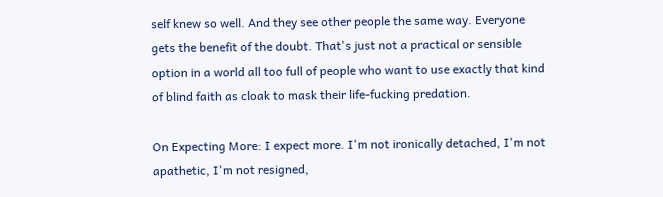self knew so well. And they see other people the same way. Everyone gets the benefit of the doubt. That's just not a practical or sensible option in a world all too full of people who want to use exactly that kind of blind faith as cloak to mask their life-fucking predation.

On Expecting More: I expect more. I'm not ironically detached, I'm not apathetic, I'm not resigned,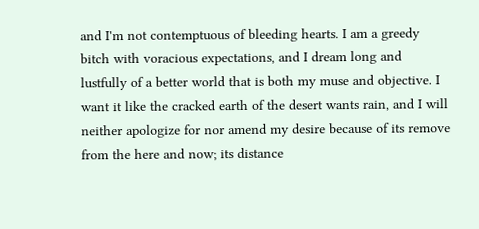and I'm not contemptuous of bleeding hearts. I am a greedy bitch with voracious expectations, and I dream long and lustfully of a better world that is both my muse and objective. I want it like the cracked earth of the desert wants rain, and I will neither apologize for nor amend my desire because of its remove from the here and now; its distance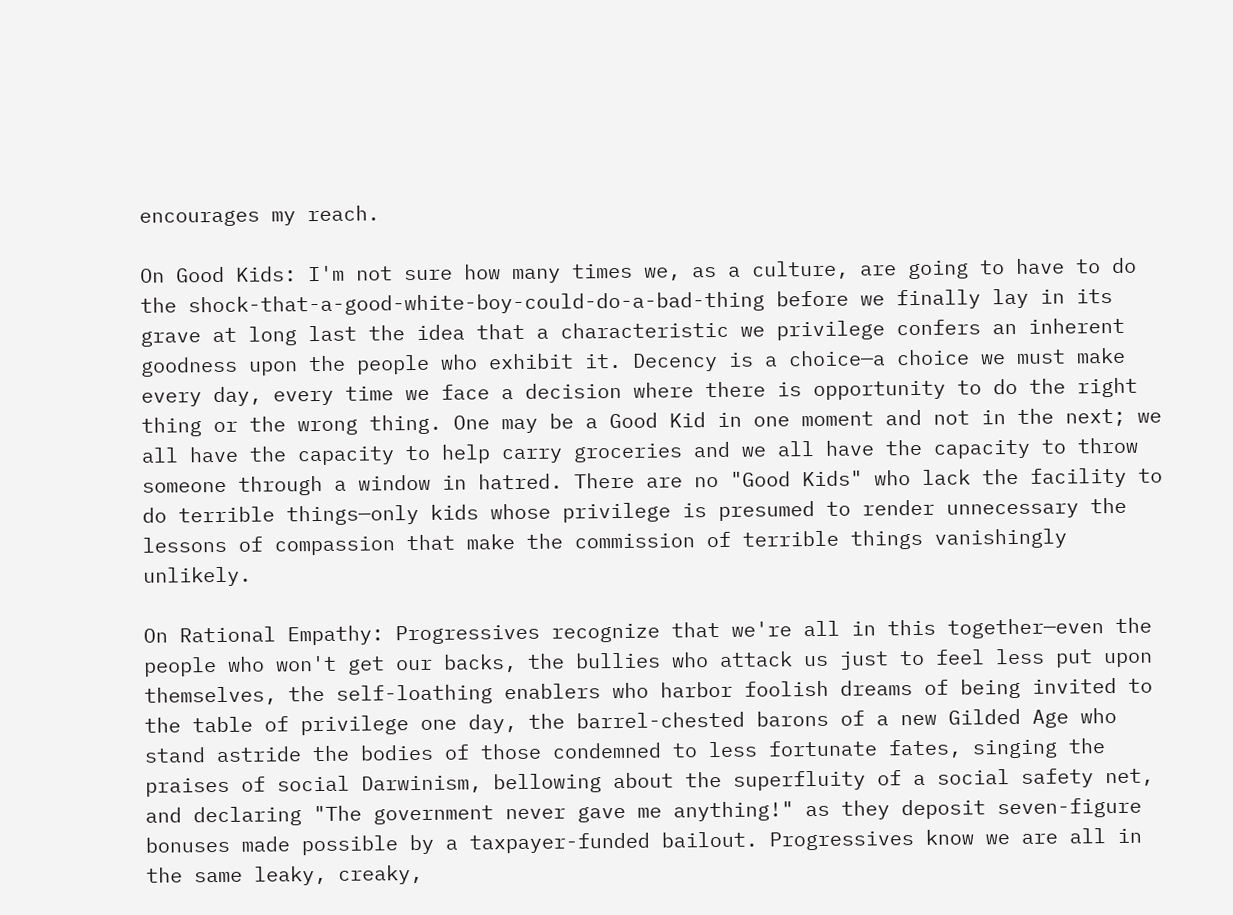encourages my reach.

On Good Kids: I'm not sure how many times we, as a culture, are going to have to do the shock-that-a-good-white-boy-could-do-a-bad-thing before we finally lay in its grave at long last the idea that a characteristic we privilege confers an inherent goodness upon the people who exhibit it. Decency is a choice—a choice we must make every day, every time we face a decision where there is opportunity to do the right thing or the wrong thing. One may be a Good Kid in one moment and not in the next; we all have the capacity to help carry groceries and we all have the capacity to throw someone through a window in hatred. There are no "Good Kids" who lack the facility to do terrible things—only kids whose privilege is presumed to render unnecessary the lessons of compassion that make the commission of terrible things vanishingly unlikely.

On Rational Empathy: Progressives recognize that we're all in this together—even the people who won't get our backs, the bullies who attack us just to feel less put upon themselves, the self-loathing enablers who harbor foolish dreams of being invited to the table of privilege one day, the barrel-chested barons of a new Gilded Age who stand astride the bodies of those condemned to less fortunate fates, singing the praises of social Darwinism, bellowing about the superfluity of a social safety net, and declaring "The government never gave me anything!" as they deposit seven-figure bonuses made possible by a taxpayer-funded bailout. Progressives know we are all in the same leaky, creaky,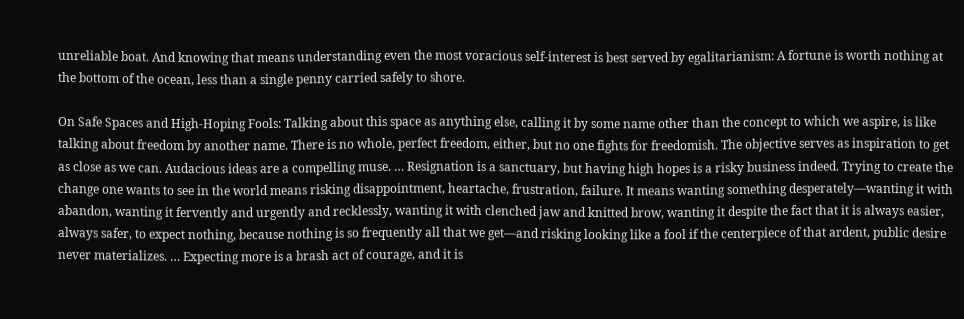unreliable boat. And knowing that means understanding even the most voracious self-interest is best served by egalitarianism: A fortune is worth nothing at the bottom of the ocean, less than a single penny carried safely to shore.

On Safe Spaces and High-Hoping Fools: Talking about this space as anything else, calling it by some name other than the concept to which we aspire, is like talking about freedom by another name. There is no whole, perfect freedom, either, but no one fights for freedomish. The objective serves as inspiration to get as close as we can. Audacious ideas are a compelling muse. … Resignation is a sanctuary, but having high hopes is a risky business indeed. Trying to create the change one wants to see in the world means risking disappointment, heartache, frustration, failure. It means wanting something desperately—wanting it with abandon, wanting it fervently and urgently and recklessly, wanting it with clenched jaw and knitted brow, wanting it despite the fact that it is always easier, always safer, to expect nothing, because nothing is so frequently all that we get—and risking looking like a fool if the centerpiece of that ardent, public desire never materializes. … Expecting more is a brash act of courage, and it is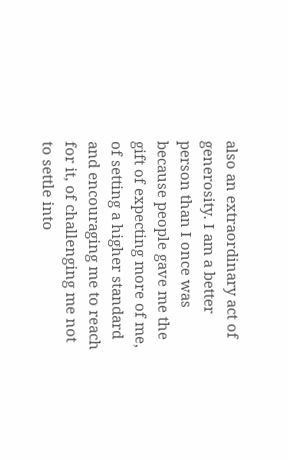also an extraordinary act of generosity. I am a better person than I once was because people gave me the gift of expecting more of me, of setting a higher standard and encouraging me to reach for it, of challenging me not to settle into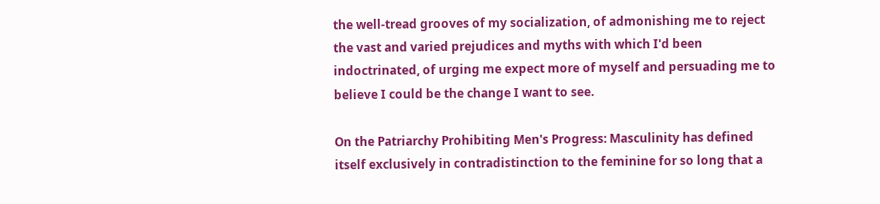the well-tread grooves of my socialization, of admonishing me to reject the vast and varied prejudices and myths with which I'd been indoctrinated, of urging me expect more of myself and persuading me to believe I could be the change I want to see.

On the Patriarchy Prohibiting Men's Progress: Masculinity has defined itself exclusively in contradistinction to the feminine for so long that a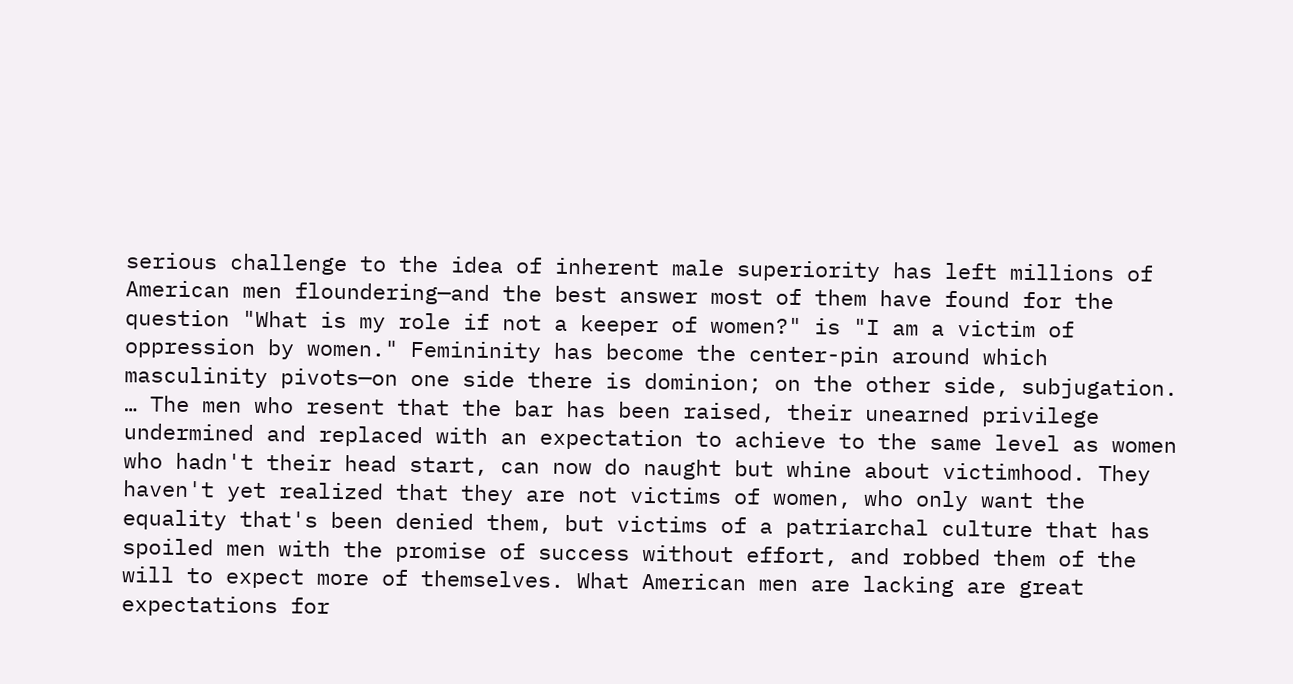serious challenge to the idea of inherent male superiority has left millions of American men floundering—and the best answer most of them have found for the question "What is my role if not a keeper of women?" is "I am a victim of oppression by women." Femininity has become the center-pin around which masculinity pivots—on one side there is dominion; on the other side, subjugation. … The men who resent that the bar has been raised, their unearned privilege undermined and replaced with an expectation to achieve to the same level as women who hadn't their head start, can now do naught but whine about victimhood. They haven't yet realized that they are not victims of women, who only want the equality that's been denied them, but victims of a patriarchal culture that has spoiled men with the promise of success without effort, and robbed them of the will to expect more of themselves. What American men are lacking are great expectations for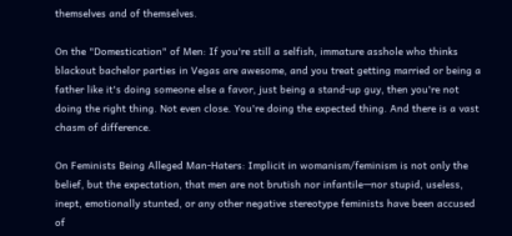themselves and of themselves.

On the "Domestication" of Men: If you're still a selfish, immature asshole who thinks blackout bachelor parties in Vegas are awesome, and you treat getting married or being a father like it's doing someone else a favor, just being a stand-up guy, then you're not doing the right thing. Not even close. You're doing the expected thing. And there is a vast chasm of difference.

On Feminists Being Alleged Man-Haters: Implicit in womanism/feminism is not only the belief, but the expectation, that men are not brutish nor infantile—nor stupid, useless, inept, emotionally stunted, or any other negative stereotype feminists have been accused of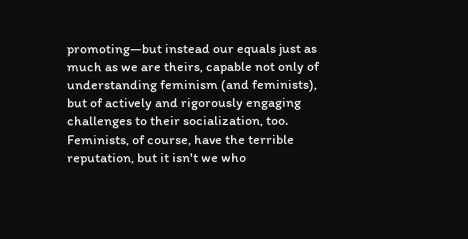promoting—but instead our equals just as much as we are theirs, capable not only of understanding feminism (and feminists), but of actively and rigorously engaging challenges to their socialization, too. Feminists, of course, have the terrible reputation, but it isn't we who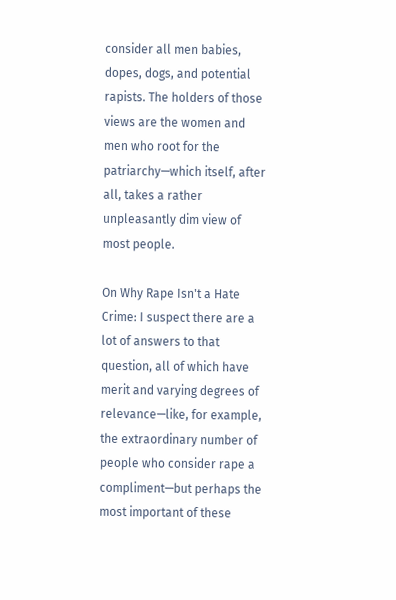consider all men babies, dopes, dogs, and potential rapists. The holders of those views are the women and men who root for the patriarchy—which itself, after all, takes a rather unpleasantly dim view of most people.

On Why Rape Isn't a Hate Crime: I suspect there are a lot of answers to that question, all of which have merit and varying degrees of relevance—like, for example, the extraordinary number of people who consider rape a compliment—but perhaps the most important of these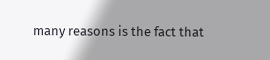many reasons is the fact that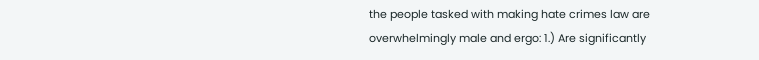the people tasked with making hate crimes law are overwhelmingly male and ergo: 1.) Are significantly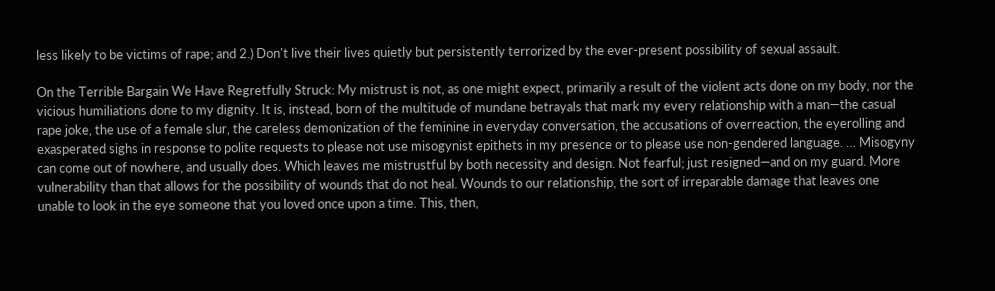less likely to be victims of rape; and 2.) Don't live their lives quietly but persistently terrorized by the ever-present possibility of sexual assault.

On the Terrible Bargain We Have Regretfully Struck: My mistrust is not, as one might expect, primarily a result of the violent acts done on my body, nor the vicious humiliations done to my dignity. It is, instead, born of the multitude of mundane betrayals that mark my every relationship with a man—the casual rape joke, the use of a female slur, the careless demonization of the feminine in everyday conversation, the accusations of overreaction, the eyerolling and exasperated sighs in response to polite requests to please not use misogynist epithets in my presence or to please use non-gendered language. … Misogyny can come out of nowhere, and usually does. Which leaves me mistrustful by both necessity and design. Not fearful; just resigned—and on my guard. More vulnerability than that allows for the possibility of wounds that do not heal. Wounds to our relationship, the sort of irreparable damage that leaves one unable to look in the eye someone that you loved once upon a time. This, then,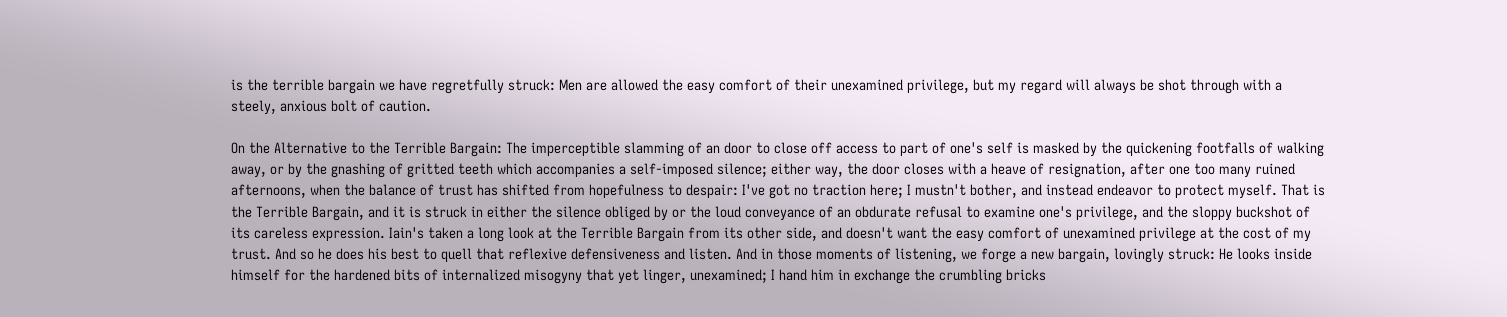is the terrible bargain we have regretfully struck: Men are allowed the easy comfort of their unexamined privilege, but my regard will always be shot through with a steely, anxious bolt of caution.

On the Alternative to the Terrible Bargain: The imperceptible slamming of an door to close off access to part of one's self is masked by the quickening footfalls of walking away, or by the gnashing of gritted teeth which accompanies a self-imposed silence; either way, the door closes with a heave of resignation, after one too many ruined afternoons, when the balance of trust has shifted from hopefulness to despair: I've got no traction here; I mustn't bother, and instead endeavor to protect myself. That is the Terrible Bargain, and it is struck in either the silence obliged by or the loud conveyance of an obdurate refusal to examine one's privilege, and the sloppy buckshot of its careless expression. Iain's taken a long look at the Terrible Bargain from its other side, and doesn't want the easy comfort of unexamined privilege at the cost of my trust. And so he does his best to quell that reflexive defensiveness and listen. And in those moments of listening, we forge a new bargain, lovingly struck: He looks inside himself for the hardened bits of internalized misogyny that yet linger, unexamined; I hand him in exchange the crumbling bricks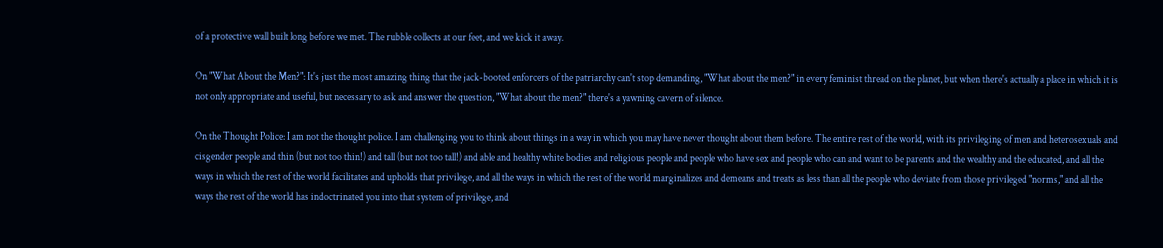of a protective wall built long before we met. The rubble collects at our feet, and we kick it away.

On "What About the Men?": It's just the most amazing thing that the jack-booted enforcers of the patriarchy can't stop demanding, "What about the men?" in every feminist thread on the planet, but when there's actually a place in which it is not only appropriate and useful, but necessary to ask and answer the question, "What about the men?" there's a yawning cavern of silence.

On the Thought Police: I am not the thought police. I am challenging you to think about things in a way in which you may have never thought about them before. The entire rest of the world, with its privileging of men and heterosexuals and cisgender people and thin (but not too thin!) and tall (but not too tall!) and able and healthy white bodies and religious people and people who have sex and people who can and want to be parents and the wealthy and the educated, and all the ways in which the rest of the world facilitates and upholds that privilege, and all the ways in which the rest of the world marginalizes and demeans and treats as less than all the people who deviate from those privileged "norms," and all the ways the rest of the world has indoctrinated you into that system of privilege, and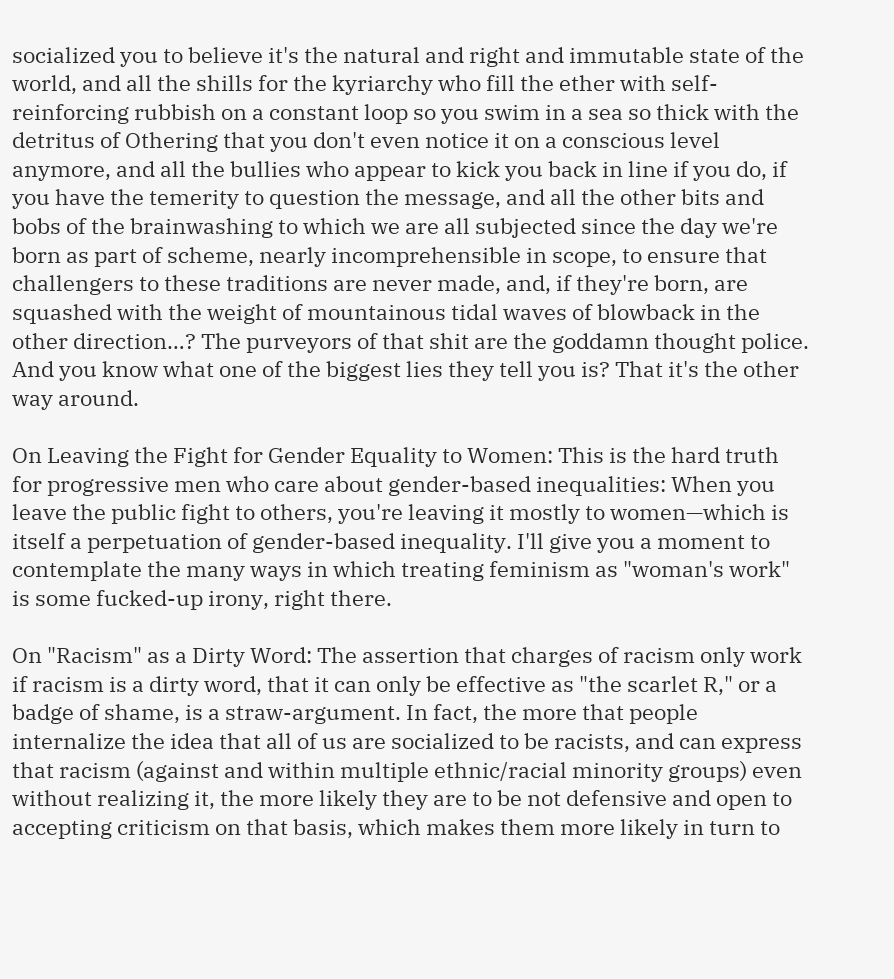socialized you to believe it's the natural and right and immutable state of the world, and all the shills for the kyriarchy who fill the ether with self-reinforcing rubbish on a constant loop so you swim in a sea so thick with the detritus of Othering that you don't even notice it on a conscious level anymore, and all the bullies who appear to kick you back in line if you do, if you have the temerity to question the message, and all the other bits and bobs of the brainwashing to which we are all subjected since the day we're born as part of scheme, nearly incomprehensible in scope, to ensure that challengers to these traditions are never made, and, if they're born, are squashed with the weight of mountainous tidal waves of blowback in the other direction…? The purveyors of that shit are the goddamn thought police. And you know what one of the biggest lies they tell you is? That it's the other way around.

On Leaving the Fight for Gender Equality to Women: This is the hard truth for progressive men who care about gender-based inequalities: When you leave the public fight to others, you're leaving it mostly to women—which is itself a perpetuation of gender-based inequality. I'll give you a moment to contemplate the many ways in which treating feminism as "woman's work" is some fucked-up irony, right there.

On "Racism" as a Dirty Word: The assertion that charges of racism only work if racism is a dirty word, that it can only be effective as "the scarlet R," or a badge of shame, is a straw-argument. In fact, the more that people internalize the idea that all of us are socialized to be racists, and can express that racism (against and within multiple ethnic/racial minority groups) even without realizing it, the more likely they are to be not defensive and open to accepting criticism on that basis, which makes them more likely in turn to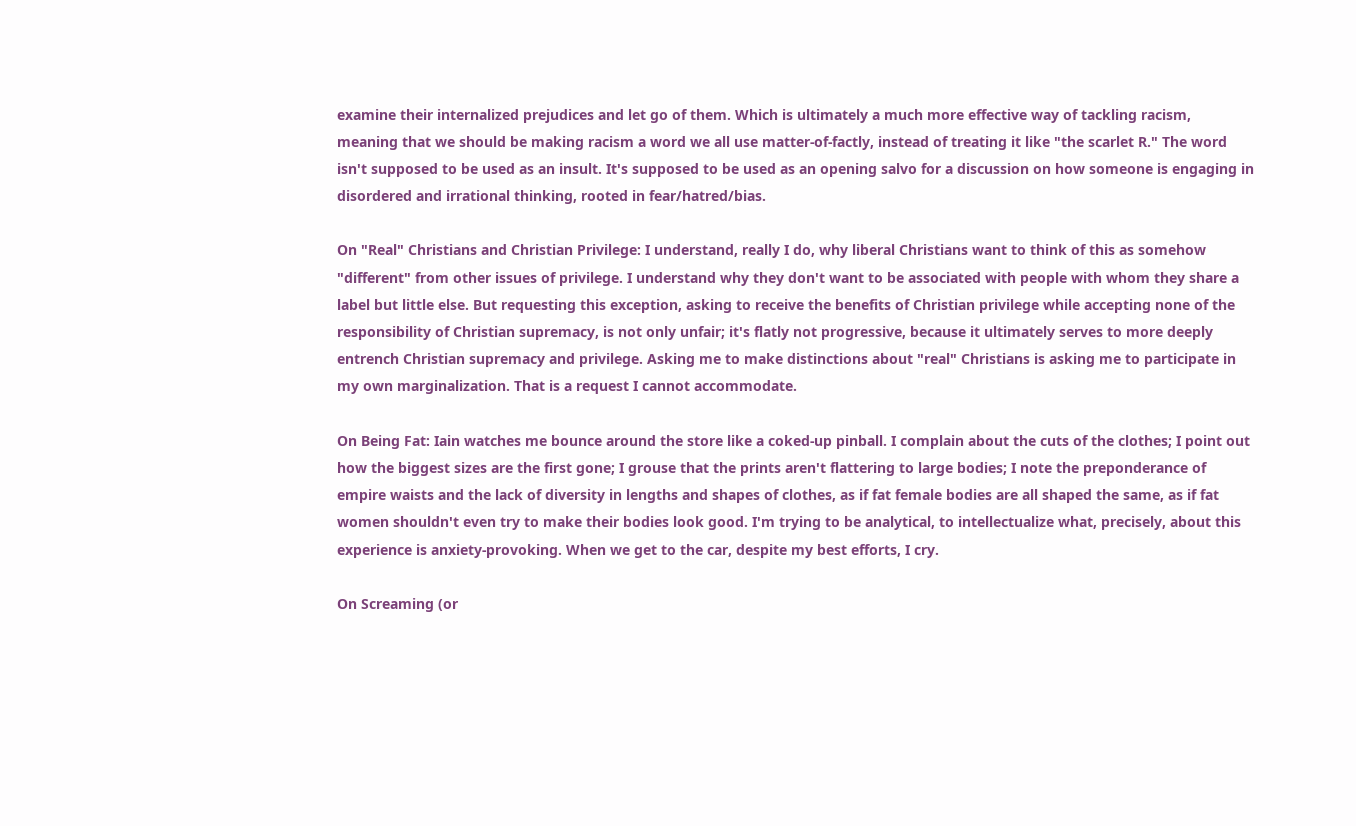examine their internalized prejudices and let go of them. Which is ultimately a much more effective way of tackling racism, meaning that we should be making racism a word we all use matter-of-factly, instead of treating it like "the scarlet R." The word isn't supposed to be used as an insult. It's supposed to be used as an opening salvo for a discussion on how someone is engaging in disordered and irrational thinking, rooted in fear/hatred/bias.

On "Real" Christians and Christian Privilege: I understand, really I do, why liberal Christians want to think of this as somehow "different" from other issues of privilege. I understand why they don't want to be associated with people with whom they share a label but little else. But requesting this exception, asking to receive the benefits of Christian privilege while accepting none of the responsibility of Christian supremacy, is not only unfair; it's flatly not progressive, because it ultimately serves to more deeply entrench Christian supremacy and privilege. Asking me to make distinctions about "real" Christians is asking me to participate in my own marginalization. That is a request I cannot accommodate.

On Being Fat: Iain watches me bounce around the store like a coked-up pinball. I complain about the cuts of the clothes; I point out how the biggest sizes are the first gone; I grouse that the prints aren't flattering to large bodies; I note the preponderance of empire waists and the lack of diversity in lengths and shapes of clothes, as if fat female bodies are all shaped the same, as if fat women shouldn't even try to make their bodies look good. I'm trying to be analytical, to intellectualize what, precisely, about this experience is anxiety-provoking. When we get to the car, despite my best efforts, I cry.

On Screaming (or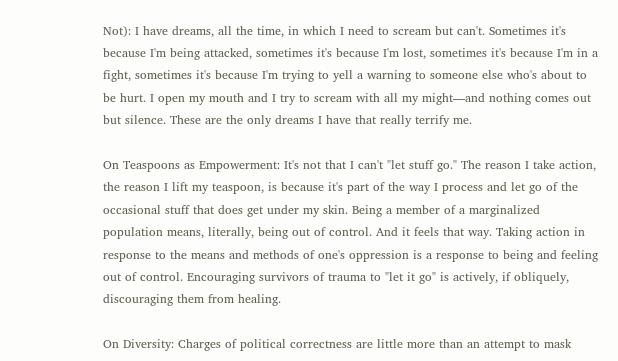Not): I have dreams, all the time, in which I need to scream but can't. Sometimes it's because I'm being attacked, sometimes it's because I'm lost, sometimes it's because I'm in a fight, sometimes it's because I'm trying to yell a warning to someone else who's about to be hurt. I open my mouth and I try to scream with all my might—and nothing comes out but silence. These are the only dreams I have that really terrify me.

On Teaspoons as Empowerment: It's not that I can't "let stuff go." The reason I take action, the reason I lift my teaspoon, is because it's part of the way I process and let go of the occasional stuff that does get under my skin. Being a member of a marginalized population means, literally, being out of control. And it feels that way. Taking action in response to the means and methods of one's oppression is a response to being and feeling out of control. Encouraging survivors of trauma to "let it go" is actively, if obliquely, discouraging them from healing.

On Diversity: Charges of political correctness are little more than an attempt to mask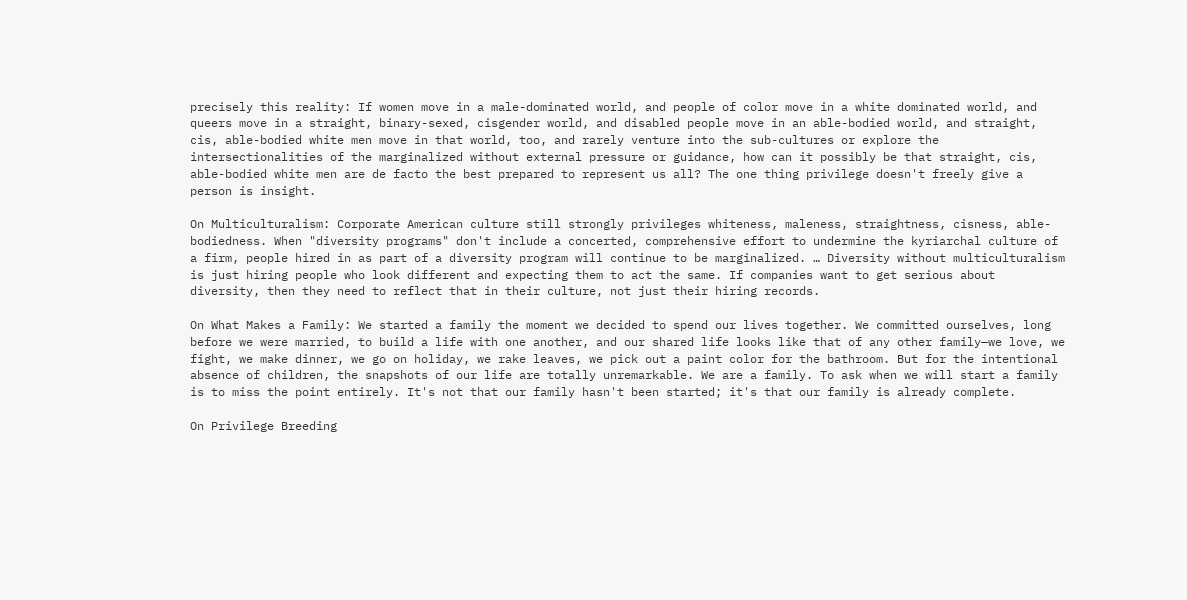precisely this reality: If women move in a male-dominated world, and people of color move in a white dominated world, and queers move in a straight, binary-sexed, cisgender world, and disabled people move in an able-bodied world, and straight, cis, able-bodied white men move in that world, too, and rarely venture into the sub-cultures or explore the intersectionalities of the marginalized without external pressure or guidance, how can it possibly be that straight, cis, able-bodied white men are de facto the best prepared to represent us all? The one thing privilege doesn't freely give a person is insight.

On Multiculturalism: Corporate American culture still strongly privileges whiteness, maleness, straightness, cisness, able-bodiedness. When "diversity programs" don't include a concerted, comprehensive effort to undermine the kyriarchal culture of a firm, people hired in as part of a diversity program will continue to be marginalized. … Diversity without multiculturalism is just hiring people who look different and expecting them to act the same. If companies want to get serious about diversity, then they need to reflect that in their culture, not just their hiring records.

On What Makes a Family: We started a family the moment we decided to spend our lives together. We committed ourselves, long before we were married, to build a life with one another, and our shared life looks like that of any other family—we love, we fight, we make dinner, we go on holiday, we rake leaves, we pick out a paint color for the bathroom. But for the intentional absence of children, the snapshots of our life are totally unremarkable. We are a family. To ask when we will start a family is to miss the point entirely. It's not that our family hasn't been started; it's that our family is already complete.

On Privilege Breeding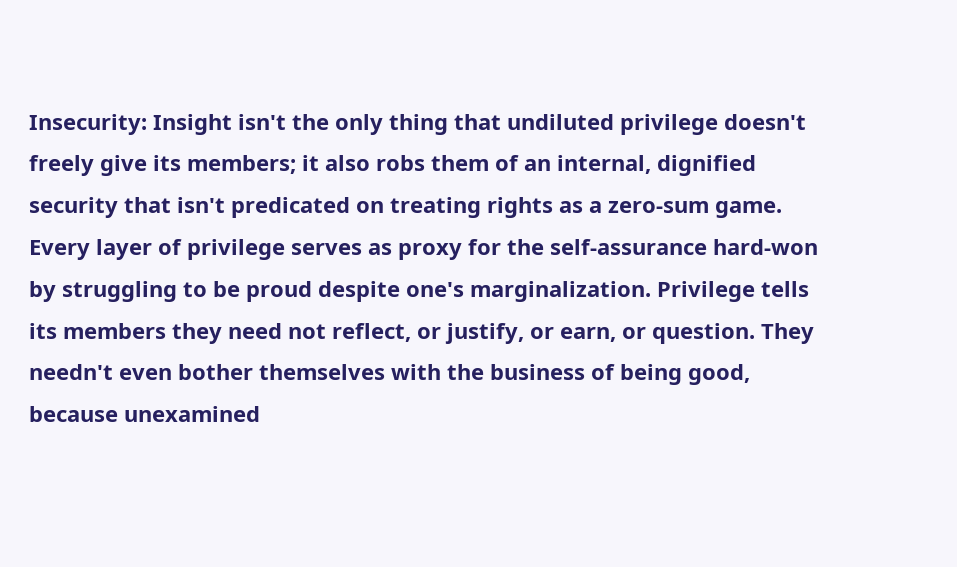Insecurity: Insight isn't the only thing that undiluted privilege doesn't freely give its members; it also robs them of an internal, dignified security that isn't predicated on treating rights as a zero-sum game. Every layer of privilege serves as proxy for the self-assurance hard-won by struggling to be proud despite one's marginalization. Privilege tells its members they need not reflect, or justify, or earn, or question. They needn't even bother themselves with the business of being good, because unexamined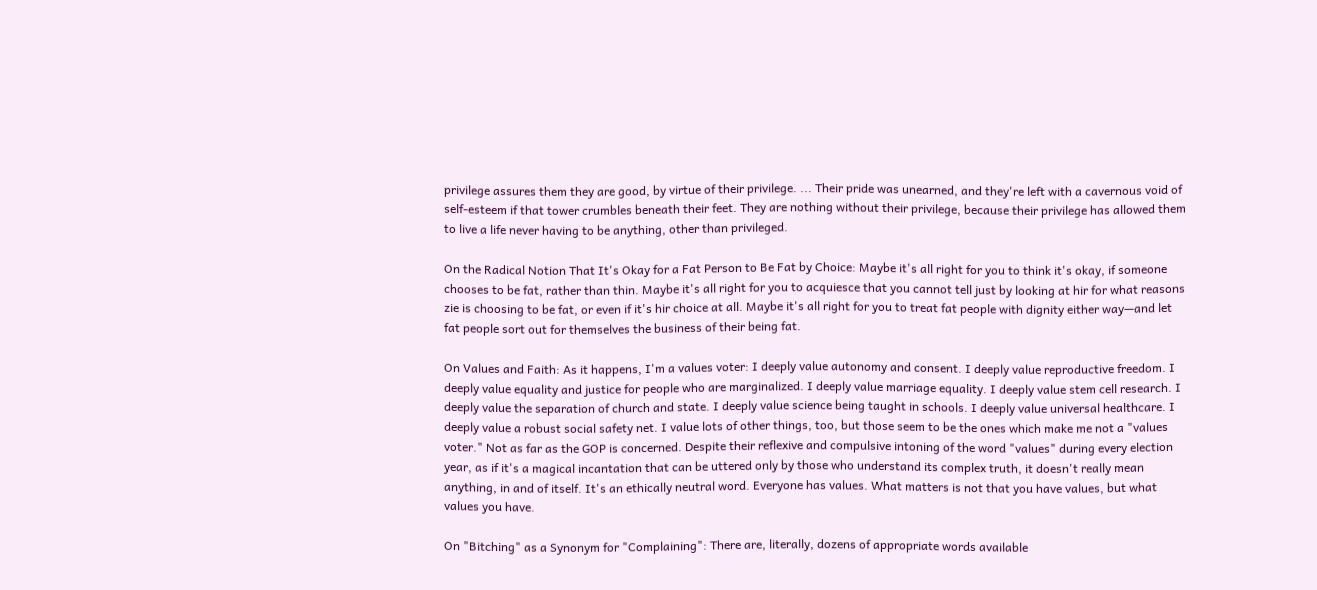privilege assures them they are good, by virtue of their privilege. ... Their pride was unearned, and they're left with a cavernous void of self-esteem if that tower crumbles beneath their feet. They are nothing without their privilege, because their privilege has allowed them to live a life never having to be anything, other than privileged.

On the Radical Notion That It's Okay for a Fat Person to Be Fat by Choice: Maybe it's all right for you to think it's okay, if someone chooses to be fat, rather than thin. Maybe it's all right for you to acquiesce that you cannot tell just by looking at hir for what reasons zie is choosing to be fat, or even if it's hir choice at all. Maybe it's all right for you to treat fat people with dignity either way—and let fat people sort out for themselves the business of their being fat.

On Values and Faith: As it happens, I'm a values voter: I deeply value autonomy and consent. I deeply value reproductive freedom. I deeply value equality and justice for people who are marginalized. I deeply value marriage equality. I deeply value stem cell research. I deeply value the separation of church and state. I deeply value science being taught in schools. I deeply value universal healthcare. I deeply value a robust social safety net. I value lots of other things, too, but those seem to be the ones which make me not a "values voter." Not as far as the GOP is concerned. Despite their reflexive and compulsive intoning of the word "values" during every election year, as if it's a magical incantation that can be uttered only by those who understand its complex truth, it doesn't really mean anything, in and of itself. It's an ethically neutral word. Everyone has values. What matters is not that you have values, but what values you have.

On "Bitching" as a Synonym for "Complaining": There are, literally, dozens of appropriate words available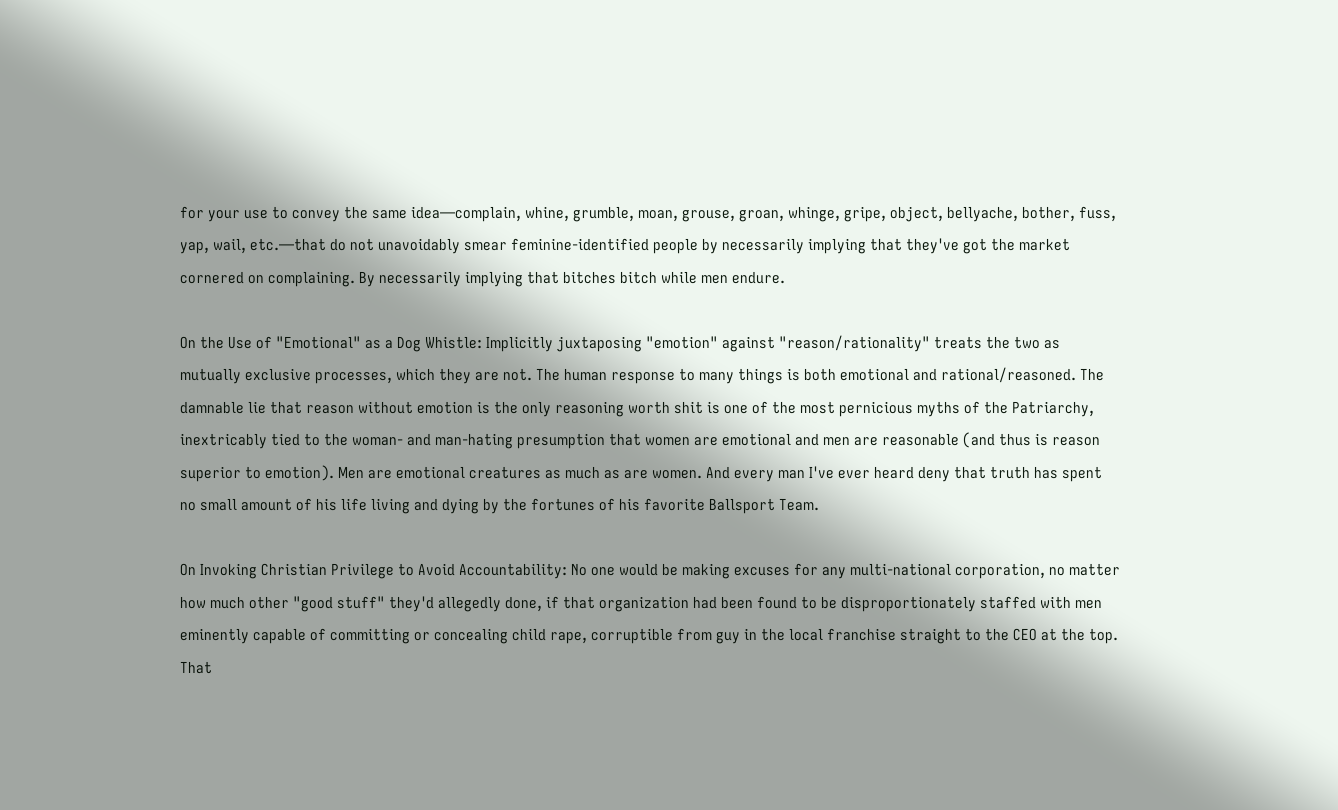for your use to convey the same idea—complain, whine, grumble, moan, grouse, groan, whinge, gripe, object, bellyache, bother, fuss, yap, wail, etc.—that do not unavoidably smear feminine-identified people by necessarily implying that they've got the market cornered on complaining. By necessarily implying that bitches bitch while men endure.

On the Use of "Emotional" as a Dog Whistle: Implicitly juxtaposing "emotion" against "reason/rationality" treats the two as mutually exclusive processes, which they are not. The human response to many things is both emotional and rational/reasoned. The damnable lie that reason without emotion is the only reasoning worth shit is one of the most pernicious myths of the Patriarchy, inextricably tied to the woman- and man-hating presumption that women are emotional and men are reasonable (and thus is reason superior to emotion). Men are emotional creatures as much as are women. And every man I've ever heard deny that truth has spent no small amount of his life living and dying by the fortunes of his favorite Ballsport Team.

On Invoking Christian Privilege to Avoid Accountability: No one would be making excuses for any multi-national corporation, no matter how much other "good stuff" they'd allegedly done, if that organization had been found to be disproportionately staffed with men eminently capable of committing or concealing child rape, corruptible from guy in the local franchise straight to the CEO at the top. That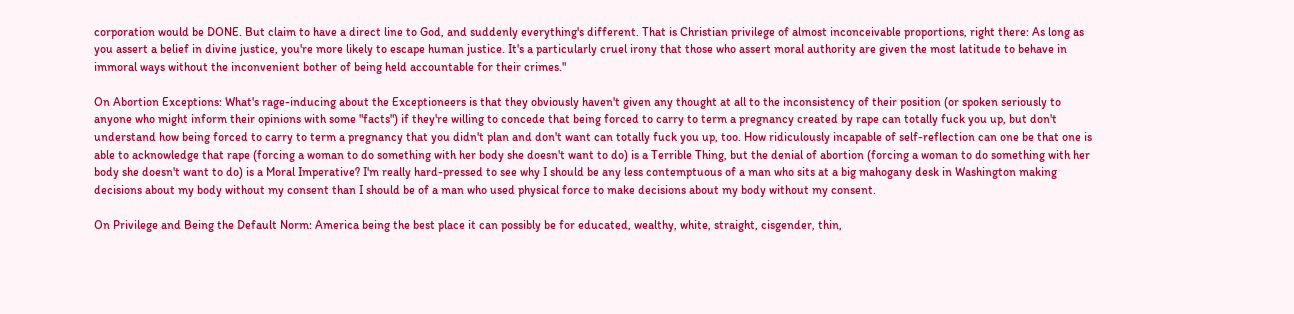corporation would be DONE. But claim to have a direct line to God, and suddenly everything's different. That is Christian privilege of almost inconceivable proportions, right there: As long as you assert a belief in divine justice, you're more likely to escape human justice. It's a particularly cruel irony that those who assert moral authority are given the most latitude to behave in immoral ways without the inconvenient bother of being held accountable for their crimes."

On Abortion Exceptions: What's rage-inducing about the Exceptioneers is that they obviously haven't given any thought at all to the inconsistency of their position (or spoken seriously to anyone who might inform their opinions with some "facts") if they're willing to concede that being forced to carry to term a pregnancy created by rape can totally fuck you up, but don't understand how being forced to carry to term a pregnancy that you didn't plan and don't want can totally fuck you up, too. How ridiculously incapable of self-reflection can one be that one is able to acknowledge that rape (forcing a woman to do something with her body she doesn't want to do) is a Terrible Thing, but the denial of abortion (forcing a woman to do something with her body she doesn't want to do) is a Moral Imperative? I'm really hard-pressed to see why I should be any less contemptuous of a man who sits at a big mahogany desk in Washington making decisions about my body without my consent than I should be of a man who used physical force to make decisions about my body without my consent.

On Privilege and Being the Default Norm: America being the best place it can possibly be for educated, wealthy, white, straight, cisgender, thin,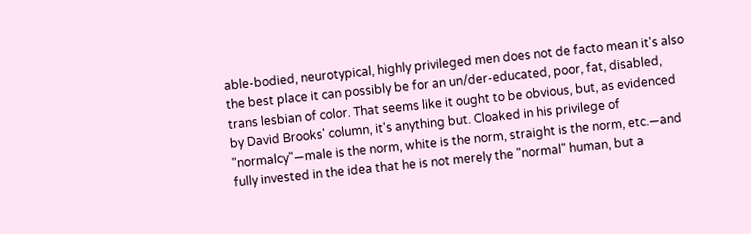able-bodied, neurotypical, highly privileged men does not de facto mean it's also the best place it can possibly be for an un/der-educated, poor, fat, disabled, trans lesbian of color. That seems like it ought to be obvious, but, as evidenced by David Brooks' column, it's anything but. Cloaked in his privilege of "normalcy"—male is the norm, white is the norm, straight is the norm, etc.—and fully invested in the idea that he is not merely the "normal" human, but a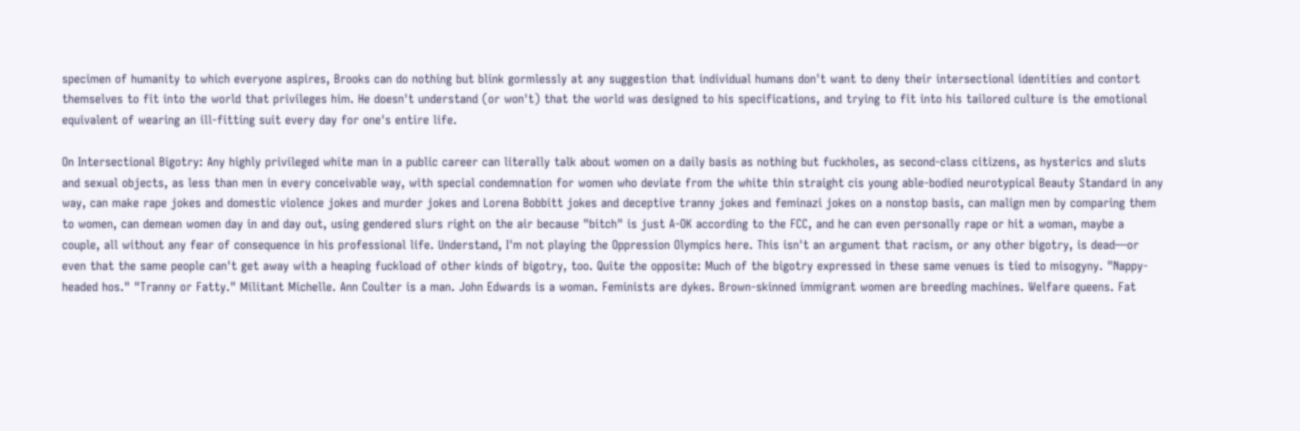specimen of humanity to which everyone aspires, Brooks can do nothing but blink gormlessly at any suggestion that individual humans don't want to deny their intersectional identities and contort themselves to fit into the world that privileges him. He doesn't understand (or won't) that the world was designed to his specifications, and trying to fit into his tailored culture is the emotional equivalent of wearing an ill-fitting suit every day for one's entire life.

On Intersectional Bigotry: Any highly privileged white man in a public career can literally talk about women on a daily basis as nothing but fuckholes, as second-class citizens, as hysterics and sluts and sexual objects, as less than men in every conceivable way, with special condemnation for women who deviate from the white thin straight cis young able-bodied neurotypical Beauty Standard in any way, can make rape jokes and domestic violence jokes and murder jokes and Lorena Bobbitt jokes and deceptive tranny jokes and feminazi jokes on a nonstop basis, can malign men by comparing them to women, can demean women day in and day out, using gendered slurs right on the air because "bitch" is just A-OK according to the FCC, and he can even personally rape or hit a woman, maybe a couple, all without any fear of consequence in his professional life. Understand, I'm not playing the Oppression Olympics here. This isn't an argument that racism, or any other bigotry, is dead—or even that the same people can't get away with a heaping fuckload of other kinds of bigotry, too. Quite the opposite: Much of the bigotry expressed in these same venues is tied to misogyny. "Nappy-headed hos." "Tranny or Fatty." Militant Michelle. Ann Coulter is a man. John Edwards is a woman. Feminists are dykes. Brown-skinned immigrant women are breeding machines. Welfare queens. Fat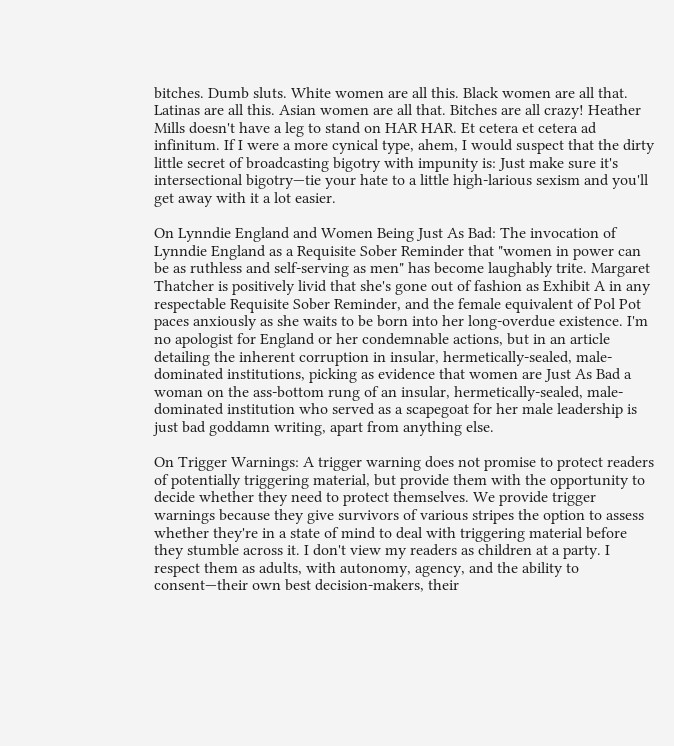bitches. Dumb sluts. White women are all this. Black women are all that. Latinas are all this. Asian women are all that. Bitches are all crazy! Heather Mills doesn't have a leg to stand on HAR HAR. Et cetera et cetera ad infinitum. If I were a more cynical type, ahem, I would suspect that the dirty little secret of broadcasting bigotry with impunity is: Just make sure it's intersectional bigotry—tie your hate to a little high-larious sexism and you'll get away with it a lot easier.

On Lynndie England and Women Being Just As Bad: The invocation of Lynndie England as a Requisite Sober Reminder that "women in power can be as ruthless and self-serving as men" has become laughably trite. Margaret Thatcher is positively livid that she's gone out of fashion as Exhibit A in any respectable Requisite Sober Reminder, and the female equivalent of Pol Pot paces anxiously as she waits to be born into her long-overdue existence. I'm no apologist for England or her condemnable actions, but in an article detailing the inherent corruption in insular, hermetically-sealed, male-dominated institutions, picking as evidence that women are Just As Bad a woman on the ass-bottom rung of an insular, hermetically-sealed, male-dominated institution who served as a scapegoat for her male leadership is just bad goddamn writing, apart from anything else.

On Trigger Warnings: A trigger warning does not promise to protect readers of potentially triggering material, but provide them with the opportunity to decide whether they need to protect themselves. We provide trigger warnings because they give survivors of various stripes the option to assess whether they're in a state of mind to deal with triggering material before they stumble across it. I don't view my readers as children at a party. I respect them as adults, with autonomy, agency, and the ability to consent—their own best decision-makers, their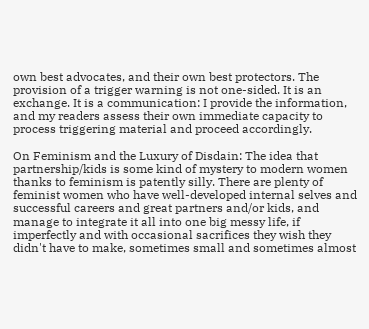own best advocates, and their own best protectors. The provision of a trigger warning is not one-sided. It is an exchange. It is a communication: I provide the information, and my readers assess their own immediate capacity to process triggering material and proceed accordingly.

On Feminism and the Luxury of Disdain: The idea that partnership/kids is some kind of mystery to modern women thanks to feminism is patently silly. There are plenty of feminist women who have well-developed internal selves and successful careers and great partners and/or kids, and manage to integrate it all into one big messy life, if imperfectly and with occasional sacrifices they wish they didn't have to make, sometimes small and sometimes almost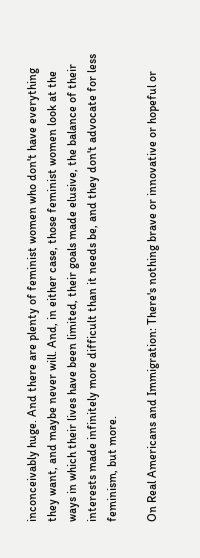inconceivably huge. And there are plenty of feminist women who don't have everything they want, and maybe never will. And, in either case, those feminist women look at the ways in which their lives have been limited, their goals made elusive, the balance of their interests made infinitely more difficult than it needs be, and they don't advocate for less feminism, but more.

On Real Americans and Immigration: There's nothing brave or innovative or hopeful or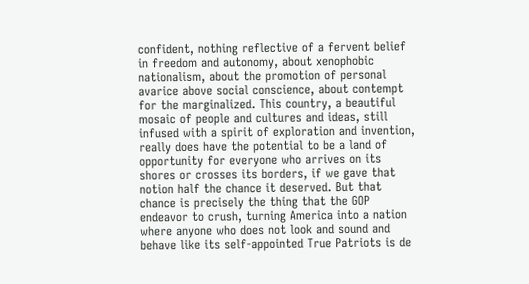confident, nothing reflective of a fervent belief in freedom and autonomy, about xenophobic nationalism, about the promotion of personal avarice above social conscience, about contempt for the marginalized. This country, a beautiful mosaic of people and cultures and ideas, still infused with a spirit of exploration and invention, really does have the potential to be a land of opportunity for everyone who arrives on its shores or crosses its borders, if we gave that notion half the chance it deserved. But that chance is precisely the thing that the GOP endeavor to crush, turning America into a nation where anyone who does not look and sound and behave like its self-appointed True Patriots is de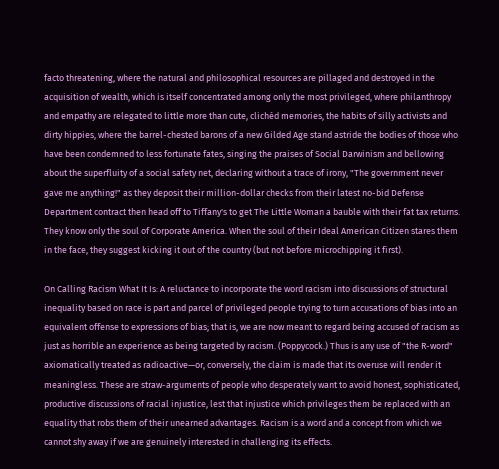facto threatening, where the natural and philosophical resources are pillaged and destroyed in the acquisition of wealth, which is itself concentrated among only the most privileged, where philanthropy and empathy are relegated to little more than cute, clichéd memories, the habits of silly activists and dirty hippies, where the barrel-chested barons of a new Gilded Age stand astride the bodies of those who have been condemned to less fortunate fates, singing the praises of Social Darwinism and bellowing about the superfluity of a social safety net, declaring without a trace of irony, "The government never gave me anything!" as they deposit their million-dollar checks from their latest no-bid Defense Department contract then head off to Tiffany's to get The Little Woman a bauble with their fat tax returns. They know only the soul of Corporate America. When the soul of their Ideal American Citizen stares them in the face, they suggest kicking it out of the country (but not before microchipping it first).

On Calling Racism What It Is: A reluctance to incorporate the word racism into discussions of structural inequality based on race is part and parcel of privileged people trying to turn accusations of bias into an equivalent offense to expressions of bias; that is, we are now meant to regard being accused of racism as just as horrible an experience as being targeted by racism. (Poppycock.) Thus is any use of "the R-word" axiomatically treated as radioactive—or, conversely, the claim is made that its overuse will render it meaningless. These are straw-arguments of people who desperately want to avoid honest, sophisticated, productive discussions of racial injustice, lest that injustice which privileges them be replaced with an equality that robs them of their unearned advantages. Racism is a word and a concept from which we cannot shy away if we are genuinely interested in challenging its effects.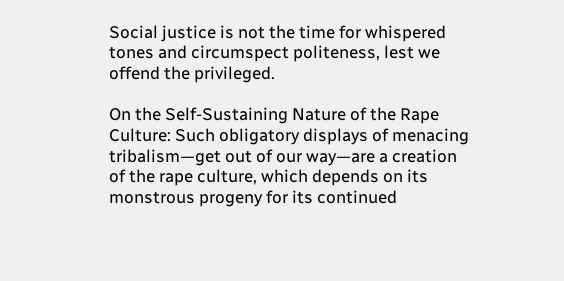Social justice is not the time for whispered tones and circumspect politeness, lest we offend the privileged.

On the Self-Sustaining Nature of the Rape Culture: Such obligatory displays of menacing tribalism—get out of our way—are a creation of the rape culture, which depends on its monstrous progeny for its continued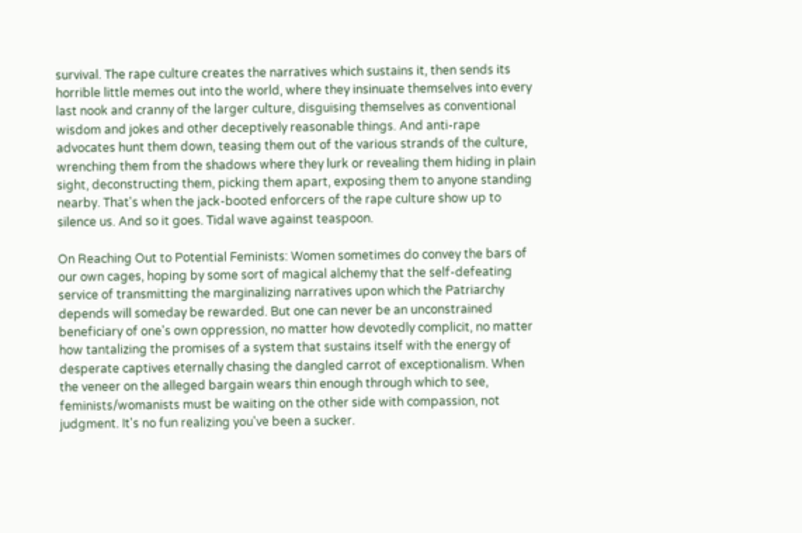survival. The rape culture creates the narratives which sustains it, then sends its horrible little memes out into the world, where they insinuate themselves into every last nook and cranny of the larger culture, disguising themselves as conventional wisdom and jokes and other deceptively reasonable things. And anti-rape advocates hunt them down, teasing them out of the various strands of the culture, wrenching them from the shadows where they lurk or revealing them hiding in plain sight, deconstructing them, picking them apart, exposing them to anyone standing nearby. That's when the jack-booted enforcers of the rape culture show up to silence us. And so it goes. Tidal wave against teaspoon.

On Reaching Out to Potential Feminists: Women sometimes do convey the bars of our own cages, hoping by some sort of magical alchemy that the self-defeating service of transmitting the marginalizing narratives upon which the Patriarchy depends will someday be rewarded. But one can never be an unconstrained beneficiary of one's own oppression, no matter how devotedly complicit, no matter how tantalizing the promises of a system that sustains itself with the energy of desperate captives eternally chasing the dangled carrot of exceptionalism. When the veneer on the alleged bargain wears thin enough through which to see, feminists/womanists must be waiting on the other side with compassion, not judgment. It's no fun realizing you've been a sucker.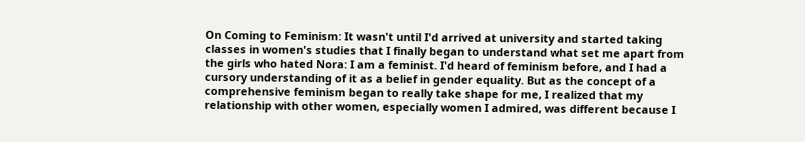On Coming to Feminism: It wasn't until I'd arrived at university and started taking classes in women's studies that I finally began to understand what set me apart from the girls who hated Nora: I am a feminist. I'd heard of feminism before, and I had a cursory understanding of it as a belief in gender equality. But as the concept of a comprehensive feminism began to really take shape for me, I realized that my relationship with other women, especially women I admired, was different because I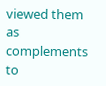viewed them as complements to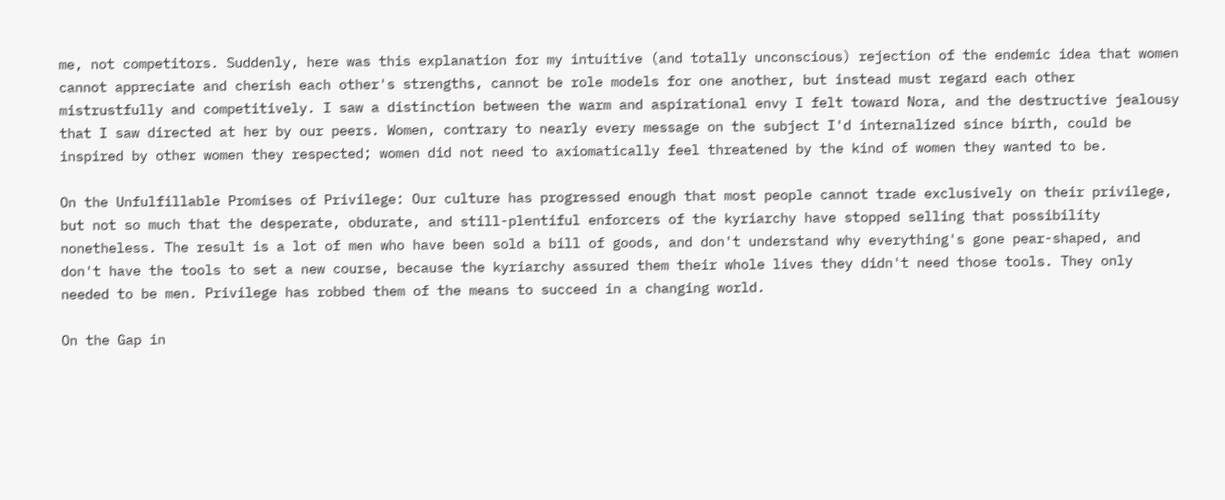me, not competitors. Suddenly, here was this explanation for my intuitive (and totally unconscious) rejection of the endemic idea that women cannot appreciate and cherish each other's strengths, cannot be role models for one another, but instead must regard each other mistrustfully and competitively. I saw a distinction between the warm and aspirational envy I felt toward Nora, and the destructive jealousy that I saw directed at her by our peers. Women, contrary to nearly every message on the subject I'd internalized since birth, could be inspired by other women they respected; women did not need to axiomatically feel threatened by the kind of women they wanted to be.

On the Unfulfillable Promises of Privilege: Our culture has progressed enough that most people cannot trade exclusively on their privilege, but not so much that the desperate, obdurate, and still-plentiful enforcers of the kyriarchy have stopped selling that possibility nonetheless. The result is a lot of men who have been sold a bill of goods, and don't understand why everything's gone pear-shaped, and don't have the tools to set a new course, because the kyriarchy assured them their whole lives they didn't need those tools. They only needed to be men. Privilege has robbed them of the means to succeed in a changing world.

On the Gap in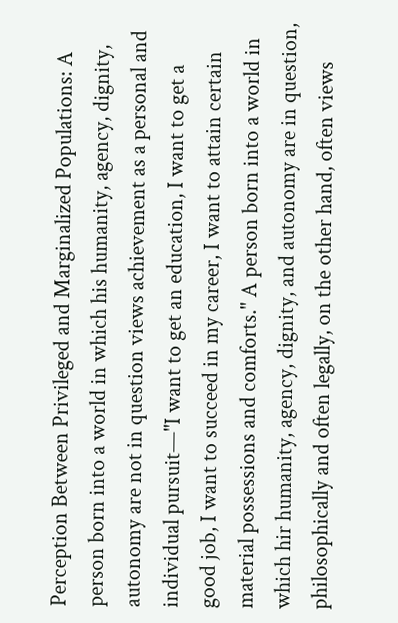Perception Between Privileged and Marginalized Populations: A person born into a world in which his humanity, agency, dignity, autonomy are not in question views achievement as a personal and individual pursuit—"I want to get an education, I want to get a good job, I want to succeed in my career, I want to attain certain material possessions and comforts." A person born into a world in which hir humanity, agency, dignity, and autonomy are in question, philosophically and often legally, on the other hand, often views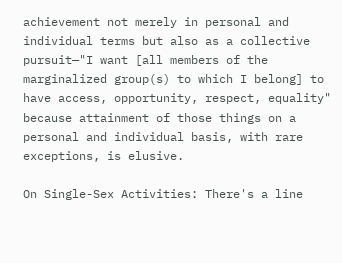achievement not merely in personal and individual terms but also as a collective pursuit—"I want [all members of the marginalized group(s) to which I belong] to have access, opportunity, respect, equality" because attainment of those things on a personal and individual basis, with rare exceptions, is elusive.

On Single-Sex Activities: There's a line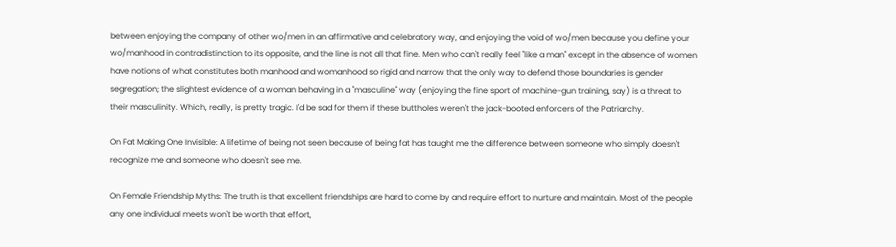between enjoying the company of other wo/men in an affirmative and celebratory way, and enjoying the void of wo/men because you define your wo/manhood in contradistinction to its opposite, and the line is not all that fine. Men who can't really feel "like a man" except in the absence of women have notions of what constitutes both manhood and womanhood so rigid and narrow that the only way to defend those boundaries is gender segregation; the slightest evidence of a woman behaving in a "masculine" way (enjoying the fine sport of machine-gun training, say) is a threat to their masculinity. Which, really, is pretty tragic. I'd be sad for them if these buttholes weren't the jack-booted enforcers of the Patriarchy.

On Fat Making One Invisible: A lifetime of being not seen because of being fat has taught me the difference between someone who simply doesn't recognize me and someone who doesn't see me.

On Female Friendship Myths: The truth is that excellent friendships are hard to come by and require effort to nurture and maintain. Most of the people any one individual meets won't be worth that effort,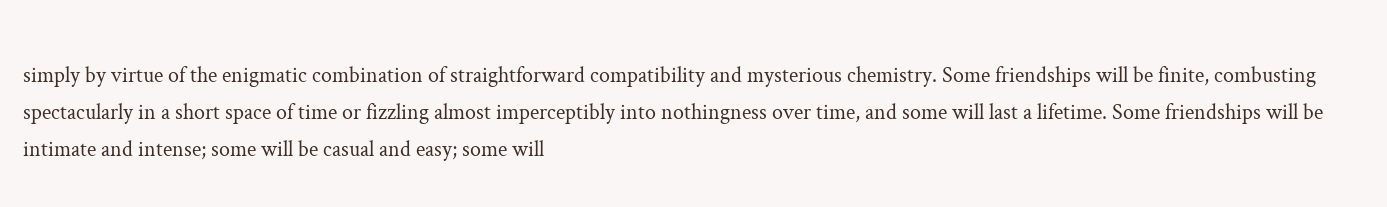simply by virtue of the enigmatic combination of straightforward compatibility and mysterious chemistry. Some friendships will be finite, combusting spectacularly in a short space of time or fizzling almost imperceptibly into nothingness over time, and some will last a lifetime. Some friendships will be intimate and intense; some will be casual and easy; some will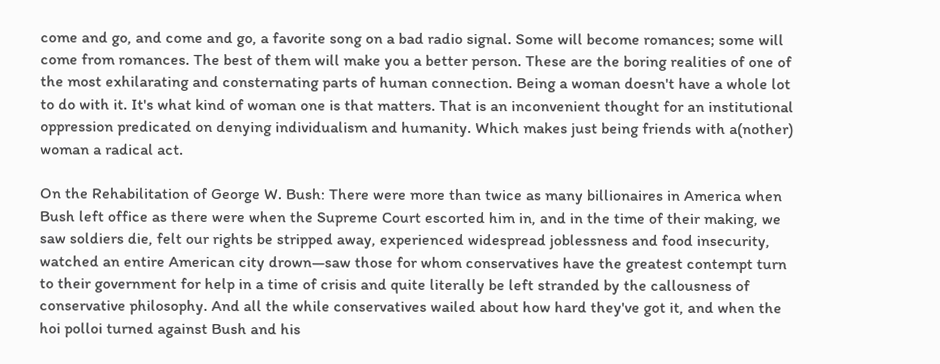come and go, and come and go, a favorite song on a bad radio signal. Some will become romances; some will come from romances. The best of them will make you a better person. These are the boring realities of one of the most exhilarating and consternating parts of human connection. Being a woman doesn't have a whole lot to do with it. It's what kind of woman one is that matters. That is an inconvenient thought for an institutional oppression predicated on denying individualism and humanity. Which makes just being friends with a(nother) woman a radical act.

On the Rehabilitation of George W. Bush: There were more than twice as many billionaires in America when Bush left office as there were when the Supreme Court escorted him in, and in the time of their making, we saw soldiers die, felt our rights be stripped away, experienced widespread joblessness and food insecurity, watched an entire American city drown—saw those for whom conservatives have the greatest contempt turn to their government for help in a time of crisis and quite literally be left stranded by the callousness of conservative philosophy. And all the while conservatives wailed about how hard they've got it, and when the hoi polloi turned against Bush and his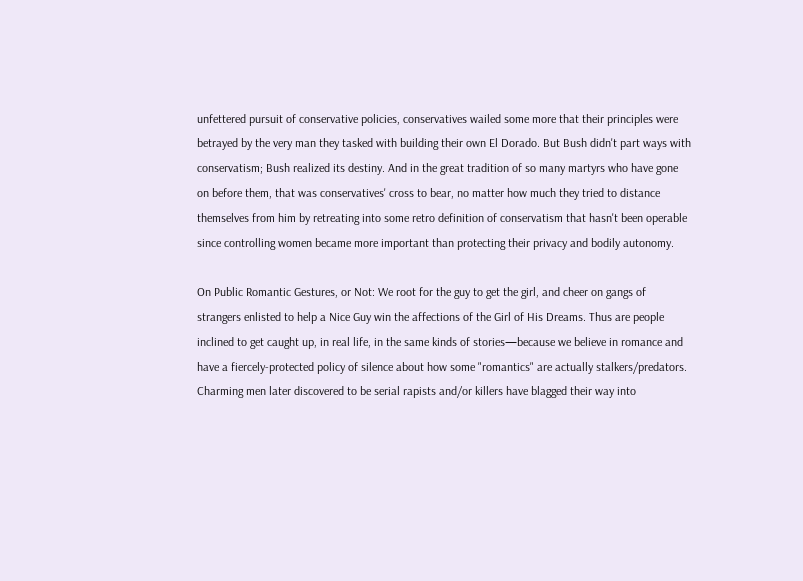unfettered pursuit of conservative policies, conservatives wailed some more that their principles were betrayed by the very man they tasked with building their own El Dorado. But Bush didn't part ways with conservatism; Bush realized its destiny. And in the great tradition of so many martyrs who have gone on before them, that was conservatives' cross to bear, no matter how much they tried to distance themselves from him by retreating into some retro definition of conservatism that hasn't been operable since controlling women became more important than protecting their privacy and bodily autonomy.

On Public Romantic Gestures, or Not: We root for the guy to get the girl, and cheer on gangs of strangers enlisted to help a Nice Guy win the affections of the Girl of His Dreams. Thus are people inclined to get caught up, in real life, in the same kinds of stories—because we believe in romance and have a fiercely-protected policy of silence about how some "romantics" are actually stalkers/predators. Charming men later discovered to be serial rapists and/or killers have blagged their way into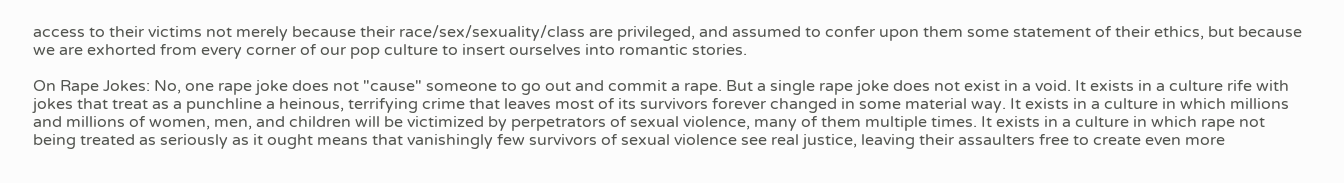access to their victims not merely because their race/sex/sexuality/class are privileged, and assumed to confer upon them some statement of their ethics, but because we are exhorted from every corner of our pop culture to insert ourselves into romantic stories.

On Rape Jokes: No, one rape joke does not "cause" someone to go out and commit a rape. But a single rape joke does not exist in a void. It exists in a culture rife with jokes that treat as a punchline a heinous, terrifying crime that leaves most of its survivors forever changed in some material way. It exists in a culture in which millions and millions of women, men, and children will be victimized by perpetrators of sexual violence, many of them multiple times. It exists in a culture in which rape not being treated as seriously as it ought means that vanishingly few survivors of sexual violence see real justice, leaving their assaulters free to create even more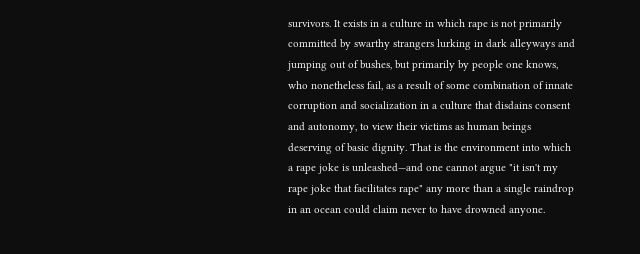survivors. It exists in a culture in which rape is not primarily committed by swarthy strangers lurking in dark alleyways and jumping out of bushes, but primarily by people one knows, who nonetheless fail, as a result of some combination of innate corruption and socialization in a culture that disdains consent and autonomy, to view their victims as human beings deserving of basic dignity. That is the environment into which a rape joke is unleashed—and one cannot argue "it isn't my rape joke that facilitates rape" any more than a single raindrop in an ocean could claim never to have drowned anyone.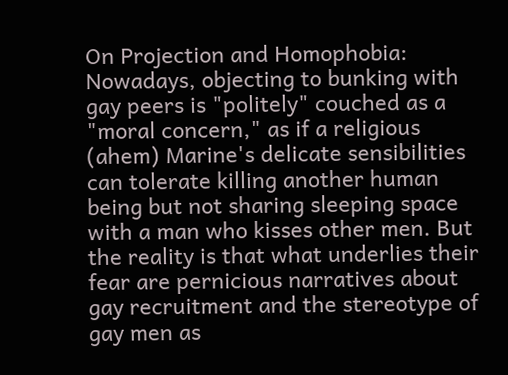On Projection and Homophobia: Nowadays, objecting to bunking with gay peers is "politely" couched as a "moral concern," as if a religious (ahem) Marine's delicate sensibilities can tolerate killing another human being but not sharing sleeping space with a man who kisses other men. But the reality is that what underlies their fear are pernicious narratives about gay recruitment and the stereotype of gay men as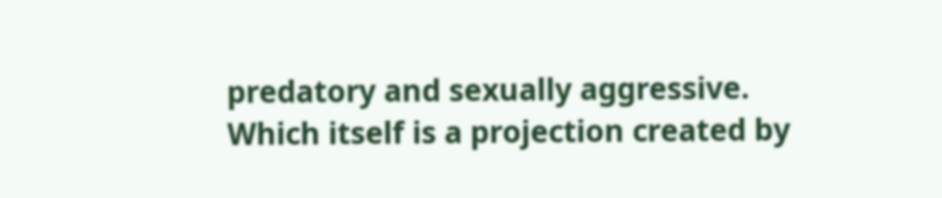predatory and sexually aggressive. Which itself is a projection created by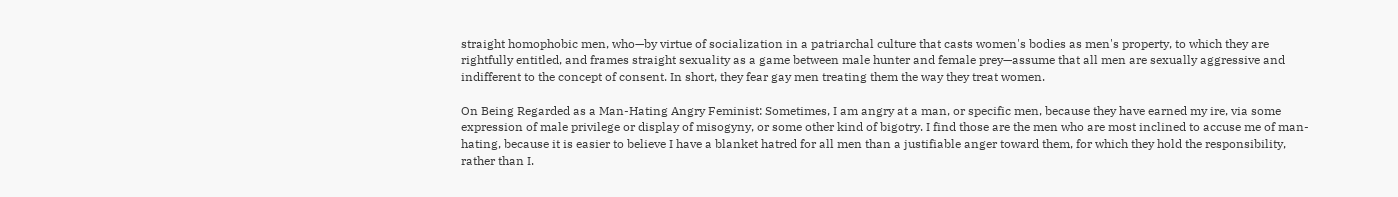straight homophobic men, who—by virtue of socialization in a patriarchal culture that casts women's bodies as men's property, to which they are rightfully entitled, and frames straight sexuality as a game between male hunter and female prey—assume that all men are sexually aggressive and indifferent to the concept of consent. In short, they fear gay men treating them the way they treat women.

On Being Regarded as a Man-Hating Angry Feminist: Sometimes, I am angry at a man, or specific men, because they have earned my ire, via some expression of male privilege or display of misogyny, or some other kind of bigotry. I find those are the men who are most inclined to accuse me of man-hating, because it is easier to believe I have a blanket hatred for all men than a justifiable anger toward them, for which they hold the responsibility, rather than I.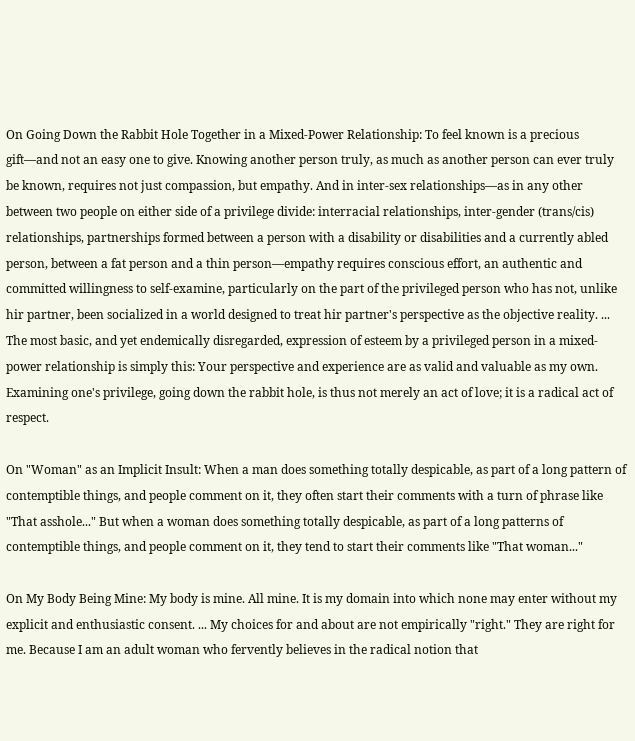On Going Down the Rabbit Hole Together in a Mixed-Power Relationship: To feel known is a precious gift—and not an easy one to give. Knowing another person truly, as much as another person can ever truly be known, requires not just compassion, but empathy. And in inter-sex relationships—as in any other between two people on either side of a privilege divide: interracial relationships, inter-gender (trans/cis) relationships, partnerships formed between a person with a disability or disabilities and a currently abled person, between a fat person and a thin person—empathy requires conscious effort, an authentic and committed willingness to self-examine, particularly on the part of the privileged person who has not, unlike hir partner, been socialized in a world designed to treat hir partner's perspective as the objective reality. ... The most basic, and yet endemically disregarded, expression of esteem by a privileged person in a mixed-power relationship is simply this: Your perspective and experience are as valid and valuable as my own. Examining one's privilege, going down the rabbit hole, is thus not merely an act of love; it is a radical act of respect.

On "Woman" as an Implicit Insult: When a man does something totally despicable, as part of a long pattern of contemptible things, and people comment on it, they often start their comments with a turn of phrase like "That asshole..." But when a woman does something totally despicable, as part of a long patterns of contemptible things, and people comment on it, they tend to start their comments like "That woman..."

On My Body Being Mine: My body is mine. All mine. It is my domain into which none may enter without my explicit and enthusiastic consent. ... My choices for and about are not empirically "right." They are right for me. Because I am an adult woman who fervently believes in the radical notion that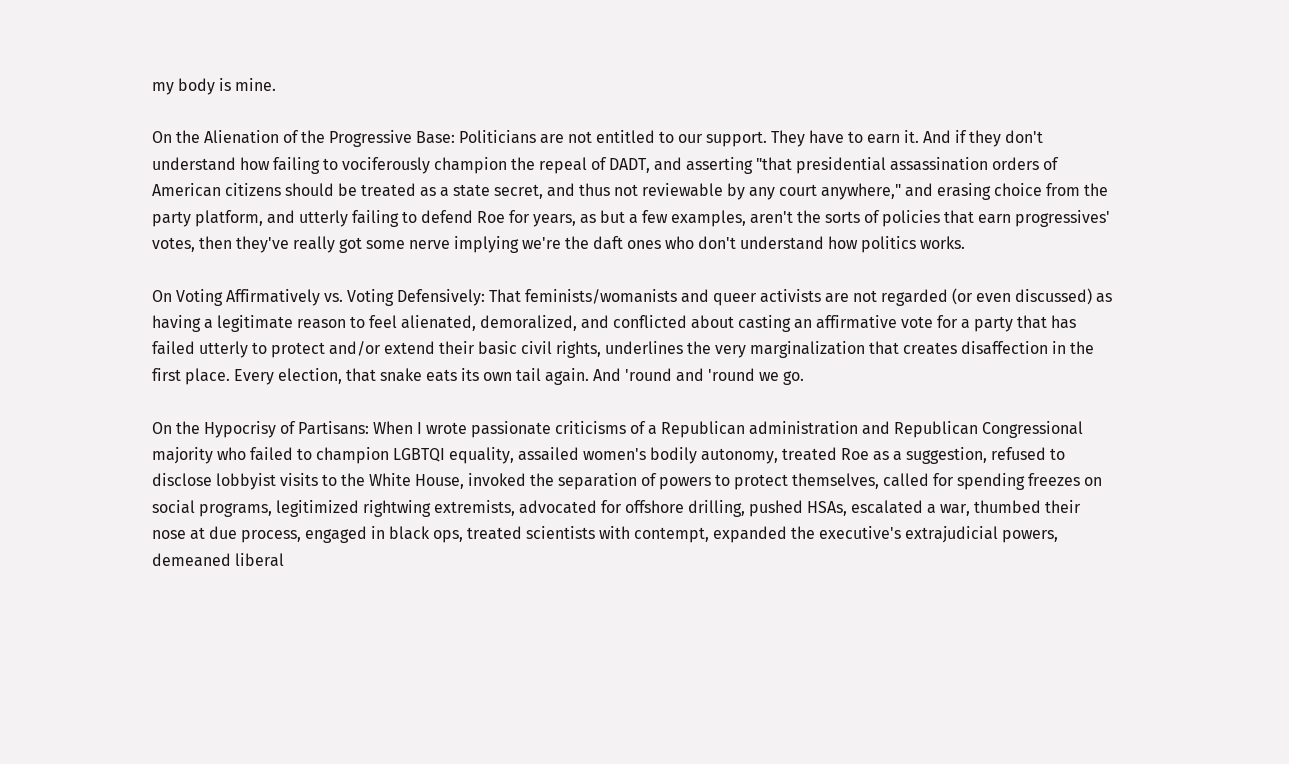my body is mine.

On the Alienation of the Progressive Base: Politicians are not entitled to our support. They have to earn it. And if they don't understand how failing to vociferously champion the repeal of DADT, and asserting "that presidential assassination orders of American citizens should be treated as a state secret, and thus not reviewable by any court anywhere," and erasing choice from the party platform, and utterly failing to defend Roe for years, as but a few examples, aren't the sorts of policies that earn progressives' votes, then they've really got some nerve implying we're the daft ones who don't understand how politics works.

On Voting Affirmatively vs. Voting Defensively: That feminists/womanists and queer activists are not regarded (or even discussed) as having a legitimate reason to feel alienated, demoralized, and conflicted about casting an affirmative vote for a party that has failed utterly to protect and/or extend their basic civil rights, underlines the very marginalization that creates disaffection in the first place. Every election, that snake eats its own tail again. And 'round and 'round we go.

On the Hypocrisy of Partisans: When I wrote passionate criticisms of a Republican administration and Republican Congressional majority who failed to champion LGBTQI equality, assailed women's bodily autonomy, treated Roe as a suggestion, refused to disclose lobbyist visits to the White House, invoked the separation of powers to protect themselves, called for spending freezes on social programs, legitimized rightwing extremists, advocated for offshore drilling, pushed HSAs, escalated a war, thumbed their nose at due process, engaged in black ops, treated scientists with contempt, expanded the executive's extrajudicial powers, demeaned liberal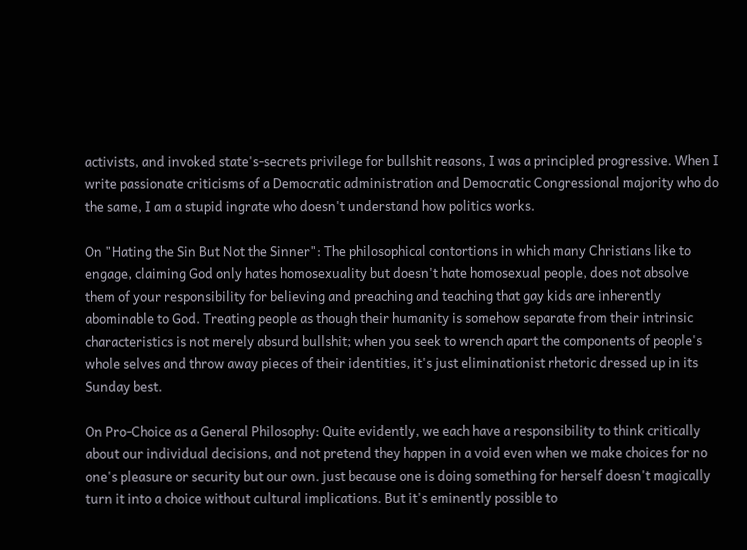activists, and invoked state's-secrets privilege for bullshit reasons, I was a principled progressive. When I write passionate criticisms of a Democratic administration and Democratic Congressional majority who do the same, I am a stupid ingrate who doesn't understand how politics works.

On "Hating the Sin But Not the Sinner": The philosophical contortions in which many Christians like to engage, claiming God only hates homosexuality but doesn't hate homosexual people, does not absolve them of your responsibility for believing and preaching and teaching that gay kids are inherently abominable to God. Treating people as though their humanity is somehow separate from their intrinsic characteristics is not merely absurd bullshit; when you seek to wrench apart the components of people's whole selves and throw away pieces of their identities, it's just eliminationist rhetoric dressed up in its Sunday best.

On Pro-Choice as a General Philosophy: Quite evidently, we each have a responsibility to think critically about our individual decisions, and not pretend they happen in a void even when we make choices for no one's pleasure or security but our own. just because one is doing something for herself doesn't magically turn it into a choice without cultural implications. But it's eminently possible to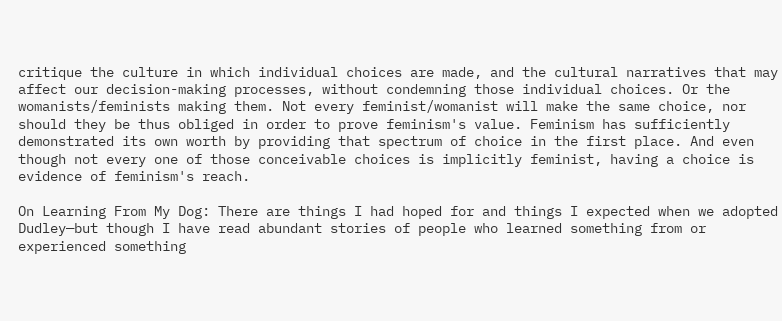critique the culture in which individual choices are made, and the cultural narratives that may affect our decision-making processes, without condemning those individual choices. Or the womanists/feminists making them. Not every feminist/womanist will make the same choice, nor should they be thus obliged in order to prove feminism's value. Feminism has sufficiently demonstrated its own worth by providing that spectrum of choice in the first place. And even though not every one of those conceivable choices is implicitly feminist, having a choice is evidence of feminism's reach.

On Learning From My Dog: There are things I had hoped for and things I expected when we adopted Dudley—but though I have read abundant stories of people who learned something from or experienced something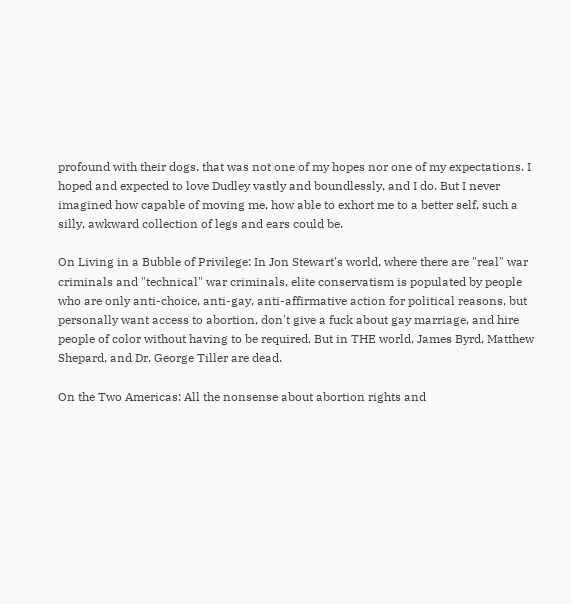profound with their dogs, that was not one of my hopes nor one of my expectations. I hoped and expected to love Dudley vastly and boundlessly, and I do. But I never imagined how capable of moving me, how able to exhort me to a better self, such a silly, awkward collection of legs and ears could be.

On Living in a Bubble of Privilege: In Jon Stewart's world, where there are "real" war criminals and "technical" war criminals, elite conservatism is populated by people who are only anti-choice, anti-gay, anti-affirmative action for political reasons, but personally want access to abortion, don't give a fuck about gay marriage, and hire people of color without having to be required. But in THE world, James Byrd, Matthew Shepard, and Dr. George Tiller are dead.

On the Two Americas: All the nonsense about abortion rights and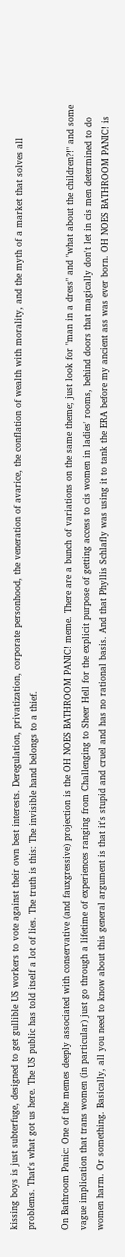kissing boys is just subterfuge, designed to get gullible US workers to vote against their own best interests. Deregulation, privatization, corporate personhood, the veneration of avarice, the conflation of wealth with morality, and the myth of a market that solves all problems. That's what got us here. The US public has told itself a lot of lies. The truth is this: The invisible hand belongs to a thief.

On Bathroom Panic: One of the memes deeply associated with conservative (and fauxgressive) projection is the OH NOES BATHROOM PANIC! meme. There are a bunch of variations on the same theme; just look for "man in a dress" and "what about the children?!" and some vague implication that trans women (in particular) just go through a lifetime of experiences ranging from Challenging to Sheer Hell for the explicit purpose of getting access to cis women in ladies' rooms, behind doors that magically don't let in cis men determined to do women harm. Or something. Basically, all you need to know about this general argument is that it's stupid and cruel and has no rational basis. And that Phyllis Schlafly was using it to tank the ERA before my ancient ass was ever born. OH NOES BATHROOM PANIC! is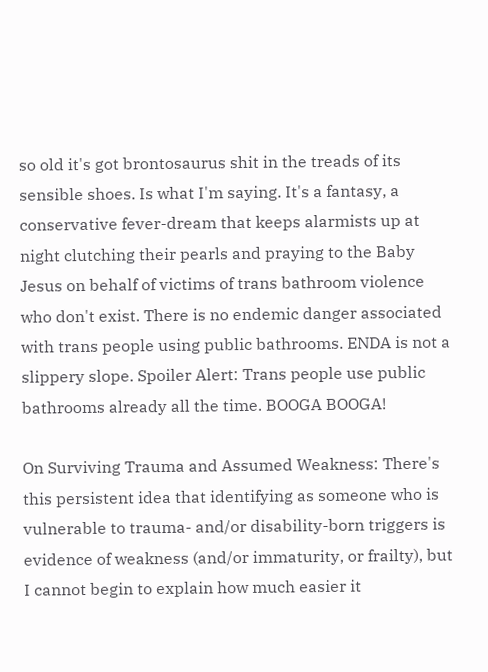so old it's got brontosaurus shit in the treads of its sensible shoes. Is what I'm saying. It's a fantasy, a conservative fever-dream that keeps alarmists up at night clutching their pearls and praying to the Baby Jesus on behalf of victims of trans bathroom violence who don't exist. There is no endemic danger associated with trans people using public bathrooms. ENDA is not a slippery slope. Spoiler Alert: Trans people use public bathrooms already all the time. BOOGA BOOGA!

On Surviving Trauma and Assumed Weakness: There's this persistent idea that identifying as someone who is vulnerable to trauma- and/or disability-born triggers is evidence of weakness (and/or immaturity, or frailty), but I cannot begin to explain how much easier it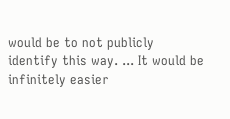would be to not publicly identify this way. ... It would be infinitely easier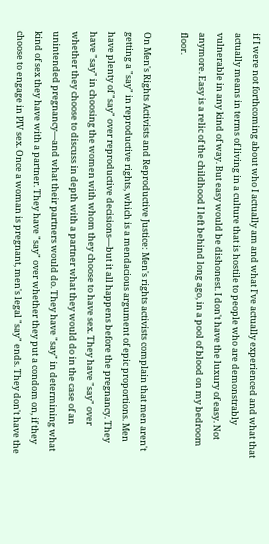if I were not forthcoming about who I actually am and what I've actually experienced and what that actually means in terms of living in a culture that is hostile to people who are demonstrably vulnerable in any kind of way. But easy would be dishonest. I don't have the luxury of easy. Not anymore. Easy is a relic of the childhood I left behind long ago, in a pool of blood on my bedroom floor.

On Men's Rights Activists and Reproductive Justice: Men's rights activists complain that men aren't getting a "say" in reproductive rights, which is a mendacious argument of epic proportions. Men have plenty of "say" over reproductive decisions—but it all happens before the pregnancy. They have "say" in choosing the women with whom they choose to have sex. They have "say" over whether they choose to discuss in depth with a partner what they would do in the case of an unintended pregnancy—and what their partners would do. They have "say" in determining what kind of sex they have with a partner. They have "say" over whether they put a condom on, if they choose to engage in PIV sex. Once a woman is pregnant, men's legal "say" ends. They don't have the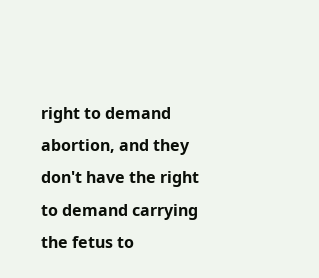right to demand abortion, and they don't have the right to demand carrying the fetus to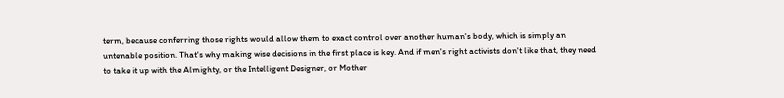term, because conferring those rights would allow them to exact control over another human's body, which is simply an untenable position. That's why making wise decisions in the first place is key. And if men's right activists don't like that, they need to take it up with the Almighty, or the Intelligent Designer, or Mother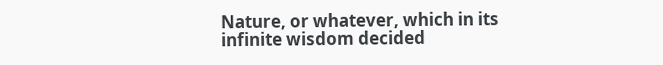Nature, or whatever, which in its infinite wisdom decided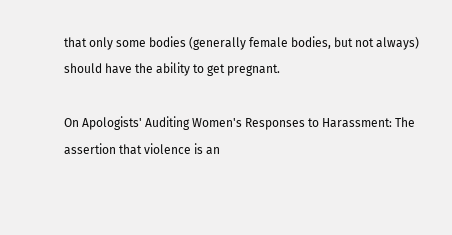that only some bodies (generally female bodies, but not always) should have the ability to get pregnant.

On Apologists' Auditing Women's Responses to Harassment: The assertion that violence is an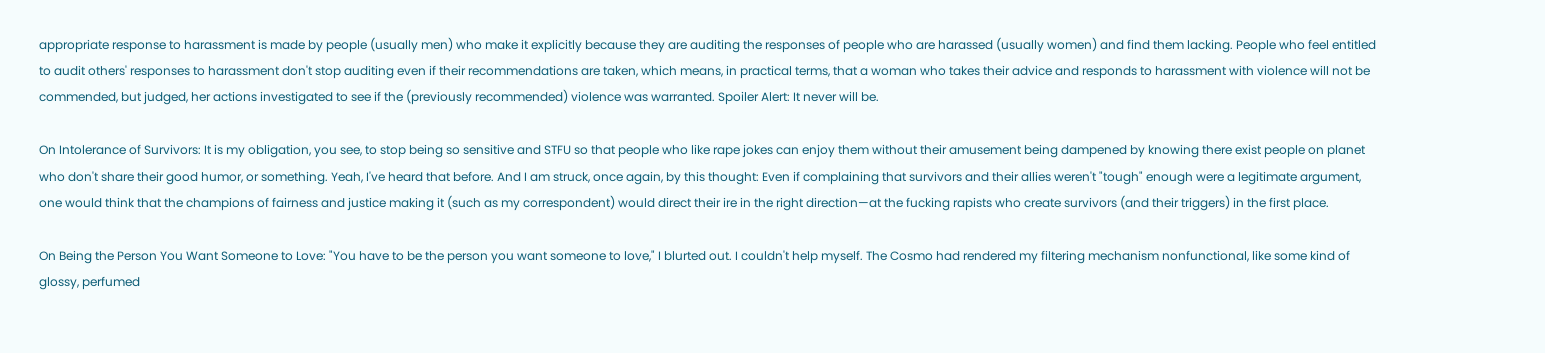appropriate response to harassment is made by people (usually men) who make it explicitly because they are auditing the responses of people who are harassed (usually women) and find them lacking. People who feel entitled to audit others' responses to harassment don't stop auditing even if their recommendations are taken, which means, in practical terms, that a woman who takes their advice and responds to harassment with violence will not be commended, but judged, her actions investigated to see if the (previously recommended) violence was warranted. Spoiler Alert: It never will be.

On Intolerance of Survivors: It is my obligation, you see, to stop being so sensitive and STFU so that people who like rape jokes can enjoy them without their amusement being dampened by knowing there exist people on planet who don't share their good humor, or something. Yeah, I've heard that before. And I am struck, once again, by this thought: Even if complaining that survivors and their allies weren't "tough" enough were a legitimate argument, one would think that the champions of fairness and justice making it (such as my correspondent) would direct their ire in the right direction—at the fucking rapists who create survivors (and their triggers) in the first place.

On Being the Person You Want Someone to Love: "You have to be the person you want someone to love," I blurted out. I couldn't help myself. The Cosmo had rendered my filtering mechanism nonfunctional, like some kind of glossy, perfumed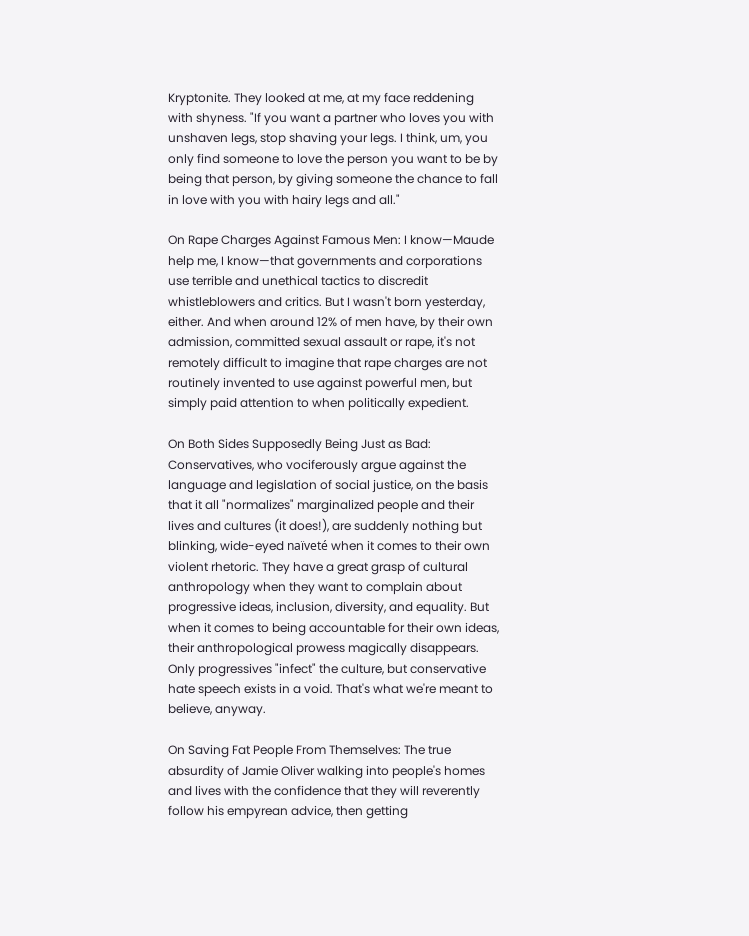Kryptonite. They looked at me, at my face reddening with shyness. "If you want a partner who loves you with unshaven legs, stop shaving your legs. I think, um, you only find someone to love the person you want to be by being that person, by giving someone the chance to fall in love with you with hairy legs and all."

On Rape Charges Against Famous Men: I know—Maude help me, I know—that governments and corporations use terrible and unethical tactics to discredit whistleblowers and critics. But I wasn't born yesterday, either. And when around 12% of men have, by their own admission, committed sexual assault or rape, it's not remotely difficult to imagine that rape charges are not routinely invented to use against powerful men, but simply paid attention to when politically expedient.

On Both Sides Supposedly Being Just as Bad: Conservatives, who vociferously argue against the language and legislation of social justice, on the basis that it all "normalizes" marginalized people and their lives and cultures (it does!), are suddenly nothing but blinking, wide-eyed naïveté when it comes to their own violent rhetoric. They have a great grasp of cultural anthropology when they want to complain about progressive ideas, inclusion, diversity, and equality. But when it comes to being accountable for their own ideas, their anthropological prowess magically disappears. Only progressives "infect" the culture, but conservative hate speech exists in a void. That's what we're meant to believe, anyway.

On Saving Fat People From Themselves: The true absurdity of Jamie Oliver walking into people's homes and lives with the confidence that they will reverently follow his empyrean advice, then getting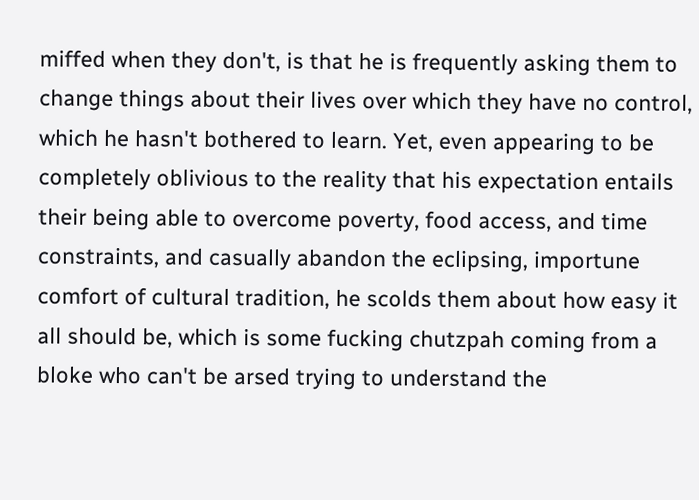miffed when they don't, is that he is frequently asking them to change things about their lives over which they have no control, which he hasn't bothered to learn. Yet, even appearing to be completely oblivious to the reality that his expectation entails their being able to overcome poverty, food access, and time constraints, and casually abandon the eclipsing, importune comfort of cultural tradition, he scolds them about how easy it all should be, which is some fucking chutzpah coming from a bloke who can't be arsed trying to understand the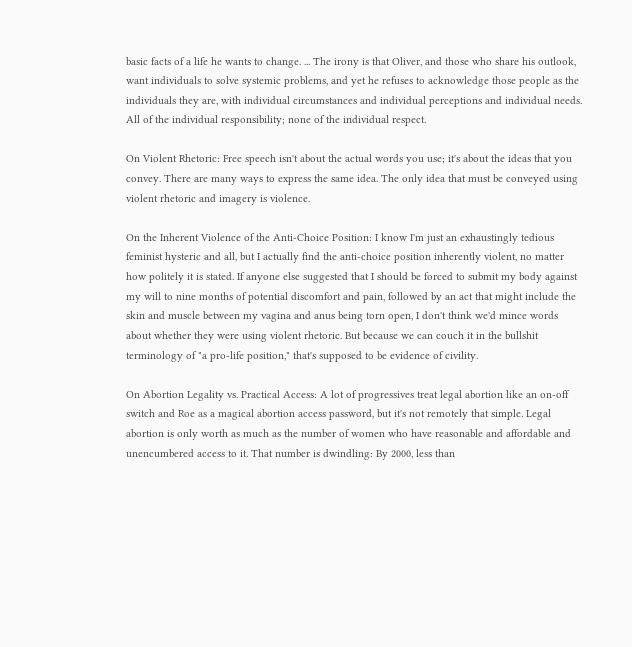basic facts of a life he wants to change. ... The irony is that Oliver, and those who share his outlook, want individuals to solve systemic problems, and yet he refuses to acknowledge those people as the individuals they are, with individual circumstances and individual perceptions and individual needs. All of the individual responsibility; none of the individual respect.

On Violent Rhetoric: Free speech isn't about the actual words you use; it's about the ideas that you convey. There are many ways to express the same idea. The only idea that must be conveyed using violent rhetoric and imagery is violence.

On the Inherent Violence of the Anti-Choice Position: I know I'm just an exhaustingly tedious feminist hysteric and all, but I actually find the anti-choice position inherently violent, no matter how politely it is stated. If anyone else suggested that I should be forced to submit my body against my will to nine months of potential discomfort and pain, followed by an act that might include the skin and muscle between my vagina and anus being torn open, I don't think we'd mince words about whether they were using violent rhetoric. But because we can couch it in the bullshit terminology of "a pro-life position," that's supposed to be evidence of civility.

On Abortion Legality vs. Practical Access: A lot of progressives treat legal abortion like an on-off switch and Roe as a magical abortion access password, but it's not remotely that simple. Legal abortion is only worth as much as the number of women who have reasonable and affordable and unencumbered access to it. That number is dwindling: By 2000, less than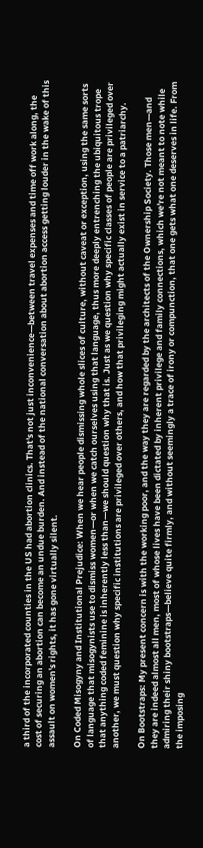a third of the incorporated counties in the US had abortion clinics. That's not just inconvenience—between travel expenses and time off work along, the cost of securing an abortion can become an undue burden. And instead of the national conversation about abortion access getting louder in the wake of this assault on women's rights, it has gone virtually silent.

On Coded Misogyny and Institutional Prejudice: When we hear people dismissing whole slices of culture, without caveat or exception, using the same sorts of language that misogynists use to dismiss women—or when we catch ourselves using that language, thus more deeply entrenching the ubiquitous trope that anything coded feminine is inherently less than—we should question why that is. Just as we question why specific classes of people are privileged over another, we must question why specific institutions are privileged over others, and how that privileging might actually exist in service to a patriarchy.

On Bootstraps: My present concern is with the working poor, and the way they are regarded by the architects of the Ownership Society. Those men—and they are indeed almost all men, most of whose lives have been dictated by inherent privilege and family connections, which we're not meant to note while admiring their shiny bootstraps—believe quite firmly, and without seemingly a trace of irony or compunction, that one gets what one deserves in life. From the imposing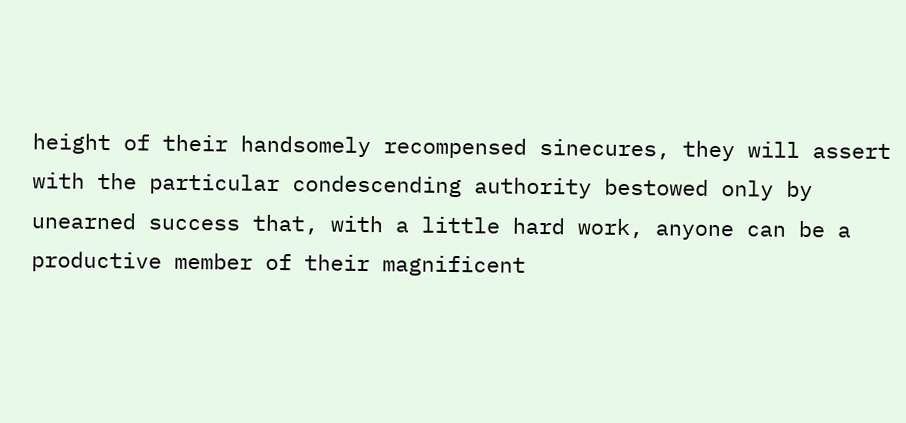height of their handsomely recompensed sinecures, they will assert with the particular condescending authority bestowed only by unearned success that, with a little hard work, anyone can be a productive member of their magnificent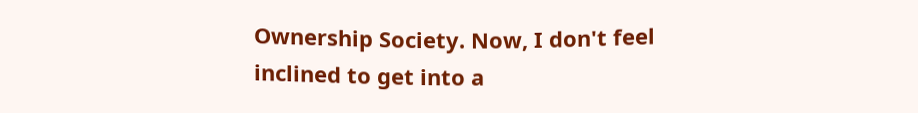Ownership Society. Now, I don't feel inclined to get into a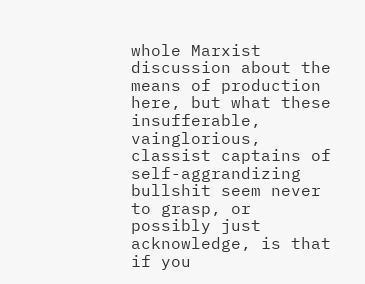whole Marxist discussion about the means of production here, but what these insufferable, vainglorious, classist captains of self-aggrandizing bullshit seem never to grasp, or possibly just acknowledge, is that if you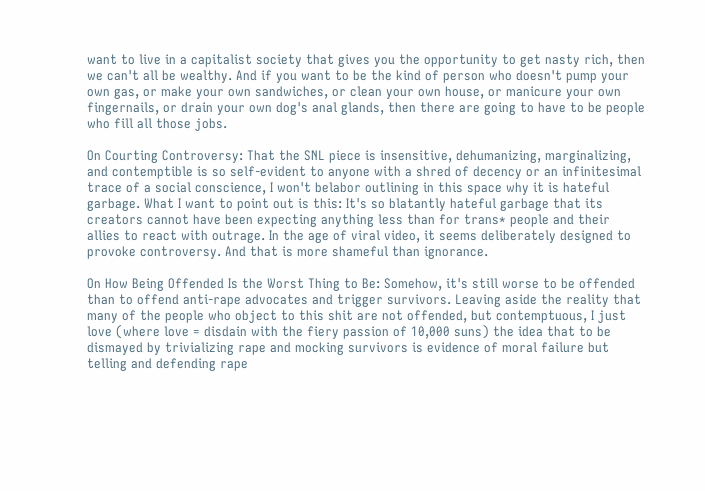want to live in a capitalist society that gives you the opportunity to get nasty rich, then we can't all be wealthy. And if you want to be the kind of person who doesn't pump your own gas, or make your own sandwiches, or clean your own house, or manicure your own fingernails, or drain your own dog's anal glands, then there are going to have to be people who fill all those jobs.

On Courting Controversy: That the SNL piece is insensitive, dehumanizing, marginalizing, and contemptible is so self-evident to anyone with a shred of decency or an infinitesimal trace of a social conscience, I won't belabor outlining in this space why it is hateful garbage. What I want to point out is this: It's so blatantly hateful garbage that its creators cannot have been expecting anything less than for trans* people and their allies to react with outrage. In the age of viral video, it seems deliberately designed to provoke controversy. And that is more shameful than ignorance.

On How Being Offended Is the Worst Thing to Be: Somehow, it's still worse to be offended than to offend anti-rape advocates and trigger survivors. Leaving aside the reality that many of the people who object to this shit are not offended, but contemptuous, I just love (where love = disdain with the fiery passion of 10,000 suns) the idea that to be dismayed by trivializing rape and mocking survivors is evidence of moral failure but telling and defending rape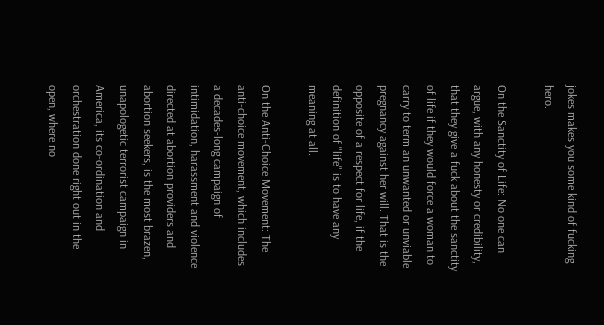jokes makes you some kind of fucking hero.

On the Sanctity of Life: No one can argue, with any honesty or credibility, that they give a fuck about the sanctity of life if they would force a woman to carry to term an unwanted or unviable pregnancy against her will. That is the opposite of a respect for life, if the definition of "life" is to have any meaning at all.

On the Anti-Choice Movement: The anti-choice movement, which includes a decades-long campaign of intimidation, harassment and violence directed at abortion providers and abortion seekers, is the most brazen, unapologetic terrorist campaign in America, its co-ordination and orchestration done right out in the open, where no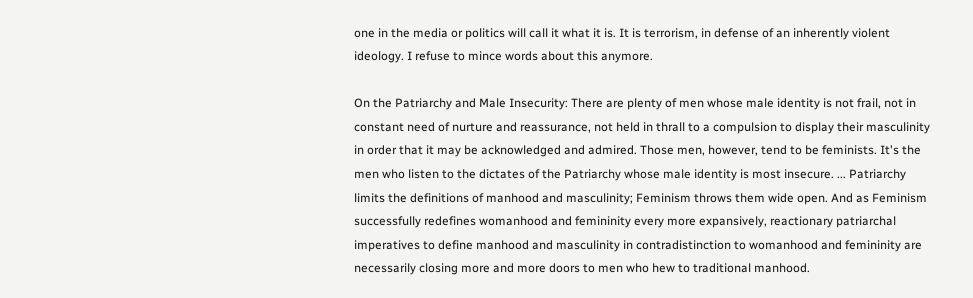one in the media or politics will call it what it is. It is terrorism, in defense of an inherently violent ideology. I refuse to mince words about this anymore.

On the Patriarchy and Male Insecurity: There are plenty of men whose male identity is not frail, not in constant need of nurture and reassurance, not held in thrall to a compulsion to display their masculinity in order that it may be acknowledged and admired. Those men, however, tend to be feminists. It's the men who listen to the dictates of the Patriarchy whose male identity is most insecure. ... Patriarchy limits the definitions of manhood and masculinity; Feminism throws them wide open. And as Feminism successfully redefines womanhood and femininity every more expansively, reactionary patriarchal imperatives to define manhood and masculinity in contradistinction to womanhood and femininity are necessarily closing more and more doors to men who hew to traditional manhood.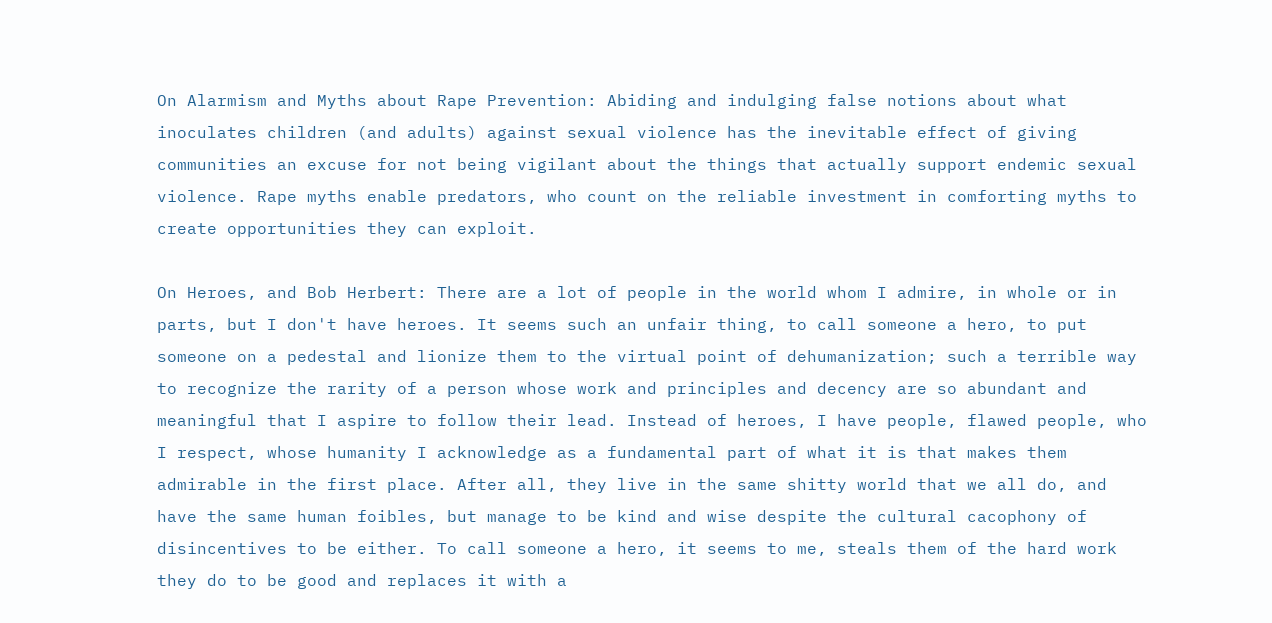On Alarmism and Myths about Rape Prevention: Abiding and indulging false notions about what inoculates children (and adults) against sexual violence has the inevitable effect of giving communities an excuse for not being vigilant about the things that actually support endemic sexual violence. Rape myths enable predators, who count on the reliable investment in comforting myths to create opportunities they can exploit.

On Heroes, and Bob Herbert: There are a lot of people in the world whom I admire, in whole or in parts, but I don't have heroes. It seems such an unfair thing, to call someone a hero, to put someone on a pedestal and lionize them to the virtual point of dehumanization; such a terrible way to recognize the rarity of a person whose work and principles and decency are so abundant and meaningful that I aspire to follow their lead. Instead of heroes, I have people, flawed people, who I respect, whose humanity I acknowledge as a fundamental part of what it is that makes them admirable in the first place. After all, they live in the same shitty world that we all do, and have the same human foibles, but manage to be kind and wise despite the cultural cacophony of disincentives to be either. To call someone a hero, it seems to me, steals them of the hard work they do to be good and replaces it with a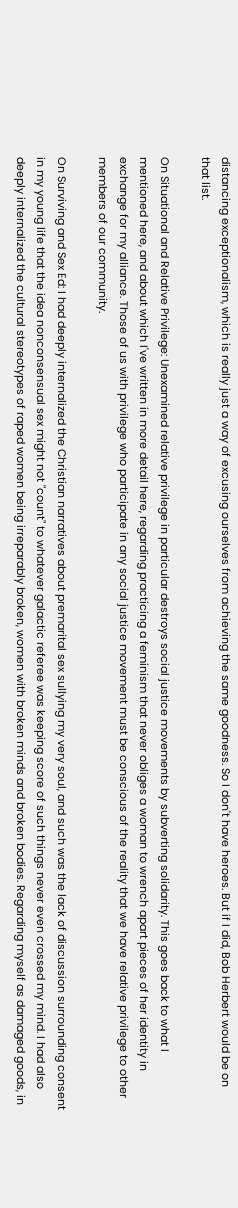distancing exceptionalism, which is really just a way of excusing ourselves from achieving the same goodness. So I don't have heroes. But if I did, Bob Herbert would be on that list.

On Situational and Relative Privilege: Unexamined relative privilege in particular destroys social justice movements by subverting solidarity. This goes back to what I mentioned here, and about which I've written in more detail here, regarding practicing a feminism that never obliges a woman to wrench apart pieces of her identity in exchange for my alliance. Those of us with privilege who participate in any social justice movement must be conscious of the reality that we have relative privilege to other members of our community.

On Surviving and Sex Ed: I had deeply internalized the Christian narratives about premarital sex sullying my very soul, and such was the lack of discussion surrounding consent in my young life that the idea nonconsensual sex might not "count" to whatever galactic referee was keeping score of such things never even crossed my mind. I had also deeply internalized the cultural stereotypes of raped women being irreparably broken, women with broken minds and broken bodies. Regarding myself as damaged goods, in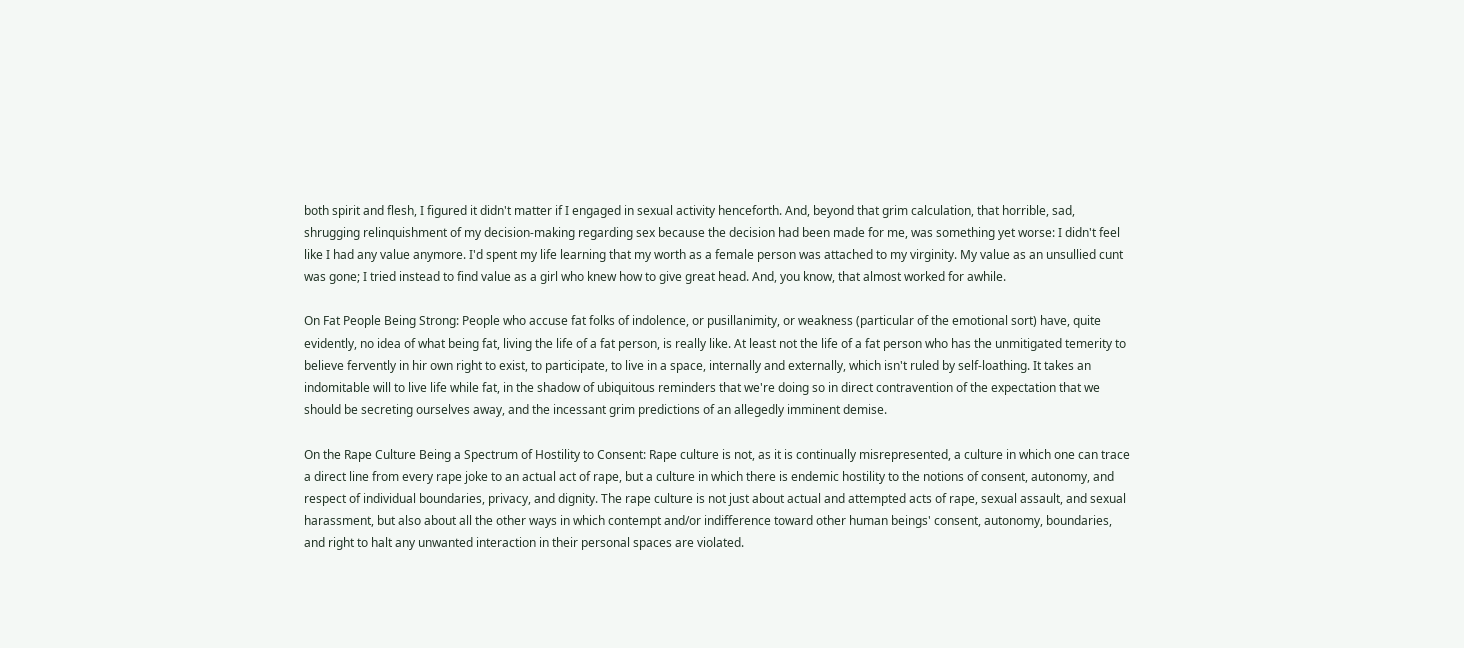both spirit and flesh, I figured it didn't matter if I engaged in sexual activity henceforth. And, beyond that grim calculation, that horrible, sad, shrugging relinquishment of my decision-making regarding sex because the decision had been made for me, was something yet worse: I didn't feel like I had any value anymore. I'd spent my life learning that my worth as a female person was attached to my virginity. My value as an unsullied cunt was gone; I tried instead to find value as a girl who knew how to give great head. And, you know, that almost worked for awhile.

On Fat People Being Strong: People who accuse fat folks of indolence, or pusillanimity, or weakness (particular of the emotional sort) have, quite evidently, no idea of what being fat, living the life of a fat person, is really like. At least not the life of a fat person who has the unmitigated temerity to believe fervently in hir own right to exist, to participate, to live in a space, internally and externally, which isn't ruled by self-loathing. It takes an indomitable will to live life while fat, in the shadow of ubiquitous reminders that we're doing so in direct contravention of the expectation that we should be secreting ourselves away, and the incessant grim predictions of an allegedly imminent demise.

On the Rape Culture Being a Spectrum of Hostility to Consent: Rape culture is not, as it is continually misrepresented, a culture in which one can trace a direct line from every rape joke to an actual act of rape, but a culture in which there is endemic hostility to the notions of consent, autonomy, and respect of individual boundaries, privacy, and dignity. The rape culture is not just about actual and attempted acts of rape, sexual assault, and sexual harassment, but also about all the other ways in which contempt and/or indifference toward other human beings' consent, autonomy, boundaries, and right to halt any unwanted interaction in their personal spaces are violated.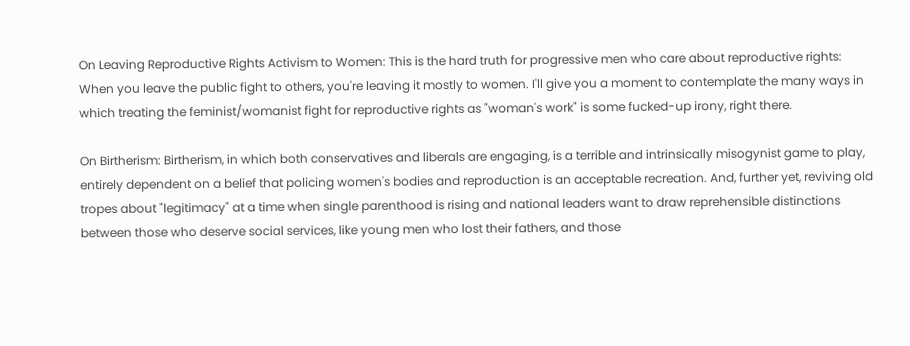On Leaving Reproductive Rights Activism to Women: This is the hard truth for progressive men who care about reproductive rights: When you leave the public fight to others, you're leaving it mostly to women. I'll give you a moment to contemplate the many ways in which treating the feminist/womanist fight for reproductive rights as "woman's work" is some fucked-up irony, right there.

On Birtherism: Birtherism, in which both conservatives and liberals are engaging, is a terrible and intrinsically misogynist game to play, entirely dependent on a belief that policing women's bodies and reproduction is an acceptable recreation. And, further yet, reviving old tropes about "legitimacy" at a time when single parenthood is rising and national leaders want to draw reprehensible distinctions between those who deserve social services, like young men who lost their fathers, and those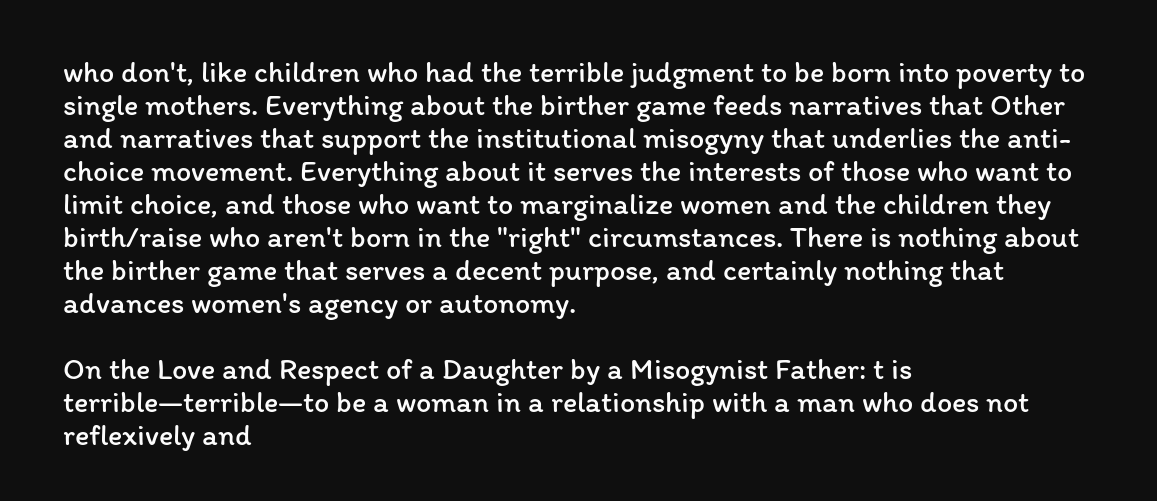who don't, like children who had the terrible judgment to be born into poverty to single mothers. Everything about the birther game feeds narratives that Other and narratives that support the institutional misogyny that underlies the anti-choice movement. Everything about it serves the interests of those who want to limit choice, and those who want to marginalize women and the children they birth/raise who aren't born in the "right" circumstances. There is nothing about the birther game that serves a decent purpose, and certainly nothing that advances women's agency or autonomy.

On the Love and Respect of a Daughter by a Misogynist Father: t is terrible—terrible—to be a woman in a relationship with a man who does not reflexively and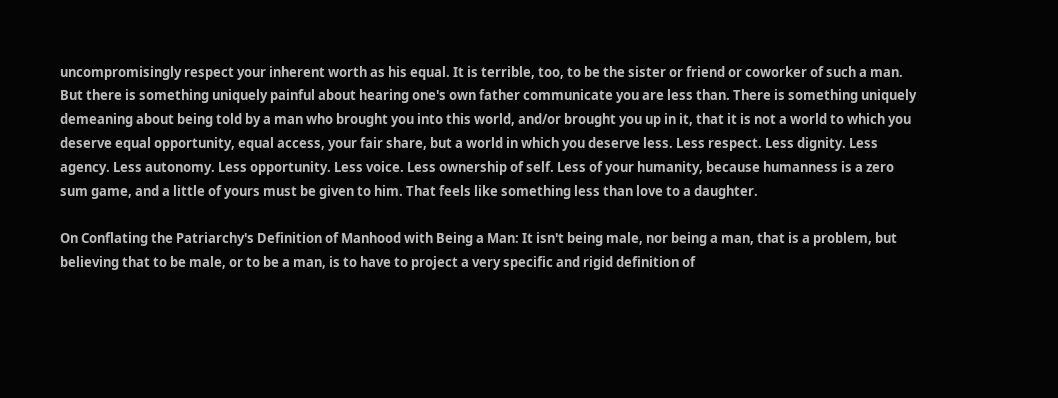uncompromisingly respect your inherent worth as his equal. It is terrible, too, to be the sister or friend or coworker of such a man. But there is something uniquely painful about hearing one's own father communicate you are less than. There is something uniquely demeaning about being told by a man who brought you into this world, and/or brought you up in it, that it is not a world to which you deserve equal opportunity, equal access, your fair share, but a world in which you deserve less. Less respect. Less dignity. Less agency. Less autonomy. Less opportunity. Less voice. Less ownership of self. Less of your humanity, because humanness is a zero sum game, and a little of yours must be given to him. That feels like something less than love to a daughter.

On Conflating the Patriarchy's Definition of Manhood with Being a Man: It isn't being male, nor being a man, that is a problem, but believing that to be male, or to be a man, is to have to project a very specific and rigid definition of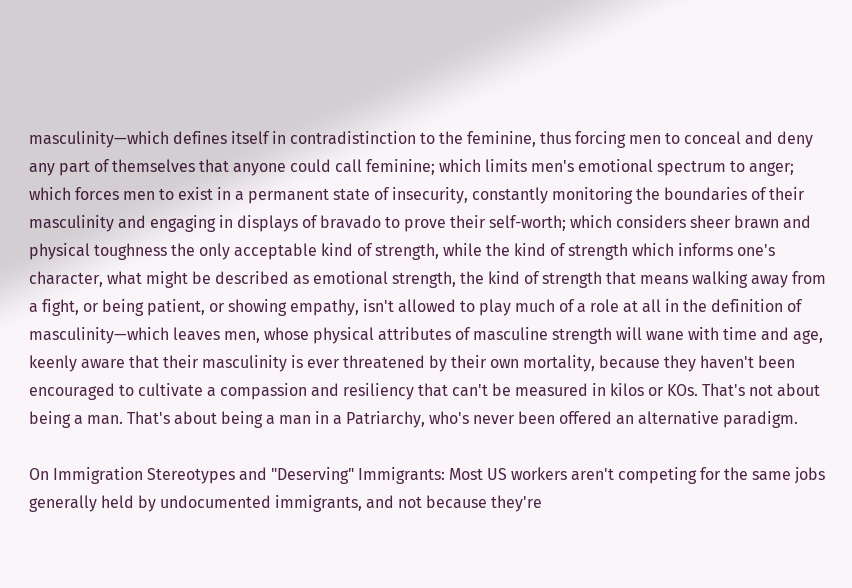masculinity—which defines itself in contradistinction to the feminine, thus forcing men to conceal and deny any part of themselves that anyone could call feminine; which limits men's emotional spectrum to anger; which forces men to exist in a permanent state of insecurity, constantly monitoring the boundaries of their masculinity and engaging in displays of bravado to prove their self-worth; which considers sheer brawn and physical toughness the only acceptable kind of strength, while the kind of strength which informs one's character, what might be described as emotional strength, the kind of strength that means walking away from a fight, or being patient, or showing empathy, isn't allowed to play much of a role at all in the definition of masculinity—which leaves men, whose physical attributes of masculine strength will wane with time and age, keenly aware that their masculinity is ever threatened by their own mortality, because they haven't been encouraged to cultivate a compassion and resiliency that can't be measured in kilos or KOs. That's not about being a man. That's about being a man in a Patriarchy, who's never been offered an alternative paradigm.

On Immigration Stereotypes and "Deserving" Immigrants: Most US workers aren't competing for the same jobs generally held by undocumented immigrants, and not because they're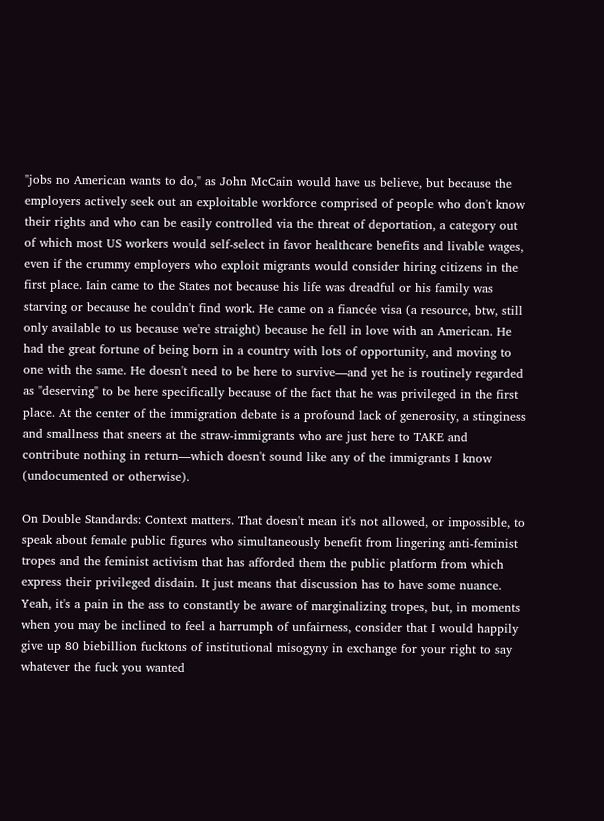"jobs no American wants to do," as John McCain would have us believe, but because the employers actively seek out an exploitable workforce comprised of people who don't know their rights and who can be easily controlled via the threat of deportation, a category out of which most US workers would self-select in favor healthcare benefits and livable wages, even if the crummy employers who exploit migrants would consider hiring citizens in the first place. Iain came to the States not because his life was dreadful or his family was starving or because he couldn't find work. He came on a fiancée visa (a resource, btw, still only available to us because we're straight) because he fell in love with an American. He had the great fortune of being born in a country with lots of opportunity, and moving to one with the same. He doesn't need to be here to survive—and yet he is routinely regarded as "deserving" to be here specifically because of the fact that he was privileged in the first place. At the center of the immigration debate is a profound lack of generosity, a stinginess and smallness that sneers at the straw-immigrants who are just here to TAKE and contribute nothing in return—which doesn't sound like any of the immigrants I know (undocumented or otherwise).

On Double Standards: Context matters. That doesn't mean it's not allowed, or impossible, to speak about female public figures who simultaneously benefit from lingering anti-feminist tropes and the feminist activism that has afforded them the public platform from which express their privileged disdain. It just means that discussion has to have some nuance. Yeah, it's a pain in the ass to constantly be aware of marginalizing tropes, but, in moments when you may be inclined to feel a harrumph of unfairness, consider that I would happily give up 80 biebillion fucktons of institutional misogyny in exchange for your right to say whatever the fuck you wanted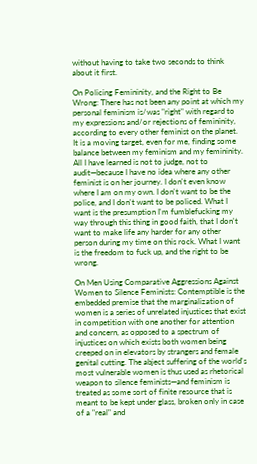without having to take two seconds to think about it first.

On Policing Femininity, and the Right to Be Wrong: There has not been any point at which my personal feminism is/was "right" with regard to my expressions and/or rejections of femininity, according to every other feminist on the planet. It is a moving target, even for me, finding some balance between my feminism and my femininity. All I have learned is not to judge, not to audit—because I have no idea where any other feminist is on her journey. I don't even know where I am on my own. I don't want to be the police, and I don't want to be policed. What I want is the presumption I'm fumblefucking my way through this thing in good faith, that I don't want to make life any harder for any other person during my time on this rock. What I want is the freedom to fuck up, and the right to be wrong.

On Men Using Comparative Aggressions Against Women to Silence Feminists: Contemptible is the embedded premise that the marginalization of women is a series of unrelated injustices that exist in competition with one another for attention and concern, as opposed to a spectrum of injustices on which exists both women being creeped on in elevators by strangers and female genital cutting. The abject suffering of the world's most vulnerable women is thus used as rhetorical weapon to silence feminists—and feminism is treated as some sort of finite resource that is meant to be kept under glass, broken only in case of a "real" and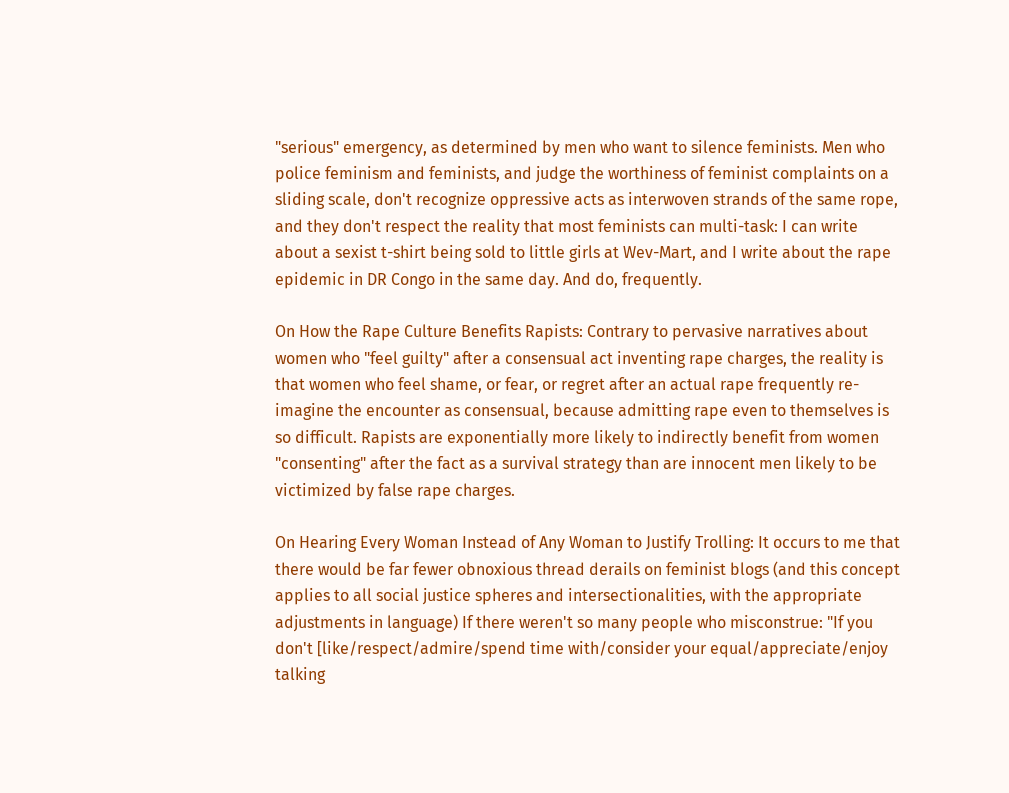"serious" emergency, as determined by men who want to silence feminists. Men who police feminism and feminists, and judge the worthiness of feminist complaints on a sliding scale, don't recognize oppressive acts as interwoven strands of the same rope, and they don't respect the reality that most feminists can multi-task: I can write about a sexist t-shirt being sold to little girls at Wev-Mart, and I write about the rape epidemic in DR Congo in the same day. And do, frequently.

On How the Rape Culture Benefits Rapists: Contrary to pervasive narratives about women who "feel guilty" after a consensual act inventing rape charges, the reality is that women who feel shame, or fear, or regret after an actual rape frequently re-imagine the encounter as consensual, because admitting rape even to themselves is so difficult. Rapists are exponentially more likely to indirectly benefit from women "consenting" after the fact as a survival strategy than are innocent men likely to be victimized by false rape charges.

On Hearing Every Woman Instead of Any Woman to Justify Trolling: It occurs to me that there would be far fewer obnoxious thread derails on feminist blogs (and this concept applies to all social justice spheres and intersectionalities, with the appropriate adjustments in language) If there weren't so many people who misconstrue: "If you don't [like/respect/admire/spend time with/consider your equal/appreciate/enjoy talking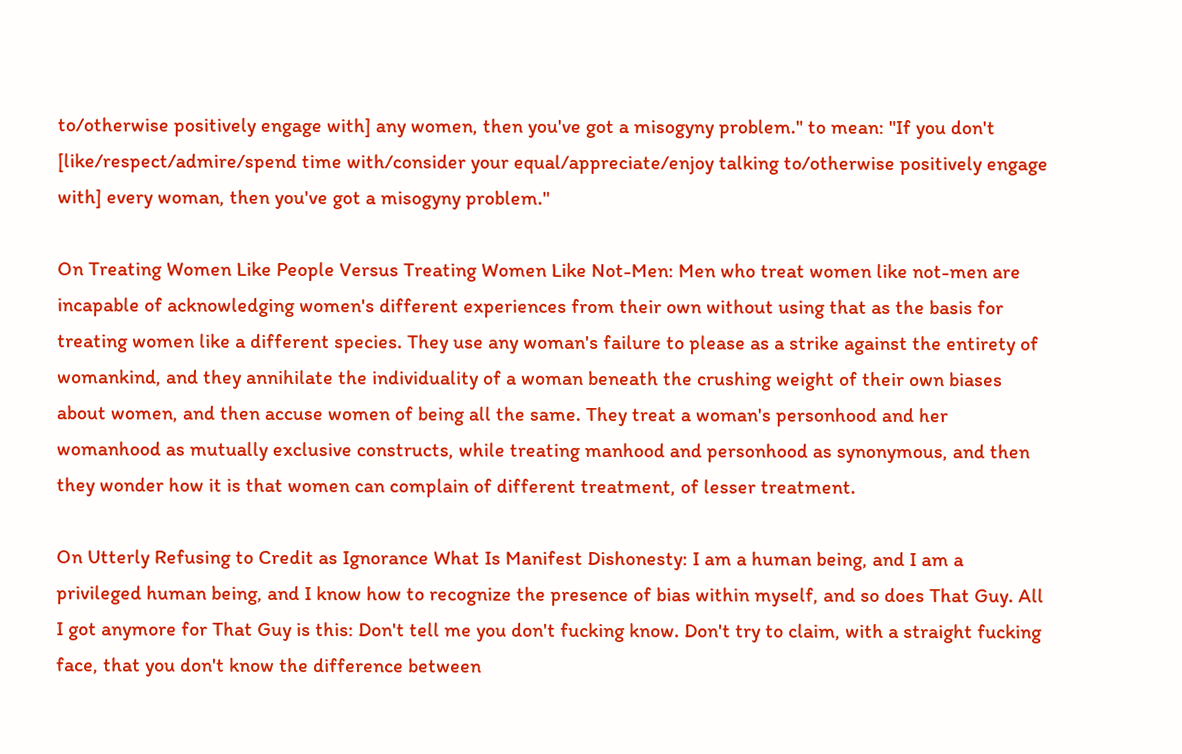to/otherwise positively engage with] any women, then you've got a misogyny problem." to mean: "If you don't [like/respect/admire/spend time with/consider your equal/appreciate/enjoy talking to/otherwise positively engage with] every woman, then you've got a misogyny problem."

On Treating Women Like People Versus Treating Women Like Not-Men: Men who treat women like not-men are incapable of acknowledging women's different experiences from their own without using that as the basis for treating women like a different species. They use any woman's failure to please as a strike against the entirety of womankind, and they annihilate the individuality of a woman beneath the crushing weight of their own biases about women, and then accuse women of being all the same. They treat a woman's personhood and her womanhood as mutually exclusive constructs, while treating manhood and personhood as synonymous, and then they wonder how it is that women can complain of different treatment, of lesser treatment.

On Utterly Refusing to Credit as Ignorance What Is Manifest Dishonesty: I am a human being, and I am a privileged human being, and I know how to recognize the presence of bias within myself, and so does That Guy. All I got anymore for That Guy is this: Don't tell me you don't fucking know. Don't try to claim, with a straight fucking face, that you don't know the difference between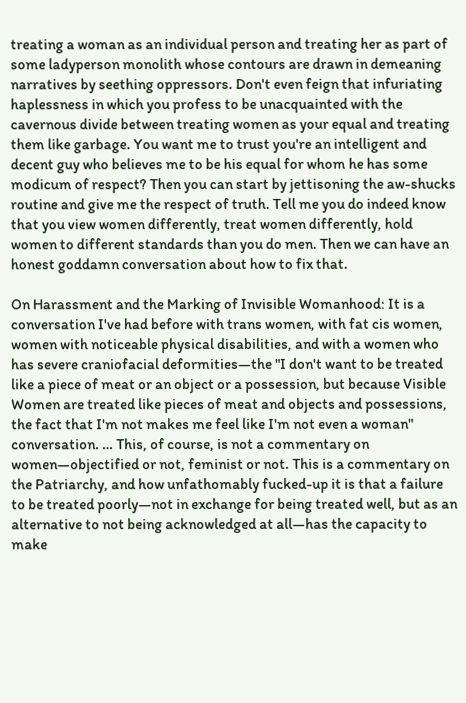treating a woman as an individual person and treating her as part of some ladyperson monolith whose contours are drawn in demeaning narratives by seething oppressors. Don't even feign that infuriating haplessness in which you profess to be unacquainted with the cavernous divide between treating women as your equal and treating them like garbage. You want me to trust you're an intelligent and decent guy who believes me to be his equal for whom he has some modicum of respect? Then you can start by jettisoning the aw-shucks routine and give me the respect of truth. Tell me you do indeed know that you view women differently, treat women differently, hold women to different standards than you do men. Then we can have an honest goddamn conversation about how to fix that.

On Harassment and the Marking of Invisible Womanhood: It is a conversation I've had before with trans women, with fat cis women, women with noticeable physical disabilities, and with a women who has severe craniofacial deformities—the "I don't want to be treated like a piece of meat or an object or a possession, but because Visible Women are treated like pieces of meat and objects and possessions, the fact that I'm not makes me feel like I'm not even a woman" conversation. … This, of course, is not a commentary on women—objectified or not, feminist or not. This is a commentary on the Patriarchy, and how unfathomably fucked-up it is that a failure to be treated poorly—not in exchange for being treated well, but as an alternative to not being acknowledged at all—has the capacity to make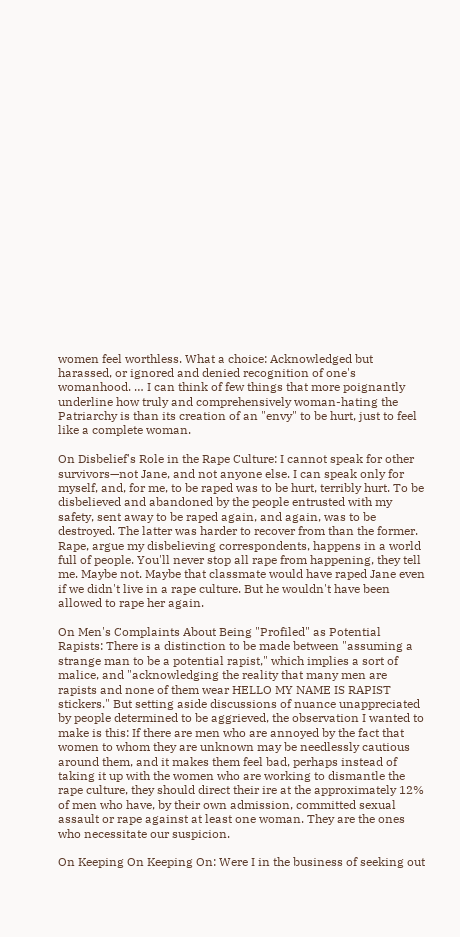women feel worthless. What a choice: Acknowledged but harassed, or ignored and denied recognition of one's womanhood. … I can think of few things that more poignantly underline how truly and comprehensively woman-hating the Patriarchy is than its creation of an "envy" to be hurt, just to feel like a complete woman.

On Disbelief's Role in the Rape Culture: I cannot speak for other survivors—not Jane, and not anyone else. I can speak only for myself, and, for me, to be raped was to be hurt, terribly hurt. To be disbelieved and abandoned by the people entrusted with my safety, sent away to be raped again, and again, was to be destroyed. The latter was harder to recover from than the former. Rape, argue my disbelieving correspondents, happens in a world full of people. You'll never stop all rape from happening, they tell me. Maybe not. Maybe that classmate would have raped Jane even if we didn't live in a rape culture. But he wouldn't have been allowed to rape her again.

On Men's Complaints About Being "Profiled" as Potential Rapists: There is a distinction to be made between "assuming a strange man to be a potential rapist," which implies a sort of malice, and "acknowledging the reality that many men are rapists and none of them wear HELLO MY NAME IS RAPIST stickers." But setting aside discussions of nuance unappreciated by people determined to be aggrieved, the observation I wanted to make is this: If there are men who are annoyed by the fact that women to whom they are unknown may be needlessly cautious around them, and it makes them feel bad, perhaps instead of taking it up with the women who are working to dismantle the rape culture, they should direct their ire at the approximately 12% of men who have, by their own admission, committed sexual assault or rape against at least one woman. They are the ones who necessitate our suspicion.

On Keeping On Keeping On: Were I in the business of seeking out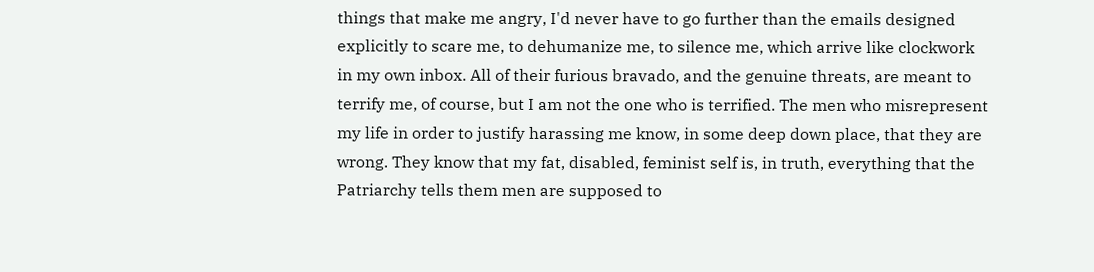things that make me angry, I'd never have to go further than the emails designed explicitly to scare me, to dehumanize me, to silence me, which arrive like clockwork in my own inbox. All of their furious bravado, and the genuine threats, are meant to terrify me, of course, but I am not the one who is terrified. The men who misrepresent my life in order to justify harassing me know, in some deep down place, that they are wrong. They know that my fat, disabled, feminist self is, in truth, everything that the Patriarchy tells them men are supposed to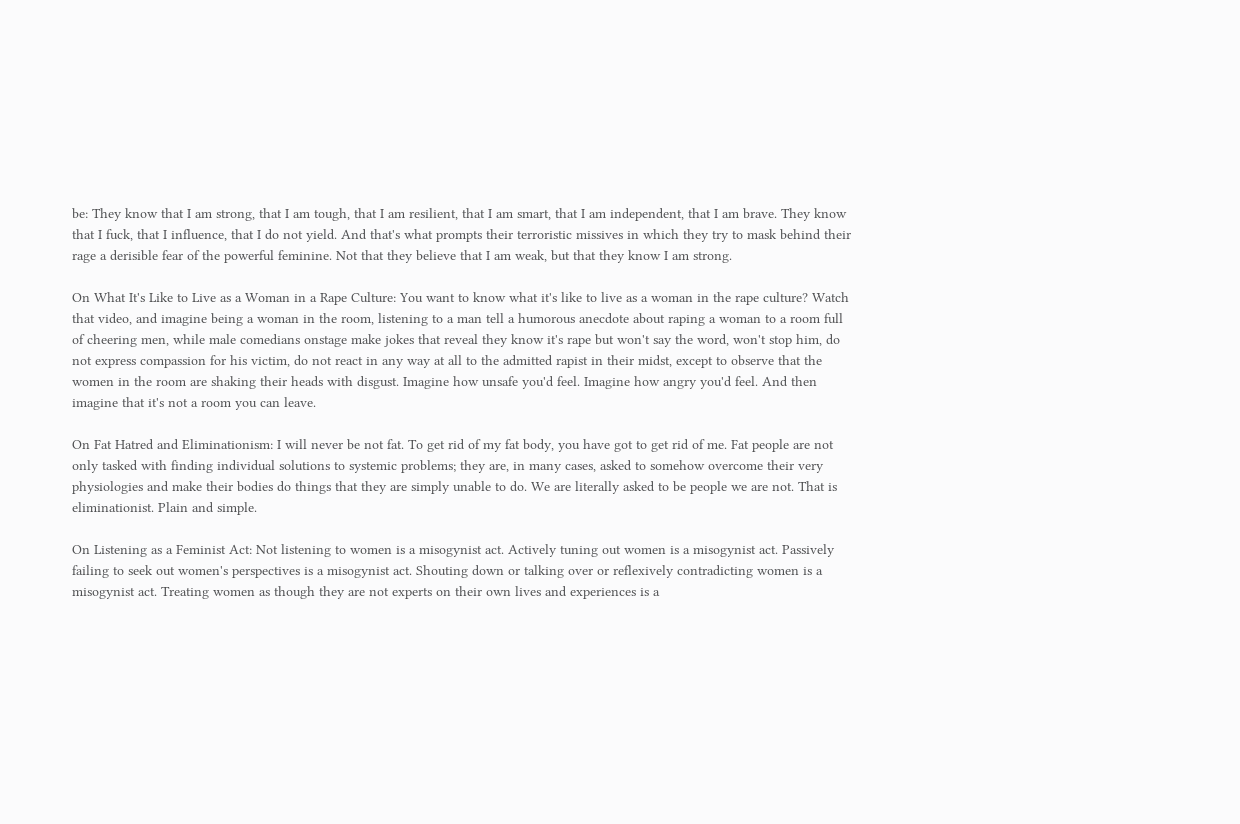be: They know that I am strong, that I am tough, that I am resilient, that I am smart, that I am independent, that I am brave. They know that I fuck, that I influence, that I do not yield. And that's what prompts their terroristic missives in which they try to mask behind their rage a derisible fear of the powerful feminine. Not that they believe that I am weak, but that they know I am strong.

On What It's Like to Live as a Woman in a Rape Culture: You want to know what it's like to live as a woman in the rape culture? Watch that video, and imagine being a woman in the room, listening to a man tell a humorous anecdote about raping a woman to a room full of cheering men, while male comedians onstage make jokes that reveal they know it's rape but won't say the word, won't stop him, do not express compassion for his victim, do not react in any way at all to the admitted rapist in their midst, except to observe that the women in the room are shaking their heads with disgust. Imagine how unsafe you'd feel. Imagine how angry you'd feel. And then imagine that it's not a room you can leave.

On Fat Hatred and Eliminationism: I will never be not fat. To get rid of my fat body, you have got to get rid of me. Fat people are not only tasked with finding individual solutions to systemic problems; they are, in many cases, asked to somehow overcome their very physiologies and make their bodies do things that they are simply unable to do. We are literally asked to be people we are not. That is eliminationist. Plain and simple.

On Listening as a Feminist Act: Not listening to women is a misogynist act. Actively tuning out women is a misogynist act. Passively failing to seek out women's perspectives is a misogynist act. Shouting down or talking over or reflexively contradicting women is a misogynist act. Treating women as though they are not experts on their own lives and experiences is a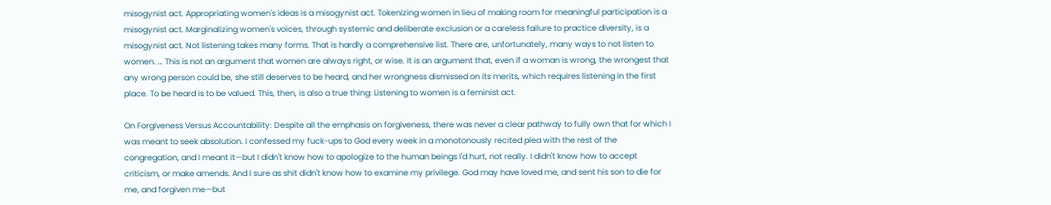misogynist act. Appropriating women's ideas is a misogynist act. Tokenizing women in lieu of making room for meaningful participation is a misogynist act. Marginalizing women's voices, through systemic and deliberate exclusion or a careless failure to practice diversity, is a misogynist act. Not listening takes many forms. That is hardly a comprehensive list. There are, unfortunately, many ways to not listen to women. … This is not an argument that women are always right, or wise. It is an argument that, even if a woman is wrong, the wrongest that any wrong person could be, she still deserves to be heard, and her wrongness dismissed on its merits, which requires listening in the first place. To be heard is to be valued. This, then, is also a true thing: Listening to women is a feminist act.

On Forgiveness Versus Accountability: Despite all the emphasis on forgiveness, there was never a clear pathway to fully own that for which I was meant to seek absolution. I confessed my fuck-ups to God every week in a monotonously recited plea with the rest of the congregation, and I meant it—but I didn't know how to apologize to the human beings I'd hurt, not really. I didn't know how to accept criticism, or make amends. And I sure as shit didn't know how to examine my privilege. God may have loved me, and sent his son to die for me, and forgiven me—but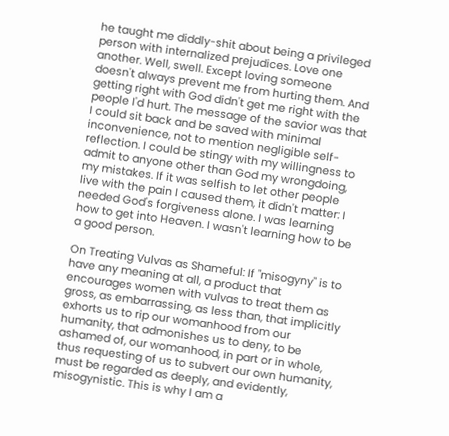he taught me diddly-shit about being a privileged person with internalized prejudices. Love one another. Well, swell. Except loving someone doesn't always prevent me from hurting them. And getting right with God didn't get me right with the people I'd hurt. The message of the savior was that I could sit back and be saved with minimal inconvenience, not to mention negligible self-reflection. I could be stingy with my willingness to admit to anyone other than God my wrongdoing, my mistakes. If it was selfish to let other people live with the pain I caused them, it didn't matter: I needed God's forgiveness alone. I was learning how to get into Heaven. I wasn't learning how to be a good person.

On Treating Vulvas as Shameful: If "misogyny" is to have any meaning at all, a product that encourages women with vulvas to treat them as gross, as embarrassing, as less than, that implicitly exhorts us to rip our womanhood from our humanity, that admonishes us to deny, to be ashamed of, our womanhood, in part or in whole, thus requesting of us to subvert our own humanity, must be regarded as deeply, and evidently, misogynistic. This is why I am a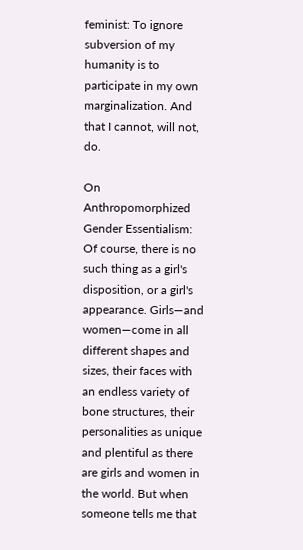feminist: To ignore subversion of my humanity is to participate in my own marginalization. And that I cannot, will not, do.

On Anthropomorphized Gender Essentialism: Of course, there is no such thing as a girl's disposition, or a girl's appearance. Girls—and women—come in all different shapes and sizes, their faces with an endless variety of bone structures, their personalities as unique and plentiful as there are girls and women in the world. But when someone tells me that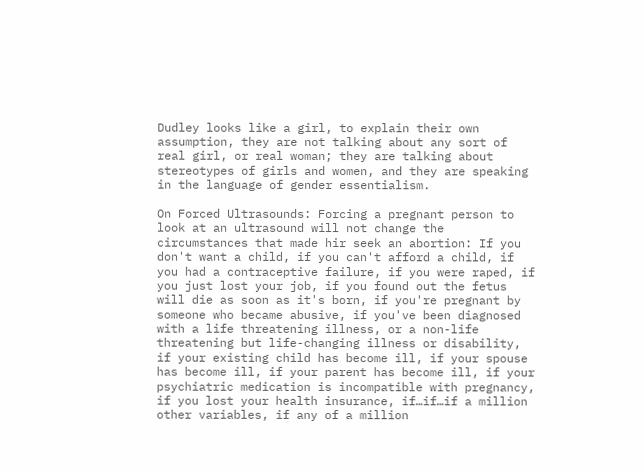Dudley looks like a girl, to explain their own assumption, they are not talking about any sort of real girl, or real woman; they are talking about stereotypes of girls and women, and they are speaking in the language of gender essentialism.

On Forced Ultrasounds: Forcing a pregnant person to look at an ultrasound will not change the circumstances that made hir seek an abortion: If you don't want a child, if you can't afford a child, if you had a contraceptive failure, if you were raped, if you just lost your job, if you found out the fetus will die as soon as it's born, if you're pregnant by someone who became abusive, if you've been diagnosed with a life threatening illness, or a non-life threatening but life-changing illness or disability, if your existing child has become ill, if your spouse has become ill, if your parent has become ill, if your psychiatric medication is incompatible with pregnancy, if you lost your health insurance, if…if…if a million other variables, if any of a million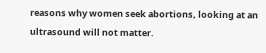reasons why women seek abortions, looking at an ultrasound will not matter.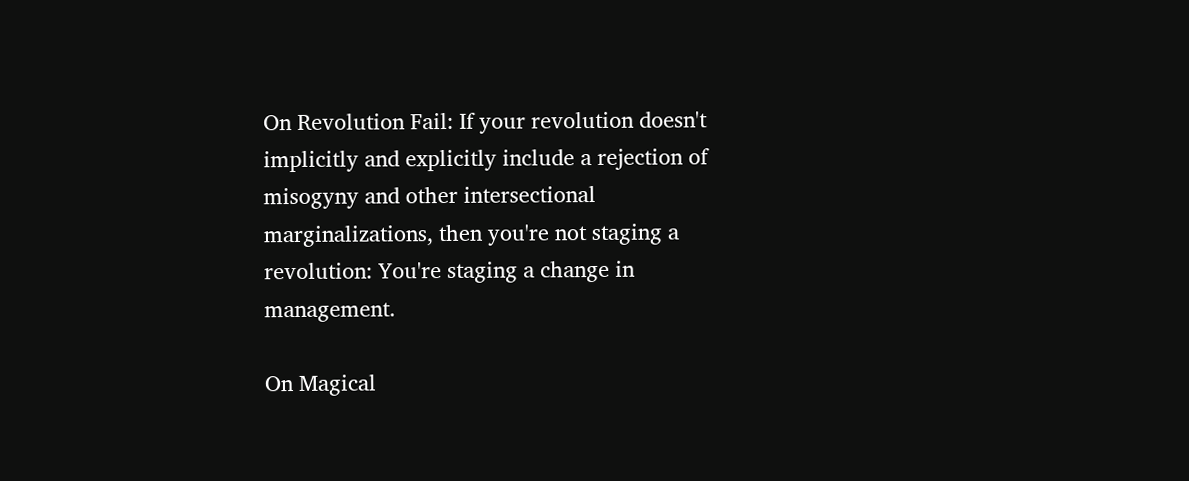On Revolution Fail: If your revolution doesn't implicitly and explicitly include a rejection of misogyny and other intersectional marginalizations, then you're not staging a revolution: You're staging a change in management.

On Magical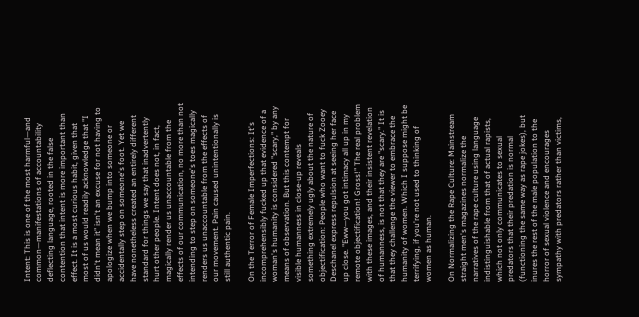Intent: This is one of the most harmful—and common—manifestations of accountability deflecting language, rooted in the false contention that intent is more important than effect. It is a most curious habit, given that most of us would readily acknowledge that "I didn't mean it" isn't an excuse for not having to apologize when we bump into someone or accidentally step on someone's foot. Yet we have nonetheless created an entirely different standard for things we say that inadvertently hurt other people. Intent does not, in fact, magically render us unaccountable from the effects of our communication, no more than not intending to step on someone's toes magically renders us unaccountable from the effects of our movement. Pain caused unintentionally is still authentic pain.

On the Terror of Female Imperfections: It's incomprehensibly fucked up that evidence of a woman's humanity is considered "scary," by any means of observation. But this contempt for visible humanness in close-up reveals something extremely ugly about the nature of objectification: People who want to fuck Zooey Deschanel express repulsion at seeing her face up close. "Eww—you got intimacy all up in my remote objectification! Gross!" The real problem with these images, and their insistent revelation of humanness, is not that they are "scary." It is that they challenge the viewer to embrace the humanity of women. Which I suppose might be terrifying, if you're not used to thinking of women as human.

On Normalizing the Rape Culture: Mainstream straight men's magazines normalize the narratives of the rape culture using language indistinguishable from that of actual rapists, which not only communicates to sexual predators that their predation is normal (functioning the same way as rape jokes), but inures the rest of the male population to the horror of sexual violence and encourages sympathy with predators rather than victims,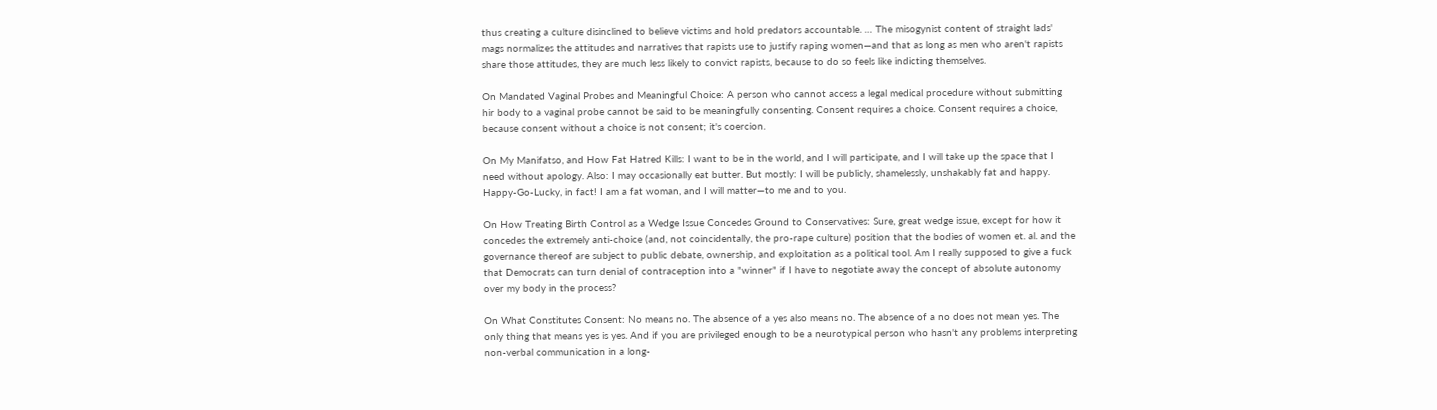thus creating a culture disinclined to believe victims and hold predators accountable. … The misogynist content of straight lads' mags normalizes the attitudes and narratives that rapists use to justify raping women—and that as long as men who aren't rapists share those attitudes, they are much less likely to convict rapists, because to do so feels like indicting themselves.

On Mandated Vaginal Probes and Meaningful Choice: A person who cannot access a legal medical procedure without submitting hir body to a vaginal probe cannot be said to be meaningfully consenting. Consent requires a choice. Consent requires a choice, because consent without a choice is not consent; it's coercion.

On My Manifatso, and How Fat Hatred Kills: I want to be in the world, and I will participate, and I will take up the space that I need without apology. Also: I may occasionally eat butter. But mostly: I will be publicly, shamelessly, unshakably fat and happy. Happy-Go-Lucky, in fact! I am a fat woman, and I will matter—to me and to you.

On How Treating Birth Control as a Wedge Issue Concedes Ground to Conservatives: Sure, great wedge issue, except for how it concedes the extremely anti-choice (and, not coincidentally, the pro-rape culture) position that the bodies of women et. al. and the governance thereof are subject to public debate, ownership, and exploitation as a political tool. Am I really supposed to give a fuck that Democrats can turn denial of contraception into a "winner" if I have to negotiate away the concept of absolute autonomy over my body in the process?

On What Constitutes Consent: No means no. The absence of a yes also means no. The absence of a no does not mean yes. The only thing that means yes is yes. And if you are privileged enough to be a neurotypical person who hasn't any problems interpreting non-verbal communication in a long-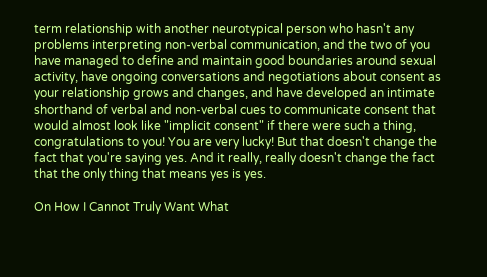term relationship with another neurotypical person who hasn't any problems interpreting non-verbal communication, and the two of you have managed to define and maintain good boundaries around sexual activity, have ongoing conversations and negotiations about consent as your relationship grows and changes, and have developed an intimate shorthand of verbal and non-verbal cues to communicate consent that would almost look like "implicit consent" if there were such a thing, congratulations to you! You are very lucky! But that doesn't change the fact that you're saying yes. And it really, really doesn't change the fact that the only thing that means yes is yes.

On How I Cannot Truly Want What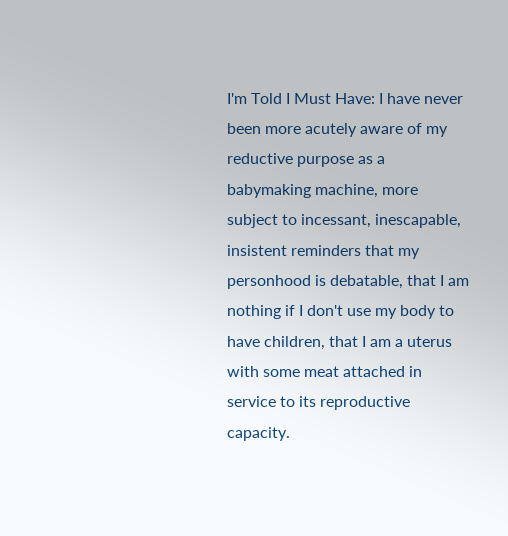I'm Told I Must Have: I have never been more acutely aware of my reductive purpose as a babymaking machine, more subject to incessant, inescapable, insistent reminders that my personhood is debatable, that I am nothing if I don't use my body to have children, that I am a uterus with some meat attached in service to its reproductive capacity.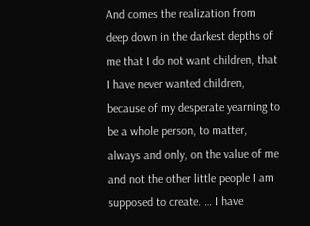And comes the realization from deep down in the darkest depths of me that I do not want children, that I have never wanted children, because of my desperate yearning to be a whole person, to matter, always and only, on the value of me and not the other little people I am supposed to create. … I have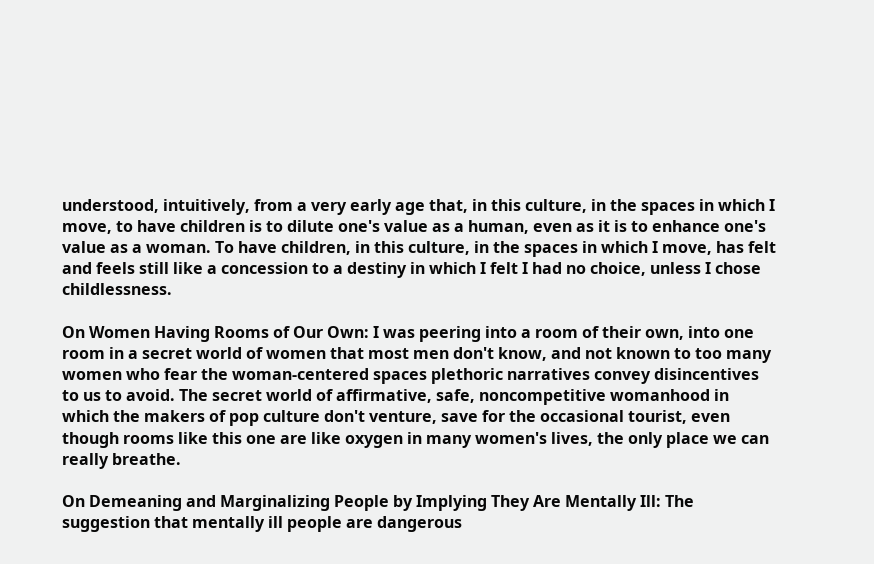understood, intuitively, from a very early age that, in this culture, in the spaces in which I move, to have children is to dilute one's value as a human, even as it is to enhance one's value as a woman. To have children, in this culture, in the spaces in which I move, has felt and feels still like a concession to a destiny in which I felt I had no choice, unless I chose childlessness.

On Women Having Rooms of Our Own: I was peering into a room of their own, into one room in a secret world of women that most men don't know, and not known to too many women who fear the woman-centered spaces plethoric narratives convey disincentives to us to avoid. The secret world of affirmative, safe, noncompetitive womanhood in which the makers of pop culture don't venture, save for the occasional tourist, even though rooms like this one are like oxygen in many women's lives, the only place we can really breathe.

On Demeaning and Marginalizing People by Implying They Are Mentally Ill: The suggestion that mentally ill people are dangerous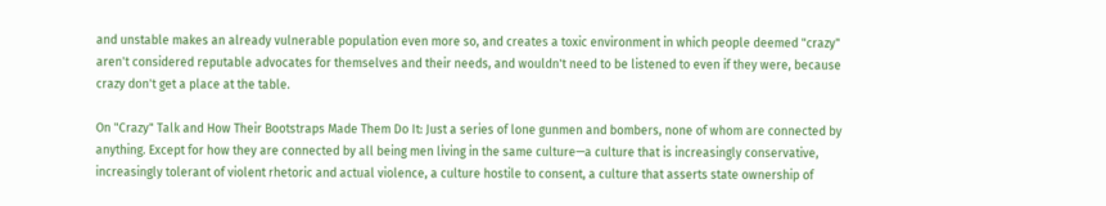and unstable makes an already vulnerable population even more so, and creates a toxic environment in which people deemed "crazy" aren't considered reputable advocates for themselves and their needs, and wouldn't need to be listened to even if they were, because crazy don't get a place at the table.

On "Crazy" Talk and How Their Bootstraps Made Them Do It: Just a series of lone gunmen and bombers, none of whom are connected by anything. Except for how they are connected by all being men living in the same culture—a culture that is increasingly conservative, increasingly tolerant of violent rhetoric and actual violence, a culture hostile to consent, a culture that asserts state ownership of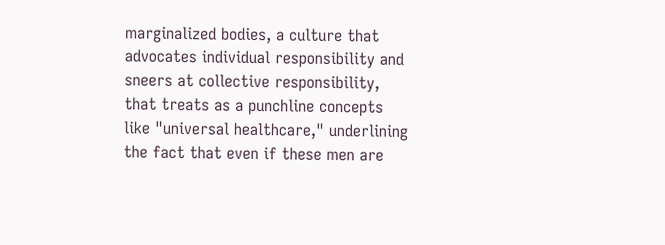marginalized bodies, a culture that advocates individual responsibility and sneers at collective responsibility, that treats as a punchline concepts like "universal healthcare," underlining the fact that even if these men are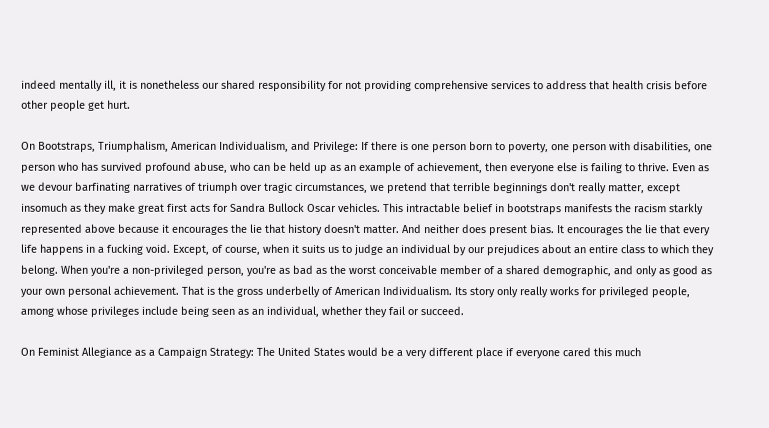indeed mentally ill, it is nonetheless our shared responsibility for not providing comprehensive services to address that health crisis before other people get hurt.

On Bootstraps, Triumphalism, American Individualism, and Privilege: If there is one person born to poverty, one person with disabilities, one person who has survived profound abuse, who can be held up as an example of achievement, then everyone else is failing to thrive. Even as we devour barfinating narratives of triumph over tragic circumstances, we pretend that terrible beginnings don't really matter, except insomuch as they make great first acts for Sandra Bullock Oscar vehicles. This intractable belief in bootstraps manifests the racism starkly represented above because it encourages the lie that history doesn't matter. And neither does present bias. It encourages the lie that every life happens in a fucking void. Except, of course, when it suits us to judge an individual by our prejudices about an entire class to which they belong. When you're a non-privileged person, you're as bad as the worst conceivable member of a shared demographic, and only as good as your own personal achievement. That is the gross underbelly of American Individualism. Its story only really works for privileged people, among whose privileges include being seen as an individual, whether they fail or succeed.

On Feminist Allegiance as a Campaign Strategy: The United States would be a very different place if everyone cared this much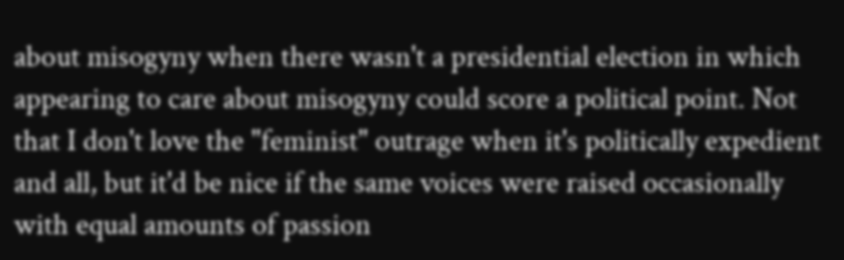about misogyny when there wasn't a presidential election in which appearing to care about misogyny could score a political point. Not that I don't love the "feminist" outrage when it's politically expedient and all, but it'd be nice if the same voices were raised occasionally with equal amounts of passion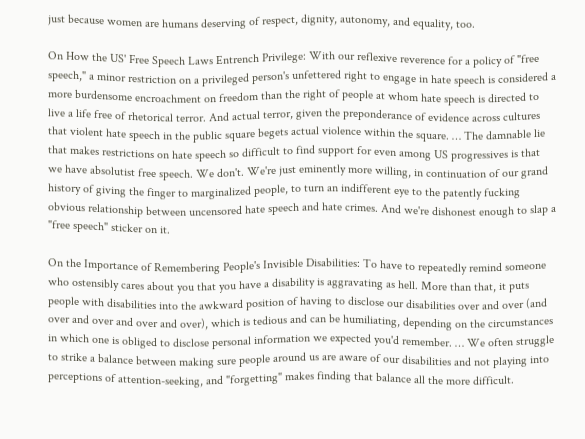just because women are humans deserving of respect, dignity, autonomy, and equality, too.

On How the US' Free Speech Laws Entrench Privilege: With our reflexive reverence for a policy of "free speech," a minor restriction on a privileged person's unfettered right to engage in hate speech is considered a more burdensome encroachment on freedom than the right of people at whom hate speech is directed to live a life free of rhetorical terror. And actual terror, given the preponderance of evidence across cultures that violent hate speech in the public square begets actual violence within the square. … The damnable lie that makes restrictions on hate speech so difficult to find support for even among US progressives is that we have absolutist free speech. We don't. We're just eminently more willing, in continuation of our grand history of giving the finger to marginalized people, to turn an indifferent eye to the patently fucking obvious relationship between uncensored hate speech and hate crimes. And we're dishonest enough to slap a "free speech" sticker on it.

On the Importance of Remembering People's Invisible Disabilities: To have to repeatedly remind someone who ostensibly cares about you that you have a disability is aggravating as hell. More than that, it puts people with disabilities into the awkward position of having to disclose our disabilities over and over (and over and over and over and over), which is tedious and can be humiliating, depending on the circumstances in which one is obliged to disclose personal information we expected you'd remember. … We often struggle to strike a balance between making sure people around us are aware of our disabilities and not playing into perceptions of attention-seeking, and "forgetting" makes finding that balance all the more difficult.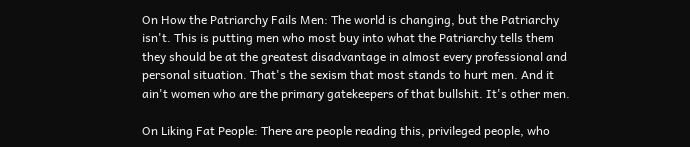On How the Patriarchy Fails Men: The world is changing, but the Patriarchy isn't. This is putting men who most buy into what the Patriarchy tells them they should be at the greatest disadvantage in almost every professional and personal situation. That's the sexism that most stands to hurt men. And it ain't women who are the primary gatekeepers of that bullshit. It's other men.

On Liking Fat People: There are people reading this, privileged people, who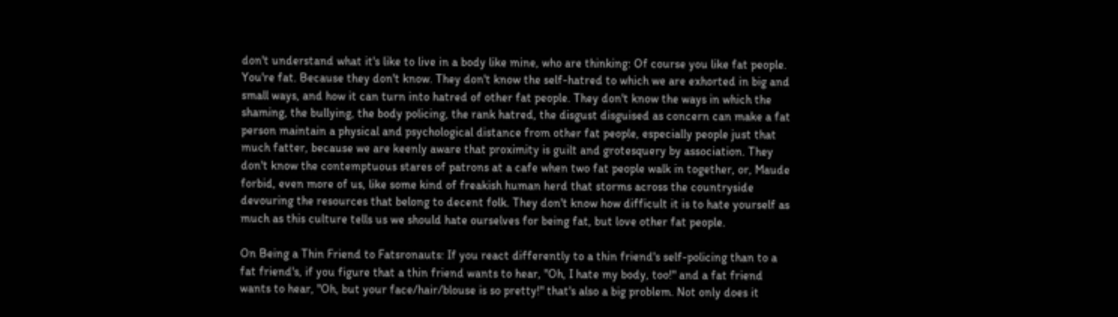don't understand what it's like to live in a body like mine, who are thinking: Of course you like fat people. You're fat. Because they don't know. They don't know the self-hatred to which we are exhorted in big and small ways, and how it can turn into hatred of other fat people. They don't know the ways in which the shaming, the bullying, the body policing, the rank hatred, the disgust disguised as concern can make a fat person maintain a physical and psychological distance from other fat people, especially people just that much fatter, because we are keenly aware that proximity is guilt and grotesquery by association. They don't know the contemptuous stares of patrons at a cafe when two fat people walk in together, or, Maude forbid, even more of us, like some kind of freakish human herd that storms across the countryside devouring the resources that belong to decent folk. They don't know how difficult it is to hate yourself as much as this culture tells us we should hate ourselves for being fat, but love other fat people.

On Being a Thin Friend to Fatsronauts: If you react differently to a thin friend's self-policing than to a fat friend's, if you figure that a thin friend wants to hear, "Oh, I hate my body, too!" and a fat friend wants to hear, "Oh, but your face/hair/blouse is so pretty!" that's also a big problem. Not only does it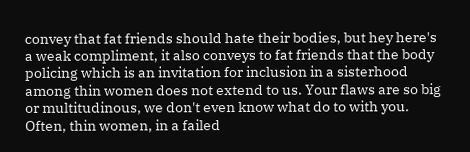convey that fat friends should hate their bodies, but hey here's a weak compliment, it also conveys to fat friends that the body policing which is an invitation for inclusion in a sisterhood among thin women does not extend to us. Your flaws are so big or multitudinous, we don't even know what do to with you. Often, thin women, in a failed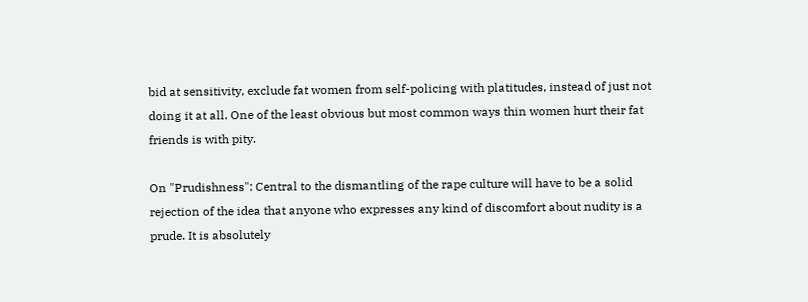bid at sensitivity, exclude fat women from self-policing with platitudes, instead of just not doing it at all. One of the least obvious but most common ways thin women hurt their fat friends is with pity.

On "Prudishness": Central to the dismantling of the rape culture will have to be a solid rejection of the idea that anyone who expresses any kind of discomfort about nudity is a prude. It is absolutely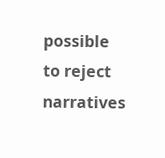possible to reject narratives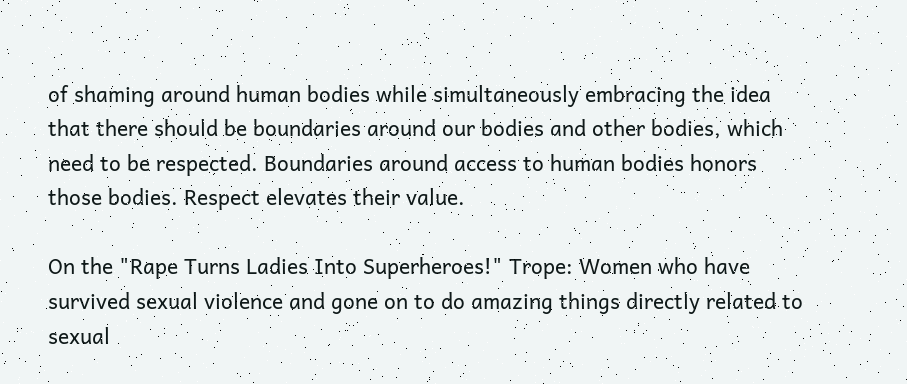of shaming around human bodies while simultaneously embracing the idea that there should be boundaries around our bodies and other bodies, which need to be respected. Boundaries around access to human bodies honors those bodies. Respect elevates their value.

On the "Rape Turns Ladies Into Superheroes!" Trope: Women who have survived sexual violence and gone on to do amazing things directly related to sexual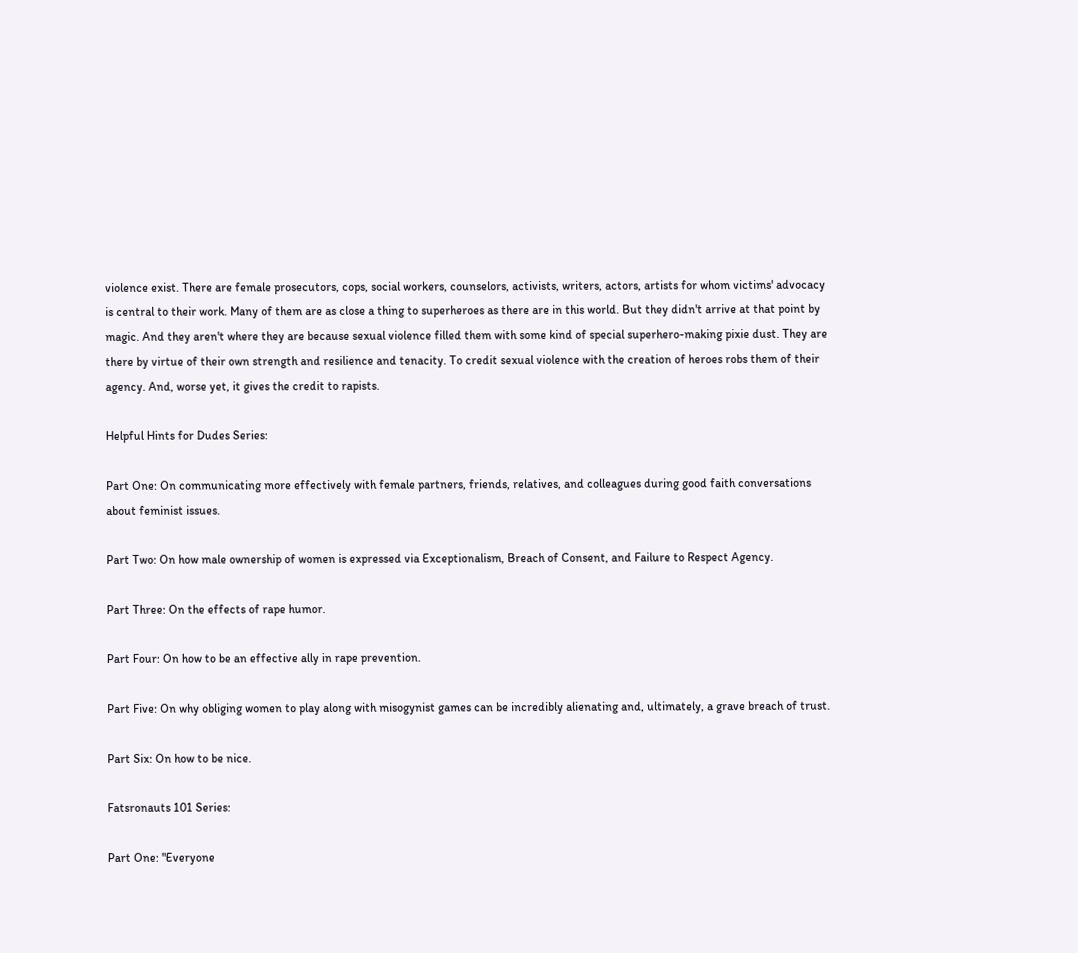violence exist. There are female prosecutors, cops, social workers, counselors, activists, writers, actors, artists for whom victims' advocacy is central to their work. Many of them are as close a thing to superheroes as there are in this world. But they didn't arrive at that point by magic. And they aren't where they are because sexual violence filled them with some kind of special superhero-making pixie dust. They are there by virtue of their own strength and resilience and tenacity. To credit sexual violence with the creation of heroes robs them of their agency. And, worse yet, it gives the credit to rapists.

Helpful Hints for Dudes Series:

Part One: On communicating more effectively with female partners, friends, relatives, and colleagues during good faith conversations about feminist issues.

Part Two: On how male ownership of women is expressed via Exceptionalism, Breach of Consent, and Failure to Respect Agency.

Part Three: On the effects of rape humor.

Part Four: On how to be an effective ally in rape prevention.

Part Five: On why obliging women to play along with misogynist games can be incredibly alienating and, ultimately, a grave breach of trust.

Part Six: On how to be nice.

Fatsronauts 101 Series:

Part One: "Everyone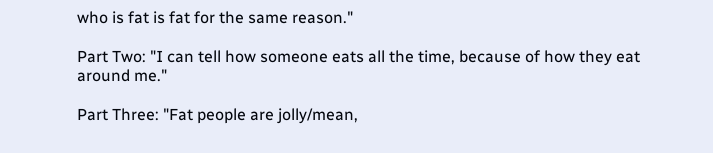who is fat is fat for the same reason."

Part Two: "I can tell how someone eats all the time, because of how they eat around me."

Part Three: "Fat people are jolly/mean,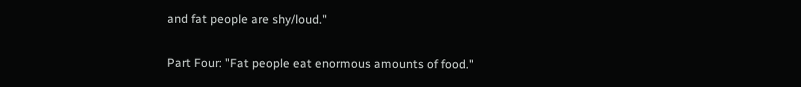and fat people are shy/loud."

Part Four: "Fat people eat enormous amounts of food."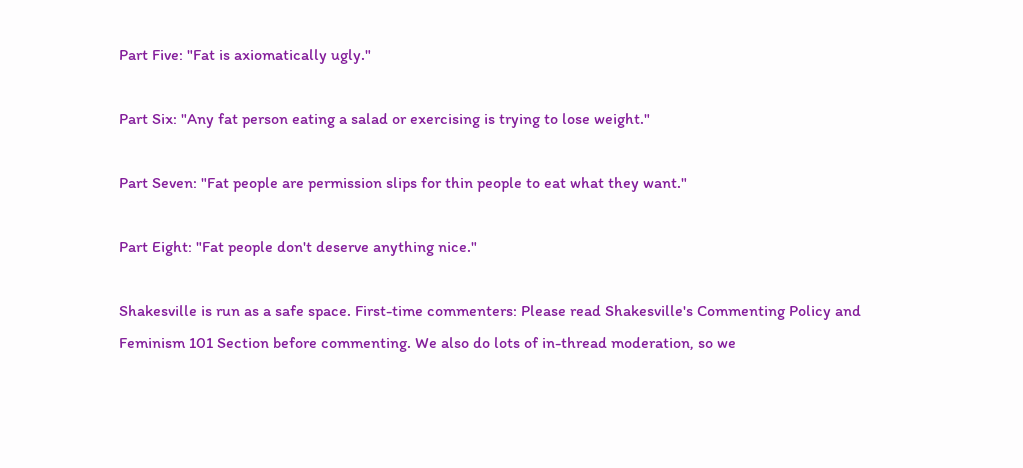Part Five: "Fat is axiomatically ugly."

Part Six: "Any fat person eating a salad or exercising is trying to lose weight."

Part Seven: "Fat people are permission slips for thin people to eat what they want."

Part Eight: "Fat people don't deserve anything nice."

Shakesville is run as a safe space. First-time commenters: Please read Shakesville's Commenting Policy and Feminism 101 Section before commenting. We also do lots of in-thread moderation, so we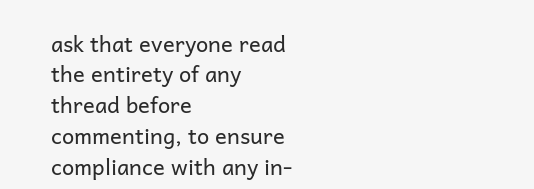ask that everyone read the entirety of any thread before commenting, to ensure compliance with any in-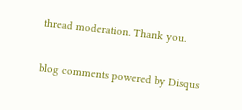thread moderation. Thank you.

blog comments powered by Disqus